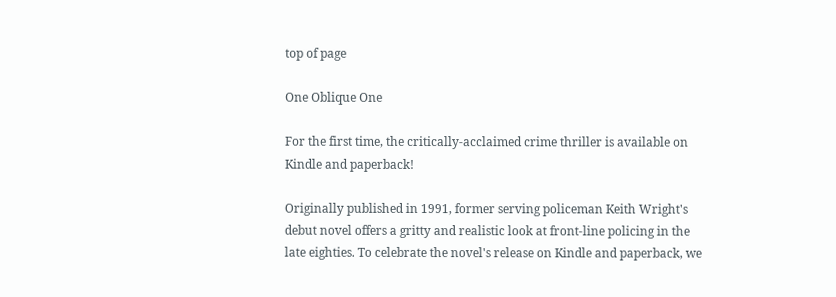top of page

One Oblique One

For the first time, the critically-acclaimed crime thriller is available on Kindle and paperback!

Originally published in 1991, former serving policeman Keith Wright's debut novel offers a gritty and realistic look at front-line policing in the late eighties. To celebrate the novel's release on Kindle and paperback, we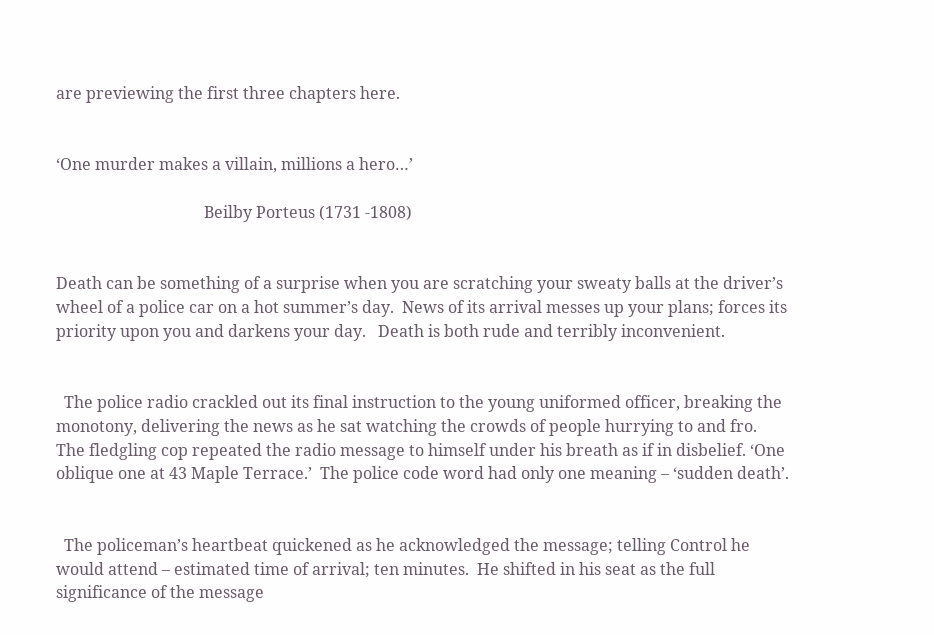are previewing the first three chapters here.


‘One murder makes a villain, millions a hero…’

                                     Beilby Porteus (1731 -1808)


Death can be something of a surprise when you are scratching your sweaty balls at the driver’s wheel of a police car on a hot summer’s day.  News of its arrival messes up your plans; forces its priority upon you and darkens your day.   Death is both rude and terribly inconvenient.


  The police radio crackled out its final instruction to the young uniformed officer, breaking the monotony, delivering the news as he sat watching the crowds of people hurrying to and fro.  The fledgling cop repeated the radio message to himself under his breath as if in disbelief. ‘One oblique one at 43 Maple Terrace.’  The police code word had only one meaning – ‘sudden death’.


  The policeman’s heartbeat quickened as he acknowledged the message; telling Control he would attend – estimated time of arrival; ten minutes.  He shifted in his seat as the full significance of the message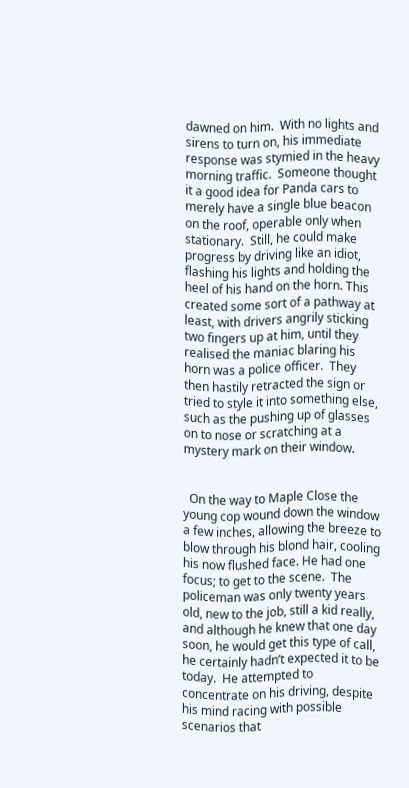dawned on him.  With no lights and sirens to turn on, his immediate response was stymied in the heavy morning traffic.  Someone thought it a good idea for Panda cars to merely have a single blue beacon on the roof, operable only when stationary.  Still, he could make progress by driving like an idiot, flashing his lights and holding the heel of his hand on the horn. This created some sort of a pathway at least, with drivers angrily sticking two fingers up at him, until they realised the maniac blaring his horn was a police officer.  They then hastily retracted the sign or tried to style it into something else, such as the pushing up of glasses on to nose or scratching at a mystery mark on their window.


  On the way to Maple Close the young cop wound down the window a few inches, allowing the breeze to blow through his blond hair, cooling his now flushed face. He had one focus; to get to the scene.  The policeman was only twenty years old, new to the job, still a kid really, and although he knew that one day soon, he would get this type of call, he certainly hadn’t expected it to be today.  He attempted to concentrate on his driving, despite his mind racing with possible scenarios that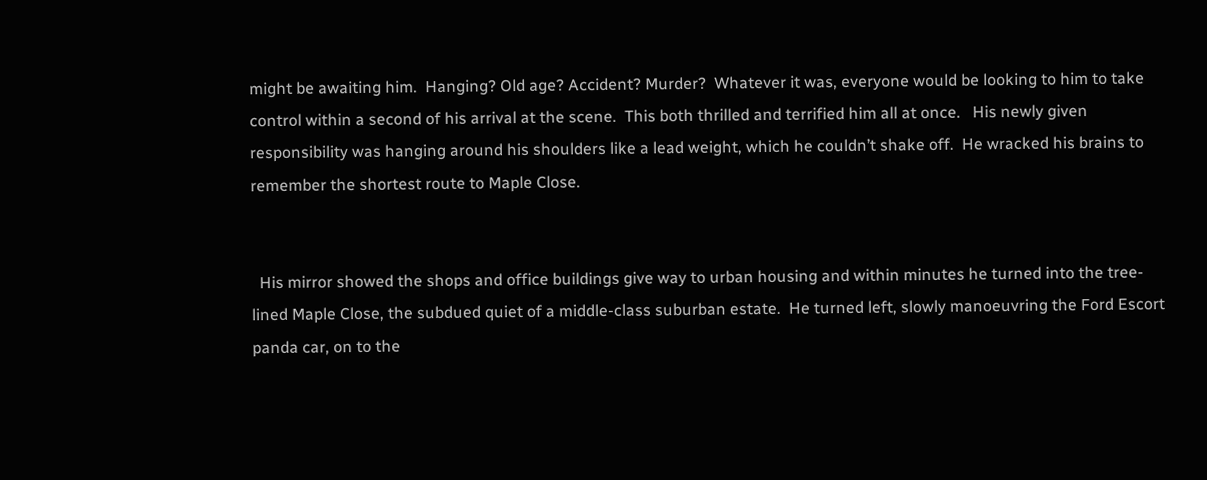might be awaiting him.  Hanging? Old age? Accident? Murder?  Whatever it was, everyone would be looking to him to take control within a second of his arrival at the scene.  This both thrilled and terrified him all at once.   His newly given responsibility was hanging around his shoulders like a lead weight, which he couldn’t shake off.  He wracked his brains to remember the shortest route to Maple Close.


  His mirror showed the shops and office buildings give way to urban housing and within minutes he turned into the tree-lined Maple Close, the subdued quiet of a middle-class suburban estate.  He turned left, slowly manoeuvring the Ford Escort panda car, on to the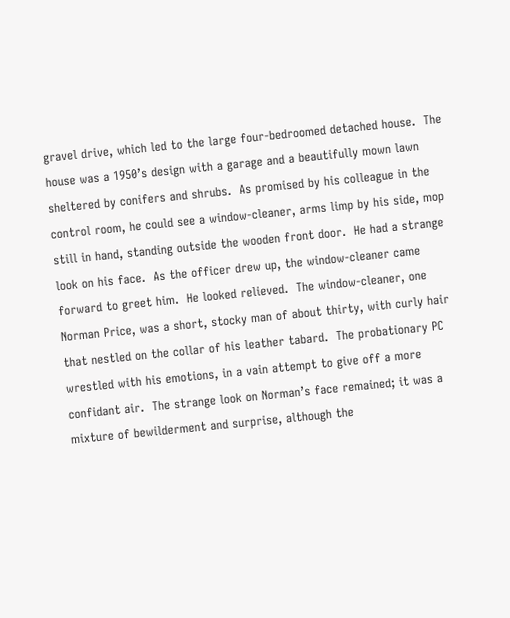gravel drive, which led to the large four-bedroomed detached house.  The house was a 1950’s design with a garage and a beautifully mown lawn sheltered by conifers and shrubs.  As promised by his colleague in the control room, he could see a window-cleaner, arms limp by his side, mop still in hand, standing outside the wooden front door.  He had a strange look on his face.  As the officer drew up, the window-cleaner came forward to greet him.  He looked relieved.  The window-cleaner, one Norman Price, was a short, stocky man of about thirty, with curly hair that nestled on the collar of his leather tabard.  The probationary PC  wrestled with his emotions, in a vain attempt to give off a more confidant air.  The strange look on Norman’s face remained; it was a mixture of bewilderment and surprise, although the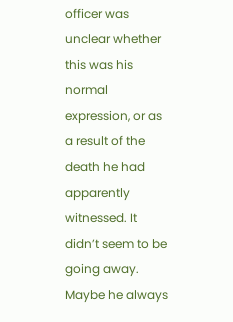officer was unclear whether this was his normal expression, or as a result of the death he had apparently witnessed. It didn’t seem to be going away.  Maybe he always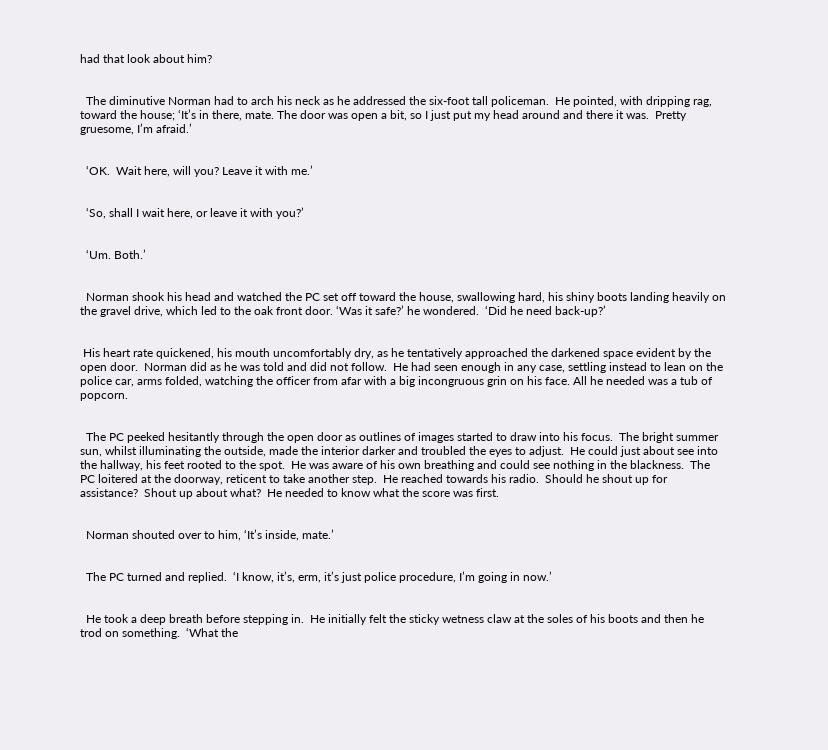had that look about him?


  The diminutive Norman had to arch his neck as he addressed the six-foot tall policeman.  He pointed, with dripping rag, toward the house; ‘It’s in there, mate. The door was open a bit, so I just put my head around and there it was.  Pretty gruesome, I’m afraid.’


  ‘OK.  Wait here, will you? Leave it with me.’


  ‘So, shall I wait here, or leave it with you?’


  ‘Um. Both.’


  Norman shook his head and watched the PC set off toward the house, swallowing hard, his shiny boots landing heavily on the gravel drive, which led to the oak front door. ‘Was it safe?’ he wondered.  ‘Did he need back-up?’


 His heart rate quickened, his mouth uncomfortably dry, as he tentatively approached the darkened space evident by the open door.  Norman did as he was told and did not follow.  He had seen enough in any case, settling instead to lean on the police car, arms folded, watching the officer from afar with a big incongruous grin on his face. All he needed was a tub of popcorn.


  The PC peeked hesitantly through the open door as outlines of images started to draw into his focus.  The bright summer sun, whilst illuminating the outside, made the interior darker and troubled the eyes to adjust.  He could just about see into the hallway, his feet rooted to the spot.  He was aware of his own breathing and could see nothing in the blackness.  The PC loitered at the doorway, reticent to take another step.  He reached towards his radio.  Should he shout up for assistance?  Shout up about what?  He needed to know what the score was first.


  Norman shouted over to him, ‘It’s inside, mate.’


  The PC turned and replied.  ‘I know, it’s, erm, it’s just police procedure, I’m going in now.’


  He took a deep breath before stepping in.  He initially felt the sticky wetness claw at the soles of his boots and then he trod on something.  ‘What the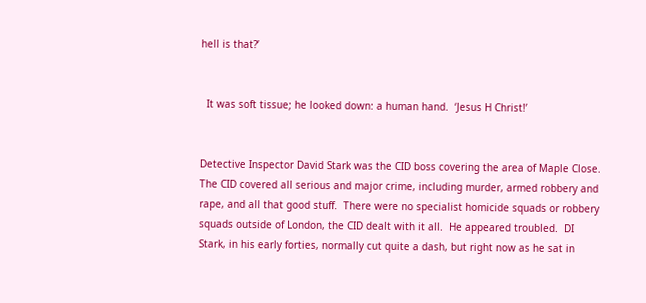hell is that?’


  It was soft tissue; he looked down: a human hand.  ‘Jesus H Christ!’


Detective Inspector David Stark was the CID boss covering the area of Maple Close.  The CID covered all serious and major crime, including murder, armed robbery and rape, and all that good stuff.  There were no specialist homicide squads or robbery squads outside of London, the CID dealt with it all.  He appeared troubled.  DI Stark, in his early forties, normally cut quite a dash, but right now as he sat in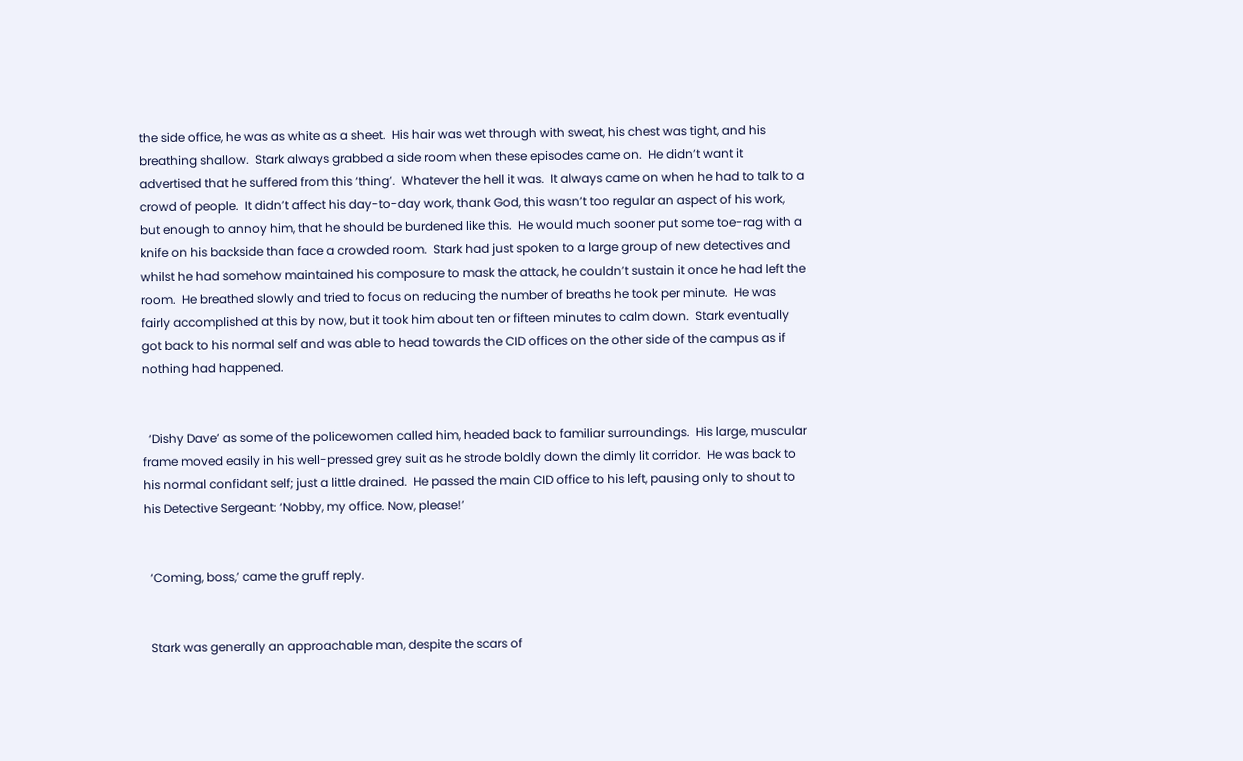the side office, he was as white as a sheet.  His hair was wet through with sweat, his chest was tight, and his breathing shallow.  Stark always grabbed a side room when these episodes came on.  He didn’t want it advertised that he suffered from this ‘thing’.  Whatever the hell it was.  It always came on when he had to talk to a crowd of people.  It didn’t affect his day-to-day work, thank God, this wasn’t too regular an aspect of his work, but enough to annoy him, that he should be burdened like this.  He would much sooner put some toe-rag with a knife on his backside than face a crowded room.  Stark had just spoken to a large group of new detectives and whilst he had somehow maintained his composure to mask the attack, he couldn’t sustain it once he had left the room.  He breathed slowly and tried to focus on reducing the number of breaths he took per minute.  He was fairly accomplished at this by now, but it took him about ten or fifteen minutes to calm down.  Stark eventually got back to his normal self and was able to head towards the CID offices on the other side of the campus as if nothing had happened.


  ‘Dishy Dave’ as some of the policewomen called him, headed back to familiar surroundings.  His large, muscular frame moved easily in his well-pressed grey suit as he strode boldly down the dimly lit corridor.  He was back to his normal confidant self; just a little drained.  He passed the main CID office to his left, pausing only to shout to his Detective Sergeant: ‘Nobby, my office. Now, please!’


  ‘Coming, boss,’ came the gruff reply.


  Stark was generally an approachable man, despite the scars of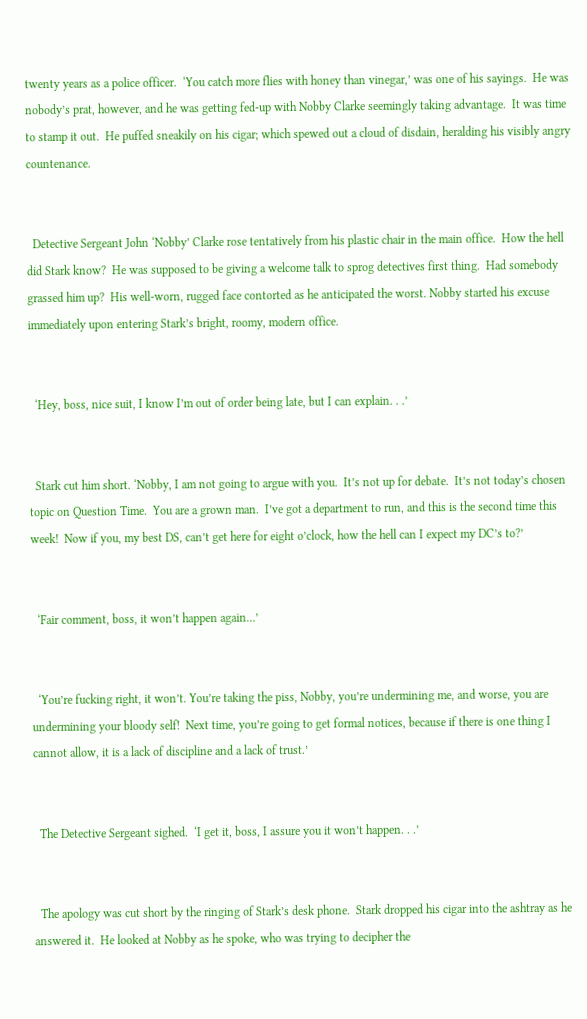twenty years as a police officer.  ‘You catch more flies with honey than vinegar,’ was one of his sayings.  He was nobody’s prat, however, and he was getting fed-up with Nobby Clarke seemingly taking advantage.  It was time to stamp it out.  He puffed sneakily on his cigar; which spewed out a cloud of disdain, heralding his visibly angry countenance.


  Detective Sergeant John ‘Nobby’ Clarke rose tentatively from his plastic chair in the main office.  How the hell did Stark know?  He was supposed to be giving a welcome talk to sprog detectives first thing.  Had somebody grassed him up?  His well-worn, rugged face contorted as he anticipated the worst. Nobby started his excuse immediately upon entering Stark’s bright, roomy, modern office.


  ‘Hey, boss, nice suit, I know I’m out of order being late, but I can explain. . .’


  Stark cut him short. ‘Nobby, I am not going to argue with you.  It’s not up for debate.  It’s not today’s chosen topic on Question Time.  You are a grown man.  I’ve got a department to run, and this is the second time this week!  Now if you, my best DS, can’t get here for eight o’clock, how the hell can I expect my DC’s to?’


  ‘Fair comment, boss, it won’t happen again…’


  ‘You’re fucking right, it won’t. You’re taking the piss, Nobby, you’re undermining me, and worse, you are undermining your bloody self!  Next time, you’re going to get formal notices, because if there is one thing I cannot allow, it is a lack of discipline and a lack of trust.’


  The Detective Sergeant sighed.  ‘I get it, boss, I assure you it won’t happen. . .’


  The apology was cut short by the ringing of Stark’s desk phone.  Stark dropped his cigar into the ashtray as he answered it.  He looked at Nobby as he spoke, who was trying to decipher the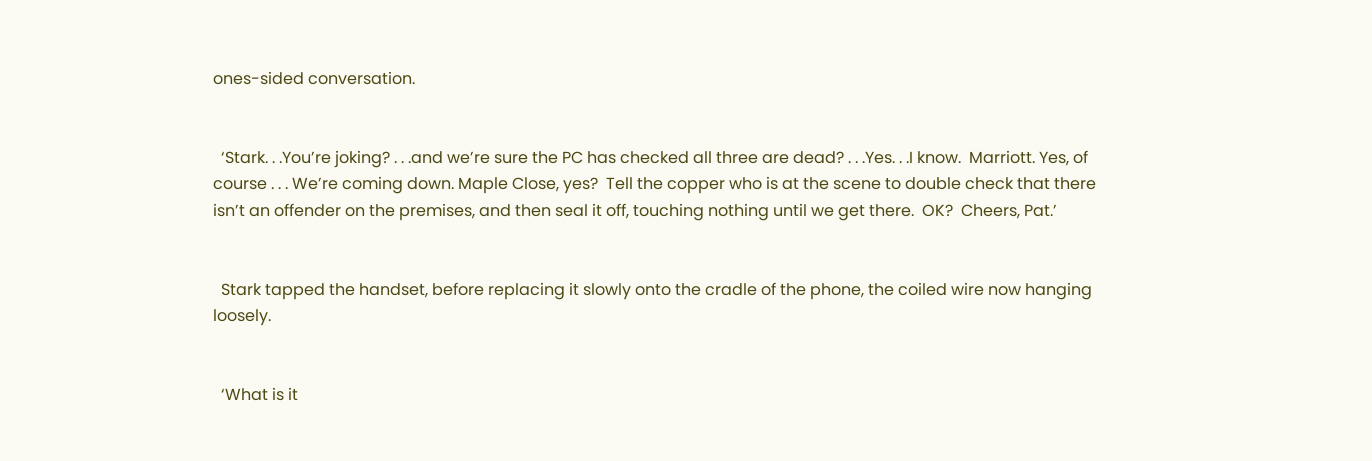ones-sided conversation.


  ‘Stark. . .You’re joking? . . .and we’re sure the PC has checked all three are dead? . . .Yes. . .I know.  Marriott. Yes, of course . . . We’re coming down. Maple Close, yes?  Tell the copper who is at the scene to double check that there isn’t an offender on the premises, and then seal it off, touching nothing until we get there.  OK?  Cheers, Pat.’


  Stark tapped the handset, before replacing it slowly onto the cradle of the phone, the coiled wire now hanging loosely.


  ‘What is it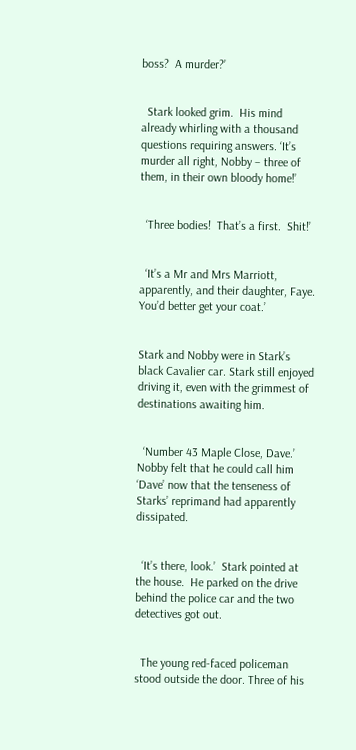boss?  A murder?’


  Stark looked grim.  His mind already whirling with a thousand questions requiring answers. ‘It’s murder all right, Nobby – three of them, in their own bloody home!’


  ‘Three bodies!  That’s a first.  Shit!’


  ‘It’s a Mr and Mrs Marriott, apparently, and their daughter, Faye.  You’d better get your coat.’


Stark and Nobby were in Stark’s black Cavalier car. Stark still enjoyed driving it, even with the grimmest of destinations awaiting him.


  ‘Number 43 Maple Close, Dave.’  Nobby felt that he could call him ‘Dave’ now that the tenseness of Starks’ reprimand had apparently dissipated.


  ‘It’s there, look.’  Stark pointed at the house.  He parked on the drive behind the police car and the two detectives got out.


  The young red-faced policeman stood outside the door. Three of his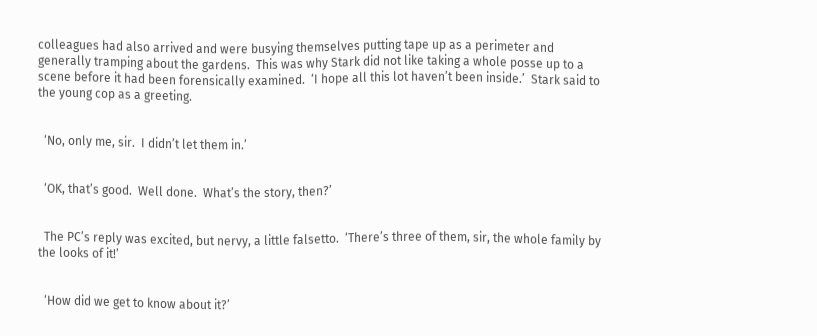colleagues had also arrived and were busying themselves putting tape up as a perimeter and generally tramping about the gardens.  This was why Stark did not like taking a whole posse up to a scene before it had been forensically examined.  ‘I hope all this lot haven’t been inside.’  Stark said to the young cop as a greeting.


  ‘No, only me, sir.  I didn’t let them in.’


  ‘OK, that’s good.  Well done.  What’s the story, then?’


  The PC’s reply was excited, but nervy, a little falsetto.  ‘There’s three of them, sir, the whole family by the looks of it!’


  ‘How did we get to know about it?’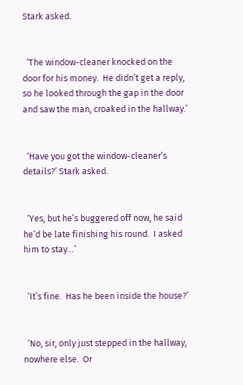Stark asked.


  ‘The window-cleaner knocked on the door for his money.  He didn’t get a reply, so he looked through the gap in the door and saw the man, croaked in the hallway.’


  ‘Have you got the window-cleaner’s details?’ Stark asked.


  ‘Yes, but he’s buggered off now, he said he’d be late finishing his round.  I asked him to stay…’


  ‘It’s fine.  Has he been inside the house?’


  ‘No, sir, only just stepped in the hallway, nowhere else.  Or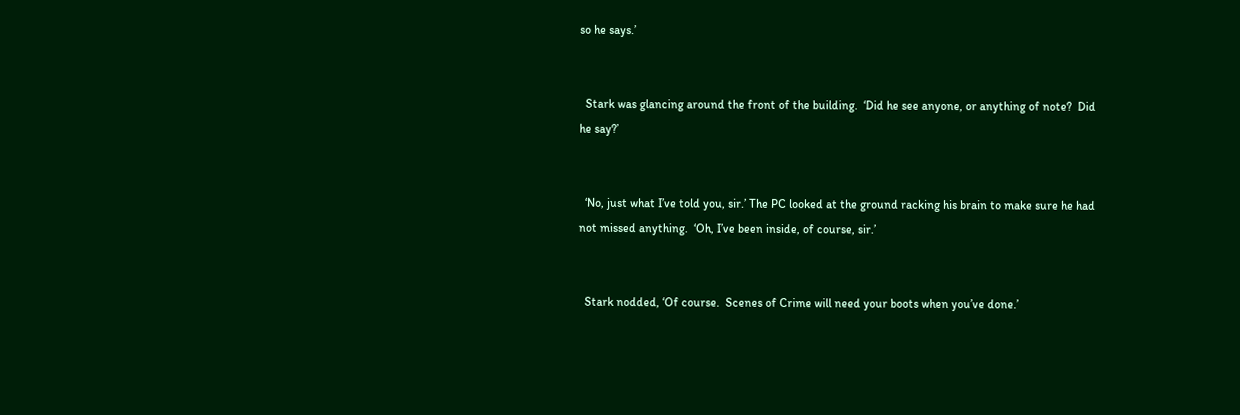so he says.’


  Stark was glancing around the front of the building.  ‘Did he see anyone, or anything of note?  Did he say?’


  ‘No, just what I’ve told you, sir.’ The PC looked at the ground racking his brain to make sure he had not missed anything.  ‘Oh, I’ve been inside, of course, sir.’


  Stark nodded, ‘Of course.  Scenes of Crime will need your boots when you’ve done.’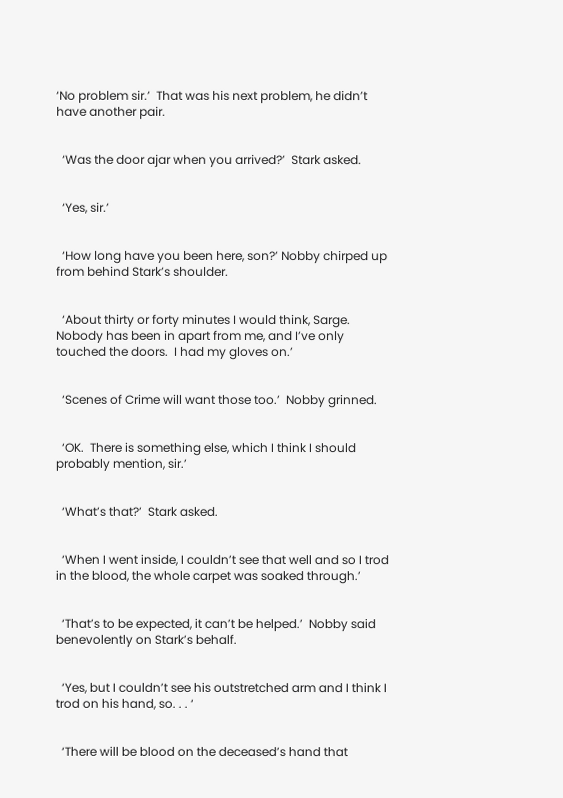‘No problem sir.’  That was his next problem, he didn’t have another pair.


  ‘Was the door ajar when you arrived?’  Stark asked.


  ‘Yes, sir.’


  ‘How long have you been here, son?’ Nobby chirped up from behind Stark’s shoulder.


  ‘About thirty or forty minutes I would think, Sarge. Nobody has been in apart from me, and I’ve only touched the doors.  I had my gloves on.’


  ‘Scenes of Crime will want those too.’  Nobby grinned.


  ‘OK.  There is something else, which I think I should probably mention, sir.’


  ‘What’s that?’  Stark asked.


  ‘When I went inside, I couldn’t see that well and so I trod in the blood, the whole carpet was soaked through.’


  ‘That’s to be expected, it can’t be helped.’  Nobby said benevolently on Stark’s behalf.


  ‘Yes, but I couldn’t see his outstretched arm and I think I trod on his hand, so. . . ‘


  ‘There will be blood on the deceased’s hand that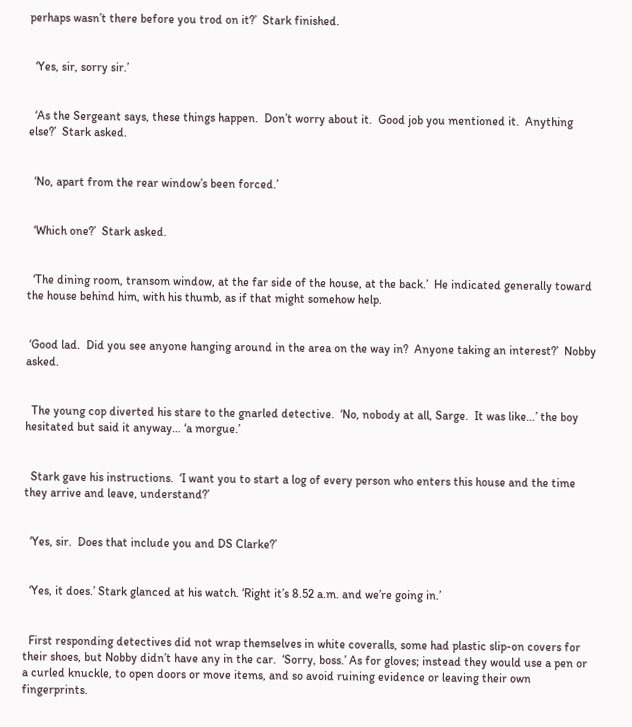perhaps wasn’t there before you trod on it?’  Stark finished.


  ‘Yes, sir, sorry sir.’


  ‘As the Sergeant says, these things happen.  Don’t worry about it.  Good job you mentioned it.  Anything else?’  Stark asked.


  ‘No, apart from the rear window’s been forced.’


  ‘Which one?’  Stark asked.


  ‘The dining room, transom window, at the far side of the house, at the back.’  He indicated generally toward the house behind him, with his thumb, as if that might somehow help.


 ‘Good lad.  Did you see anyone hanging around in the area on the way in?  Anyone taking an interest?’  Nobby asked.


  The young cop diverted his stare to the gnarled detective.  ‘No, nobody at all, Sarge.  It was like…’ the boy hesitated but said it anyway… ‘a morgue.’


  Stark gave his instructions.  ‘I want you to start a log of every person who enters this house and the time they arrive and leave, understand?’


  ‘Yes, sir.  Does that include you and DS Clarke?’


  ‘Yes, it does.’ Stark glanced at his watch. ‘Right it’s 8.52 a.m. and we’re going in.’


  First responding detectives did not wrap themselves in white coveralls, some had plastic slip-on covers for their shoes, but Nobby didn’t have any in the car.  ‘Sorry, boss.’ As for gloves; instead they would use a pen or a curled knuckle, to open doors or move items, and so avoid ruining evidence or leaving their own fingerprints.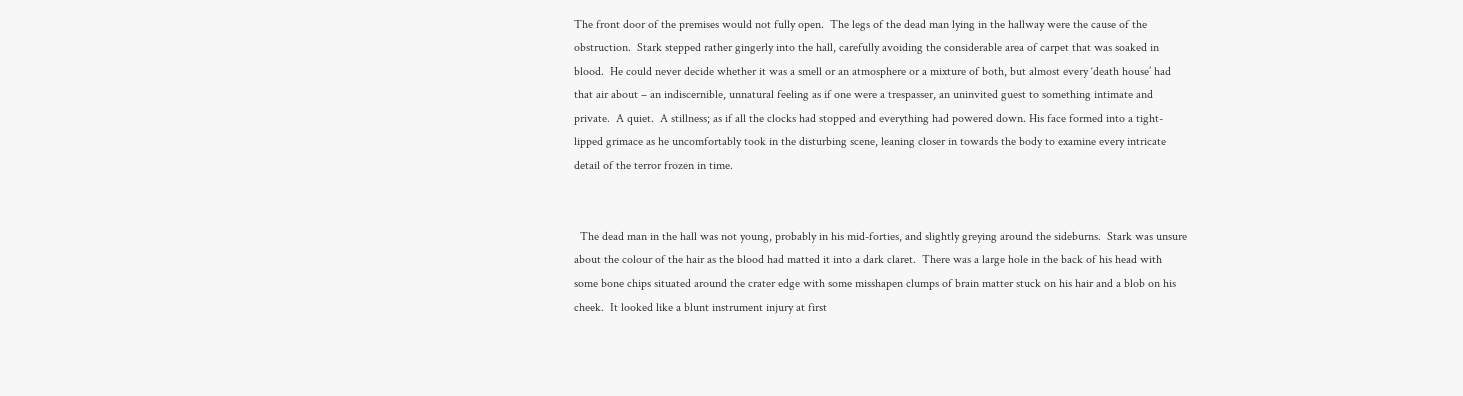The front door of the premises would not fully open.  The legs of the dead man lying in the hallway were the cause of the obstruction.  Stark stepped rather gingerly into the hall, carefully avoiding the considerable area of carpet that was soaked in blood.  He could never decide whether it was a smell or an atmosphere or a mixture of both, but almost every ‘death house’ had that air about – an indiscernible, unnatural feeling as if one were a trespasser, an uninvited guest to something intimate and private.  A quiet.  A stillness; as if all the clocks had stopped and everything had powered down. His face formed into a tight-lipped grimace as he uncomfortably took in the disturbing scene, leaning closer in towards the body to examine every intricate detail of the terror frozen in time.


  The dead man in the hall was not young, probably in his mid-forties, and slightly greying around the sideburns.  Stark was unsure about the colour of the hair as the blood had matted it into a dark claret.  There was a large hole in the back of his head with some bone chips situated around the crater edge with some misshapen clumps of brain matter stuck on his hair and a blob on his cheek.  It looked like a blunt instrument injury at first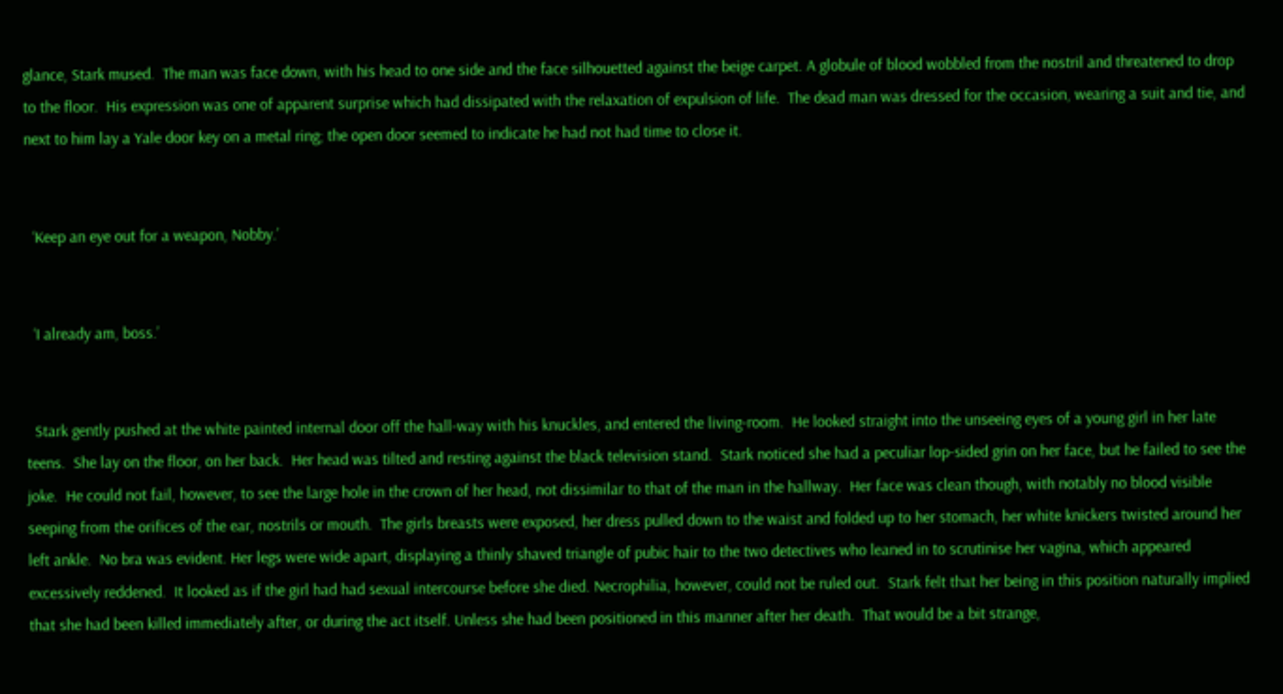glance, Stark mused.  The man was face down, with his head to one side and the face silhouetted against the beige carpet. A globule of blood wobbled from the nostril and threatened to drop to the floor.  His expression was one of apparent surprise which had dissipated with the relaxation of expulsion of life.  The dead man was dressed for the occasion, wearing a suit and tie, and next to him lay a Yale door key on a metal ring; the open door seemed to indicate he had not had time to close it.


  ‘Keep an eye out for a weapon, Nobby.’


  ‘I already am, boss.’


  Stark gently pushed at the white painted internal door off the hall-way with his knuckles, and entered the living-room.  He looked straight into the unseeing eyes of a young girl in her late teens.  She lay on the floor, on her back.  Her head was tilted and resting against the black television stand.  Stark noticed she had a peculiar lop-sided grin on her face, but he failed to see the joke.  He could not fail, however, to see the large hole in the crown of her head, not dissimilar to that of the man in the hallway.  Her face was clean though, with notably no blood visible seeping from the orifices of the ear, nostrils or mouth.  The girls breasts were exposed, her dress pulled down to the waist and folded up to her stomach, her white knickers twisted around her left ankle.  No bra was evident. Her legs were wide apart, displaying a thinly shaved triangle of pubic hair to the two detectives who leaned in to scrutinise her vagina, which appeared excessively reddened.  It looked as if the girl had had sexual intercourse before she died. Necrophilia, however, could not be ruled out.  Stark felt that her being in this position naturally implied that she had been killed immediately after, or during the act itself. Unless she had been positioned in this manner after her death.  That would be a bit strange,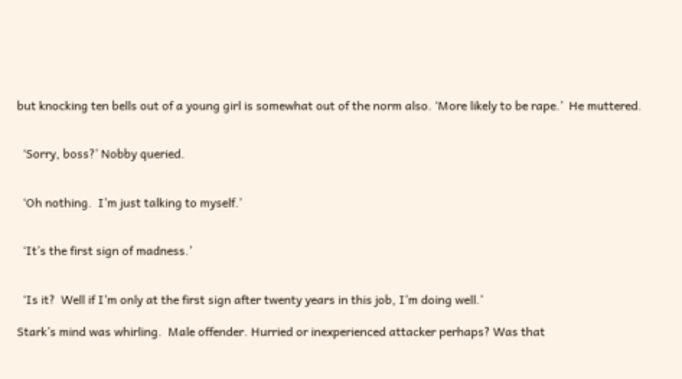but knocking ten bells out of a young girl is somewhat out of the norm also. ‘More likely to be rape.’  He muttered.


  ‘Sorry, boss?’ Nobby queried.


  ‘Oh nothing.  I’m just talking to myself.’


  ‘It’s the first sign of madness.’


  ‘Is it?  Well if I’m only at the first sign after twenty years in this job, I’m doing well.’

Stark’s mind was whirling.  Male offender. Hurried or inexperienced attacker perhaps? Was that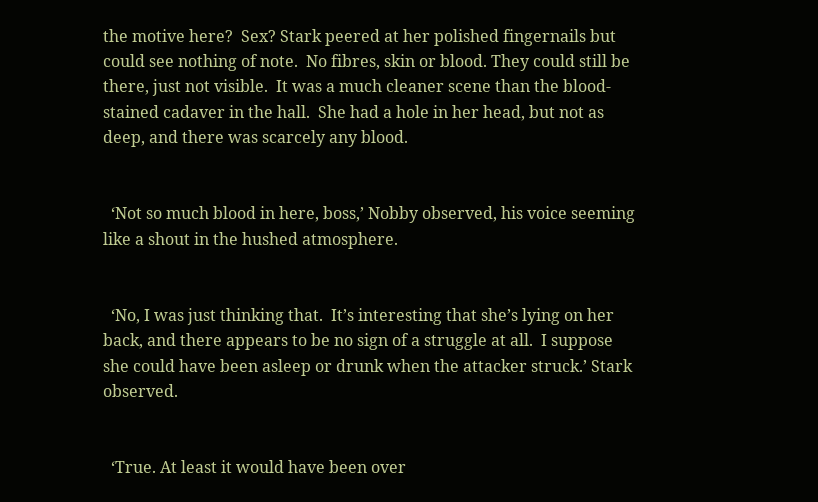the motive here?  Sex? Stark peered at her polished fingernails but could see nothing of note.  No fibres, skin or blood. They could still be there, just not visible.  It was a much cleaner scene than the blood-stained cadaver in the hall.  She had a hole in her head, but not as deep, and there was scarcely any blood.


  ‘Not so much blood in here, boss,’ Nobby observed, his voice seeming like a shout in the hushed atmosphere.


  ‘No, I was just thinking that.  It’s interesting that she’s lying on her back, and there appears to be no sign of a struggle at all.  I suppose she could have been asleep or drunk when the attacker struck.’ Stark observed.


  ‘True. At least it would have been over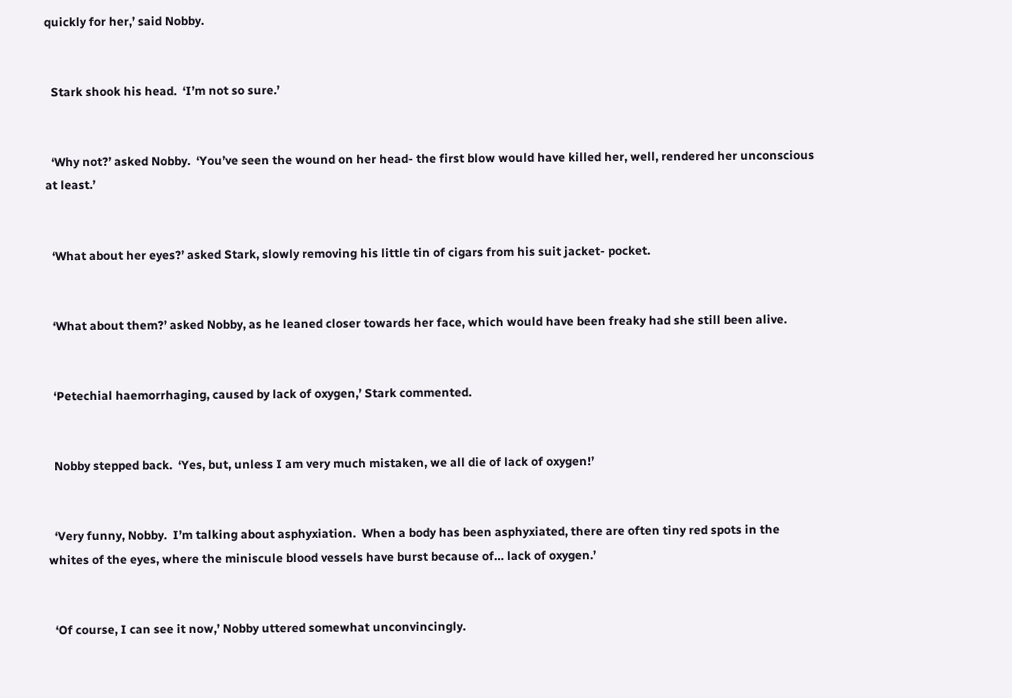quickly for her,’ said Nobby.


  Stark shook his head.  ‘I’m not so sure.’


  ‘Why not?’ asked Nobby.  ‘You’ve seen the wound on her head- the first blow would have killed her, well, rendered her unconscious at least.’


  ‘What about her eyes?’ asked Stark, slowly removing his little tin of cigars from his suit jacket- pocket.


  ‘What about them?’ asked Nobby, as he leaned closer towards her face, which would have been freaky had she still been alive.


  ‘Petechial haemorrhaging, caused by lack of oxygen,’ Stark commented.


  Nobby stepped back.  ‘Yes, but, unless I am very much mistaken, we all die of lack of oxygen!’


  ‘Very funny, Nobby.  I’m talking about asphyxiation.  When a body has been asphyxiated, there are often tiny red spots in the whites of the eyes, where the miniscule blood vessels have burst because of… lack of oxygen.’


  ‘Of course, I can see it now,’ Nobby uttered somewhat unconvincingly.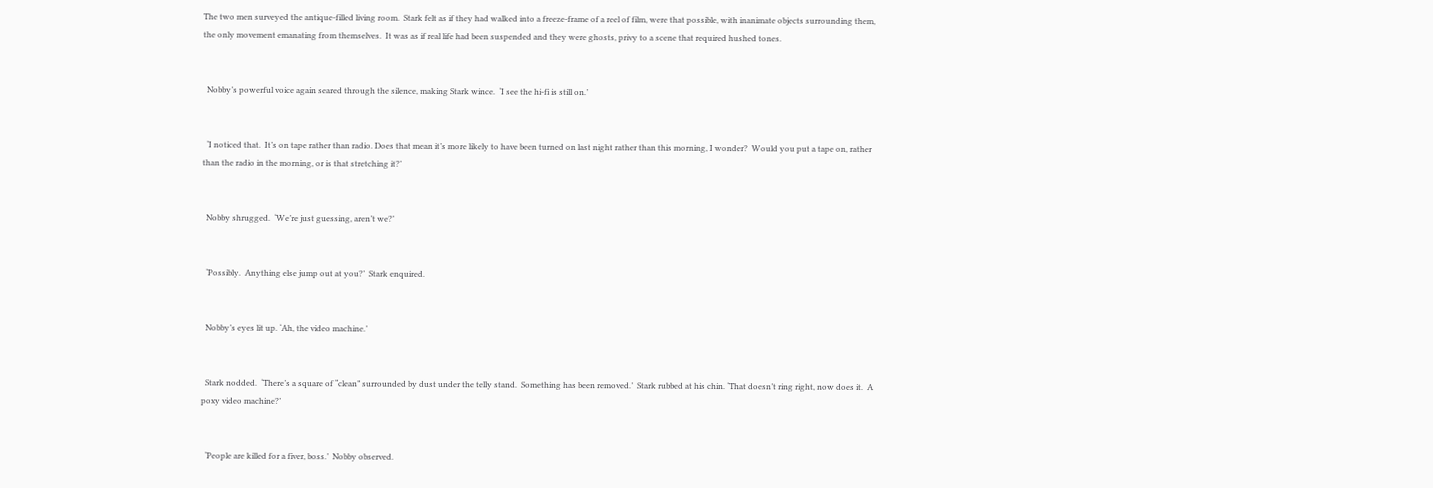The two men surveyed the antique-filled living room.  Stark felt as if they had walked into a freeze-frame of a reel of film, were that possible, with inanimate objects surrounding them, the only movement emanating from themselves.  It was as if real life had been suspended and they were ghosts, privy to a scene that required hushed tones.


  Nobby’s powerful voice again seared through the silence, making Stark wince.  ‘I see the hi-fi is still on.’


  ‘I noticed that.  It’s on tape rather than radio. Does that mean it’s more likely to have been turned on last night rather than this morning, I wonder?  Would you put a tape on, rather than the radio in the morning, or is that stretching it?’


  Nobby shrugged.  ‘We’re just guessing, aren’t we?’


  ‘Possibly.  Anything else jump out at you?’  Stark enquired.


  Nobby’s eyes lit up. ‘Ah, the video machine.’


  Stark nodded.  ‘There’s a square of “clean” surrounded by dust under the telly stand.  Something has been removed.’  Stark rubbed at his chin. ‘That doesn’t ring right, now does it.  A poxy video machine?’


  ‘People are killed for a fiver, boss.’  Nobby observed.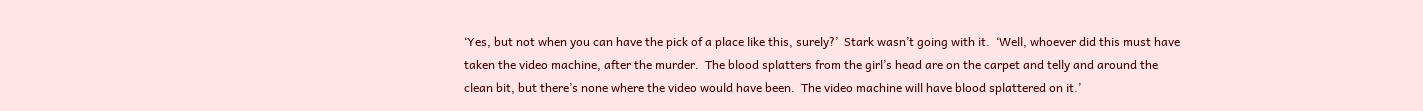‘Yes, but not when you can have the pick of a place like this, surely?’  Stark wasn’t going with it.  ‘Well, whoever did this must have taken the video machine, after the murder.  The blood splatters from the girl’s head are on the carpet and telly and around the clean bit, but there’s none where the video would have been.  The video machine will have blood splattered on it.’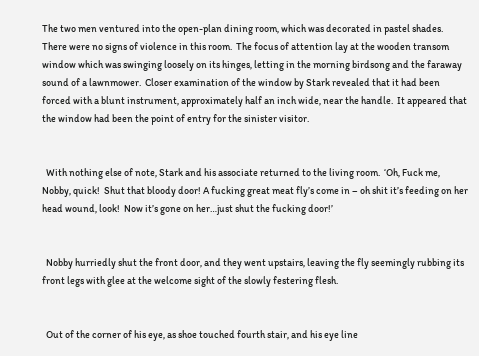The two men ventured into the open-plan dining room, which was decorated in pastel shades.  There were no signs of violence in this room.  The focus of attention lay at the wooden transom window which was swinging loosely on its hinges, letting in the morning birdsong and the faraway sound of a lawnmower.  Closer examination of the window by Stark revealed that it had been forced with a blunt instrument, approximately half an inch wide, near the handle.  It appeared that the window had been the point of entry for the sinister visitor.


  With nothing else of note, Stark and his associate returned to the living room.  ‘Oh, Fuck me, Nobby, quick!  Shut that bloody door! A fucking great meat fly’s come in – oh shit it’s feeding on her head wound, look!  Now it’s gone on her…just shut the fucking door!’


  Nobby hurriedly shut the front door, and they went upstairs, leaving the fly seemingly rubbing its front legs with glee at the welcome sight of the slowly festering flesh.


  Out of the corner of his eye, as shoe touched fourth stair, and his eye line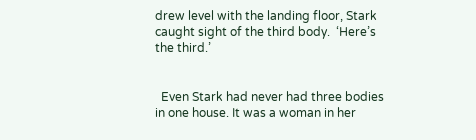drew level with the landing floor, Stark caught sight of the third body.  ‘Here’s the third.’


  Even Stark had never had three bodies in one house. It was a woman in her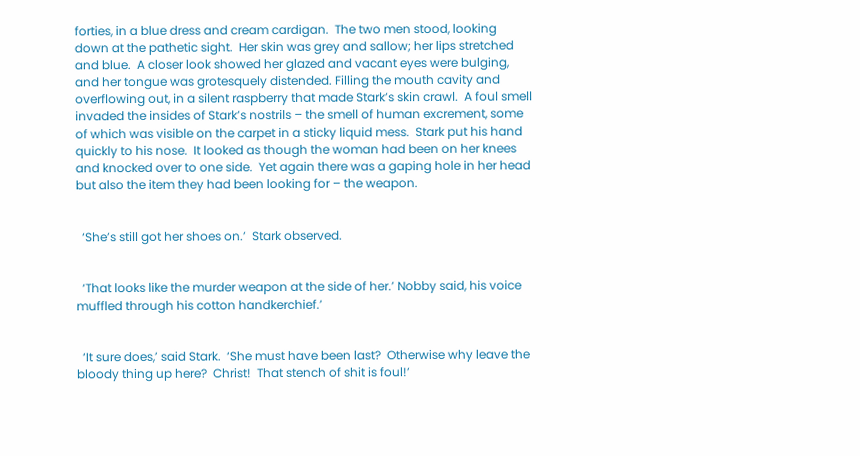forties, in a blue dress and cream cardigan.  The two men stood, looking down at the pathetic sight.  Her skin was grey and sallow; her lips stretched and blue.  A closer look showed her glazed and vacant eyes were bulging, and her tongue was grotesquely distended. Filling the mouth cavity and overflowing out, in a silent raspberry that made Stark’s skin crawl.  A foul smell invaded the insides of Stark’s nostrils – the smell of human excrement, some of which was visible on the carpet in a sticky liquid mess.  Stark put his hand quickly to his nose.  It looked as though the woman had been on her knees and knocked over to one side.  Yet again there was a gaping hole in her head but also the item they had been looking for – the weapon.


  ‘She’s still got her shoes on.’  Stark observed.


  ‘That looks like the murder weapon at the side of her.’ Nobby said, his voice muffled through his cotton handkerchief.’


  ‘It sure does,’ said Stark.  ‘She must have been last?  Otherwise why leave the bloody thing up here?  Christ!  That stench of shit is foul!’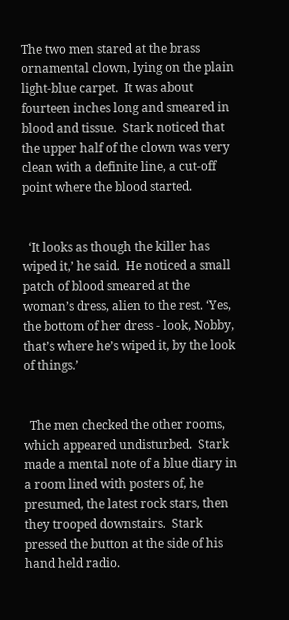The two men stared at the brass ornamental clown, lying on the plain light-blue carpet.  It was about fourteen inches long and smeared in blood and tissue.  Stark noticed that the upper half of the clown was very clean with a definite line, a cut-off point where the blood started.


  ‘It looks as though the killer has wiped it,’ he said.  He noticed a small patch of blood smeared at the woman’s dress, alien to the rest. ‘Yes, the bottom of her dress - look, Nobby, that’s where he’s wiped it, by the look of things.’


  The men checked the other rooms, which appeared undisturbed.  Stark made a mental note of a blue diary in a room lined with posters of, he presumed, the latest rock stars, then they trooped downstairs.  Stark pressed the button at the side of his hand held radio.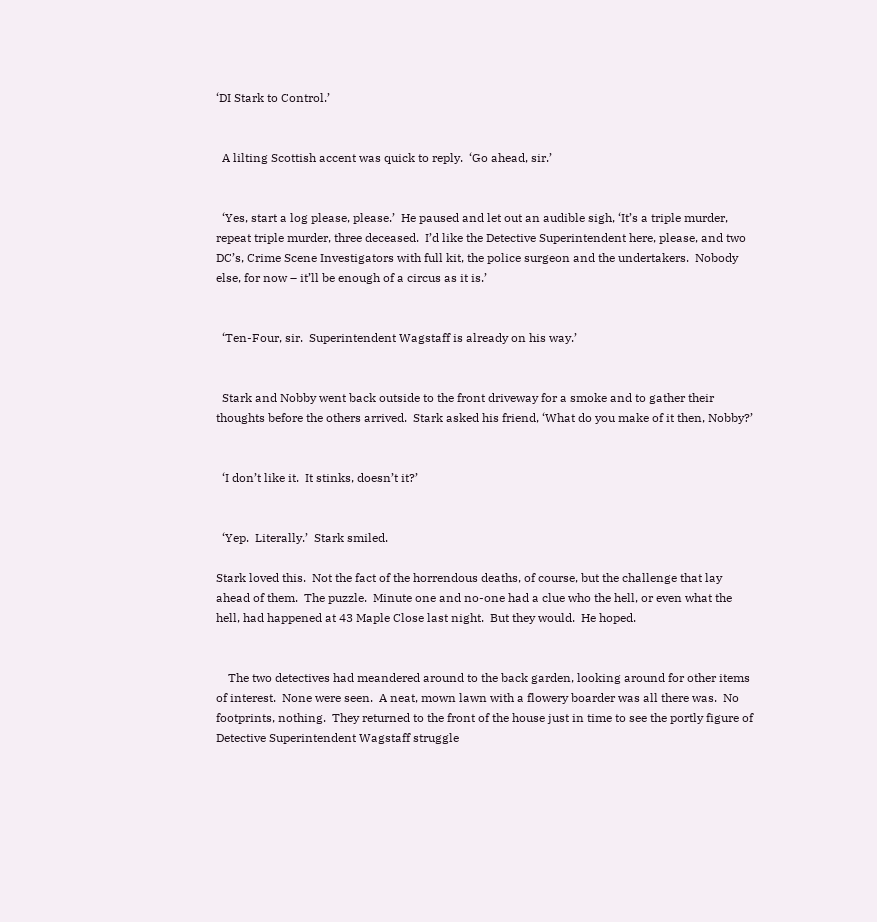‘DI Stark to Control.’


  A lilting Scottish accent was quick to reply.  ‘Go ahead, sir.’


  ‘Yes, start a log please, please.’  He paused and let out an audible sigh, ‘It’s a triple murder, repeat triple murder, three deceased.  I’d like the Detective Superintendent here, please, and two DC’s, Crime Scene Investigators with full kit, the police surgeon and the undertakers.  Nobody else, for now – it’ll be enough of a circus as it is.’


  ‘Ten-Four, sir.  Superintendent Wagstaff is already on his way.’


  Stark and Nobby went back outside to the front driveway for a smoke and to gather their thoughts before the others arrived.  Stark asked his friend, ‘What do you make of it then, Nobby?’


  ‘I don’t like it.  It stinks, doesn’t it?’


  ‘Yep.  Literally.’  Stark smiled.

Stark loved this.  Not the fact of the horrendous deaths, of course, but the challenge that lay ahead of them.  The puzzle.  Minute one and no-one had a clue who the hell, or even what the hell, had happened at 43 Maple Close last night.  But they would.  He hoped.


    The two detectives had meandered around to the back garden, looking around for other items of interest.  None were seen.  A neat, mown lawn with a flowery boarder was all there was.  No footprints, nothing.  They returned to the front of the house just in time to see the portly figure of Detective Superintendent Wagstaff struggle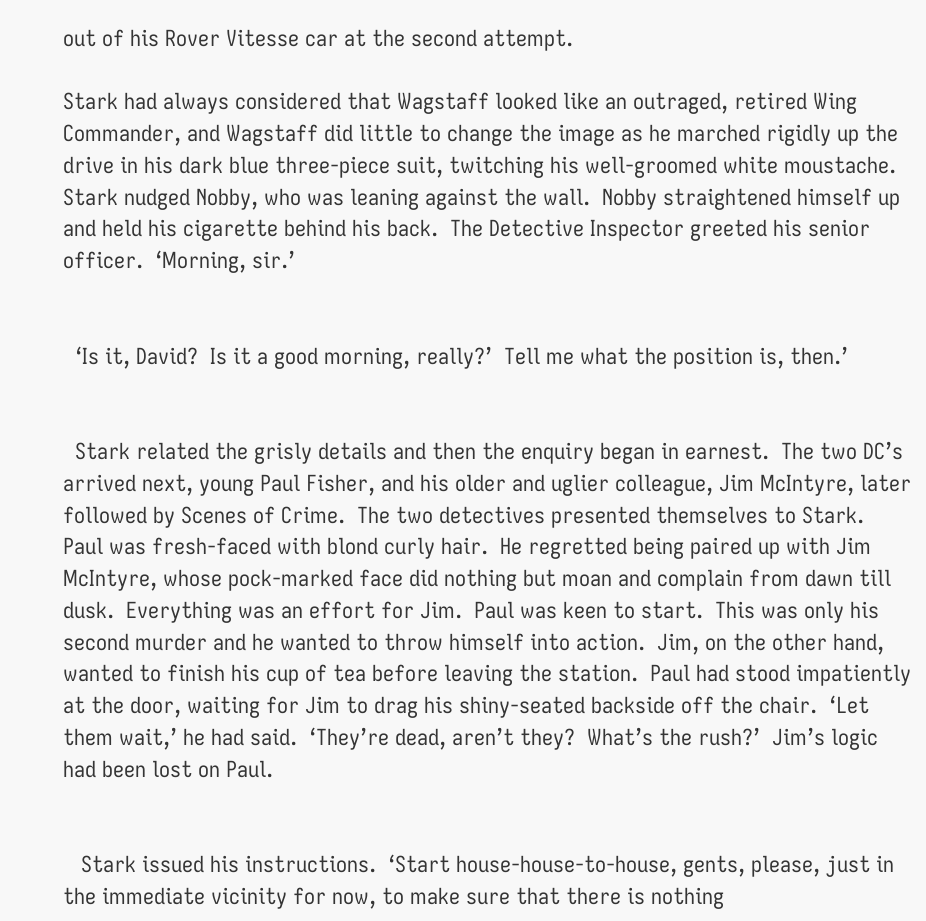out of his Rover Vitesse car at the second attempt.

Stark had always considered that Wagstaff looked like an outraged, retired Wing Commander, and Wagstaff did little to change the image as he marched rigidly up the drive in his dark blue three-piece suit, twitching his well-groomed white moustache.  Stark nudged Nobby, who was leaning against the wall.  Nobby straightened himself up and held his cigarette behind his back.  The Detective Inspector greeted his senior officer.  ‘Morning, sir.’


  ‘Is it, David?  Is it a good morning, really?’  Tell me what the position is, then.’


  Stark related the grisly details and then the enquiry began in earnest.  The two DC’s arrived next, young Paul Fisher, and his older and uglier colleague, Jim McIntyre, later followed by Scenes of Crime.  The two detectives presented themselves to Stark.  Paul was fresh-faced with blond curly hair.  He regretted being paired up with Jim McIntyre, whose pock-marked face did nothing but moan and complain from dawn till dusk.  Everything was an effort for Jim.  Paul was keen to start.  This was only his second murder and he wanted to throw himself into action.  Jim, on the other hand, wanted to finish his cup of tea before leaving the station.  Paul had stood impatiently at the door, waiting for Jim to drag his shiny-seated backside off the chair.  ‘Let them wait,’ he had said.  ‘They’re dead, aren’t they?  What’s the rush?’  Jim’s logic had been lost on Paul.


   Stark issued his instructions.  ‘Start house-house-to-house, gents, please, just in the immediate vicinity for now, to make sure that there is nothing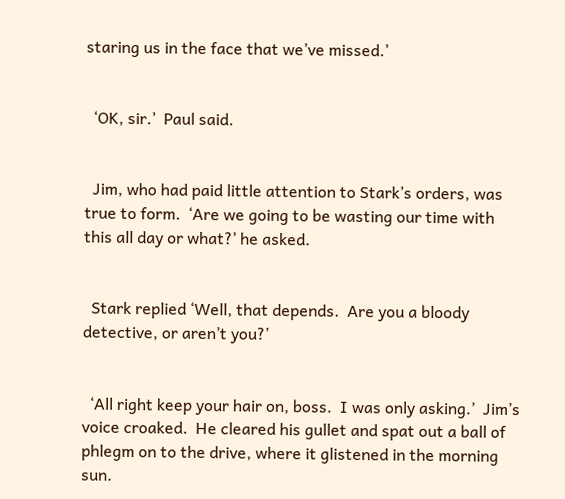staring us in the face that we’ve missed.’


  ‘OK, sir.’  Paul said.


  Jim, who had paid little attention to Stark’s orders, was true to form.  ‘Are we going to be wasting our time with this all day or what?’ he asked.


  Stark replied ‘Well, that depends.  Are you a bloody detective, or aren’t you?’


  ‘All right keep your hair on, boss.  I was only asking.’  Jim’s voice croaked.  He cleared his gullet and spat out a ball of phlegm on to the drive, where it glistened in the morning sun.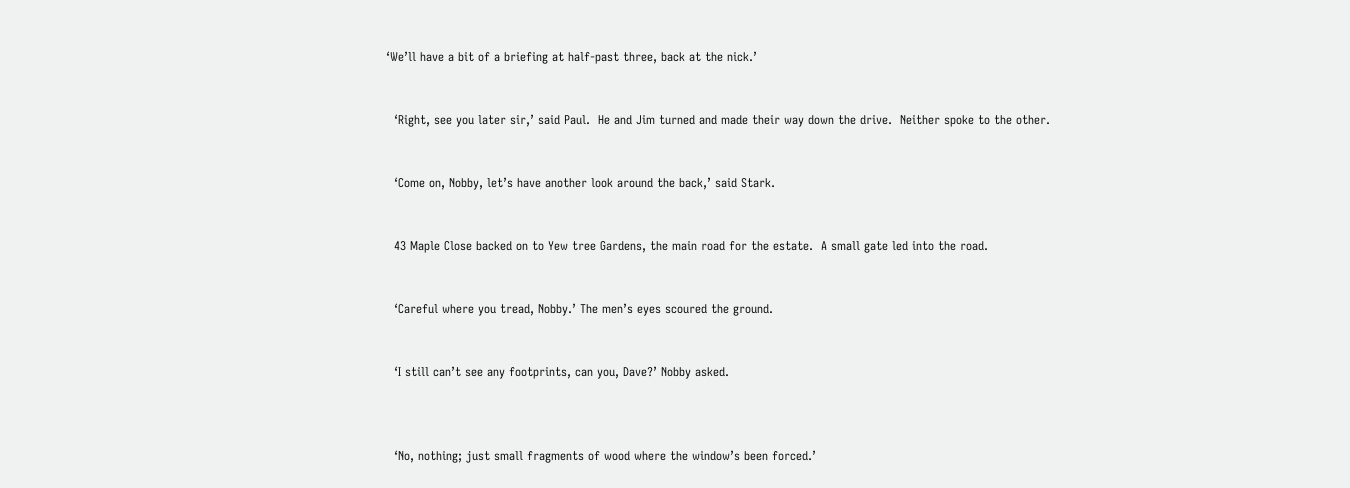‘We’ll have a bit of a briefing at half-past three, back at the nick.’


  ‘Right, see you later sir,’ said Paul.  He and Jim turned and made their way down the drive.  Neither spoke to the other.


  ‘Come on, Nobby, let’s have another look around the back,’ said Stark.


  43 Maple Close backed on to Yew tree Gardens, the main road for the estate.  A small gate led into the road.


  ‘Careful where you tread, Nobby.’ The men’s eyes scoured the ground.


  ‘I still can’t see any footprints, can you, Dave?’ Nobby asked.



  ‘No, nothing; just small fragments of wood where the window’s been forced.’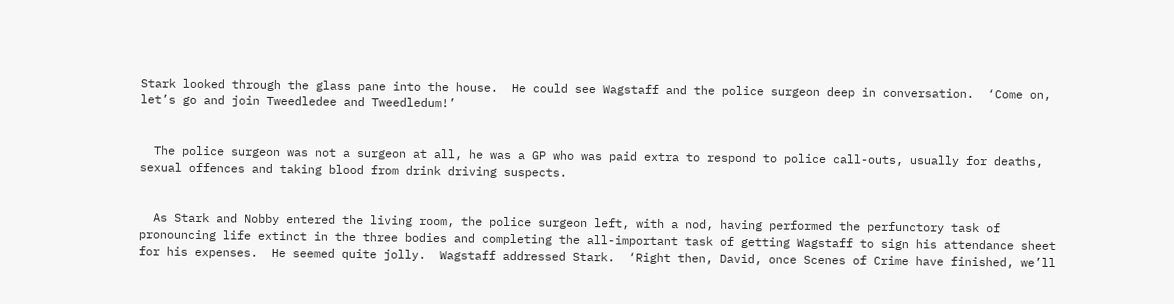Stark looked through the glass pane into the house.  He could see Wagstaff and the police surgeon deep in conversation.  ‘Come on, let’s go and join Tweedledee and Tweedledum!’


  The police surgeon was not a surgeon at all, he was a GP who was paid extra to respond to police call-outs, usually for deaths, sexual offences and taking blood from drink driving suspects.


  As Stark and Nobby entered the living room, the police surgeon left, with a nod, having performed the perfunctory task of pronouncing life extinct in the three bodies and completing the all-important task of getting Wagstaff to sign his attendance sheet for his expenses.  He seemed quite jolly.  Wagstaff addressed Stark.  ‘Right then, David, once Scenes of Crime have finished, we’ll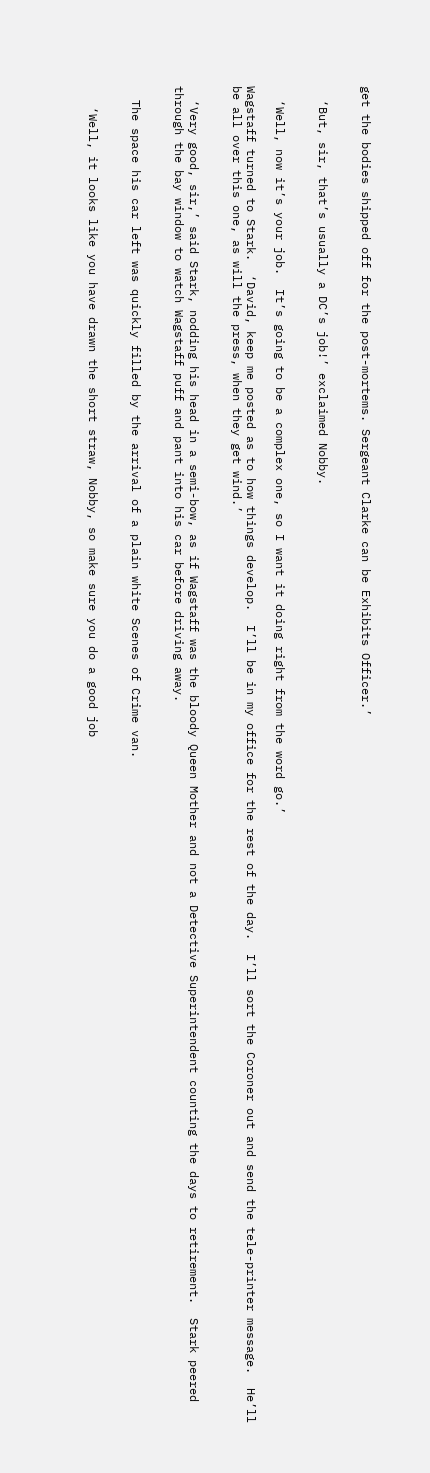get the bodies shipped off for the post-mortems. Sergeant Clarke can be Exhibits Officer.’


  ‘But, sir, that’s usually a DC’s job!’ exclaimed Nobby.


  ‘Well, now it’s your job.  It’s going to be a complex one, so I want it doing right from the word go.’

Wagstaff turned to Stark.  ‘David, keep me posted as to how things develop.  I’ll be in my office for the rest of the day.  I’ll sort the Coroner out and send the tele-printer message.  He’ll be all over this one, as will the press, when they get wind.’


  ‘Very good, sir,’ said Stark, nodding his head in a semi-bow, as if Wagstaff was the bloody Queen Mother and not a Detective Superintendent counting the days to retirement.  Stark peered through the bay window to watch Wagstaff puff and pant into his car before driving away.


  The space his car left was quickly filled by the arrival of a plain white Scenes of Crime van.


   ‘Well, it looks like you have drawn the short straw, Nobby, so make sure you do a good job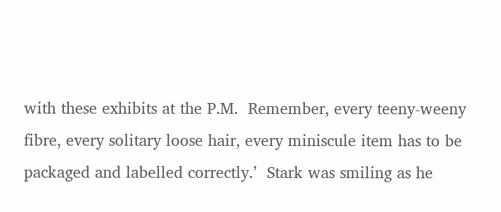with these exhibits at the P.M.  Remember, every teeny-weeny fibre, every solitary loose hair, every miniscule item has to be packaged and labelled correctly.’  Stark was smiling as he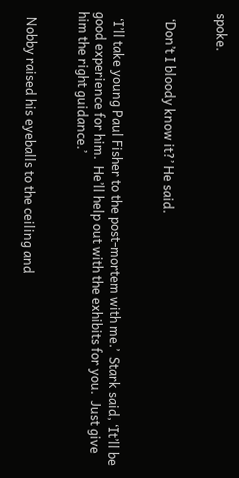spoke.


  ‘Don’t I bloody know it?’ He said.


  ‘I’ll take young Paul Fisher to the post-mortem with me.’  Stark said, ‘It’ll be good experience for him.  He’ll help out with the exhibits for you.  Just give him the right guidance.’


  Nobby raised his eyeballs to the ceiling and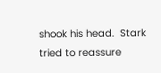shook his head.  Stark tried to reassure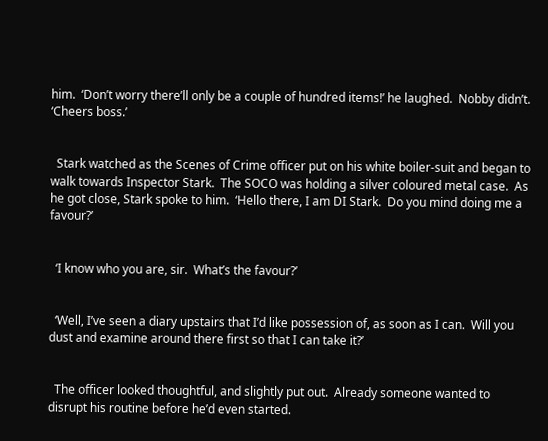him.  ‘Don’t worry there’ll only be a couple of hundred items!’ he laughed.  Nobby didn’t.  ‘Cheers boss.’


  Stark watched as the Scenes of Crime officer put on his white boiler-suit and began to walk towards Inspector Stark.  The SOCO was holding a silver coloured metal case.  As he got close, Stark spoke to him.  ‘Hello there, I am DI Stark.  Do you mind doing me a favour?’


  ‘I know who you are, sir.  What’s the favour?’


  ‘Well, I’ve seen a diary upstairs that I’d like possession of, as soon as I can.  Will you dust and examine around there first so that I can take it?’


  The officer looked thoughtful, and slightly put out.  Already someone wanted to disrupt his routine before he’d even started.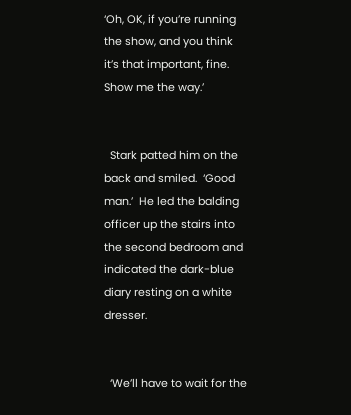‘Oh, OK, if you’re running the show, and you think it’s that important, fine.  Show me the way.’


  Stark patted him on the back and smiled.  ‘Good man.’  He led the balding officer up the stairs into the second bedroom and indicated the dark-blue diary resting on a white dresser.


  ‘We’ll have to wait for the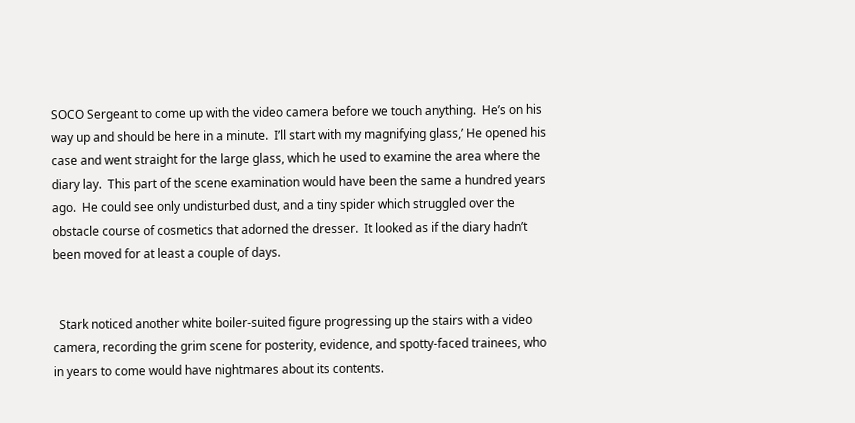SOCO Sergeant to come up with the video camera before we touch anything.  He’s on his way up and should be here in a minute.  I’ll start with my magnifying glass,’ He opened his case and went straight for the large glass, which he used to examine the area where the diary lay.  This part of the scene examination would have been the same a hundred years ago.  He could see only undisturbed dust, and a tiny spider which struggled over the obstacle course of cosmetics that adorned the dresser.  It looked as if the diary hadn’t been moved for at least a couple of days.


  Stark noticed another white boiler-suited figure progressing up the stairs with a video camera, recording the grim scene for posterity, evidence, and spotty-faced trainees, who in years to come would have nightmares about its contents.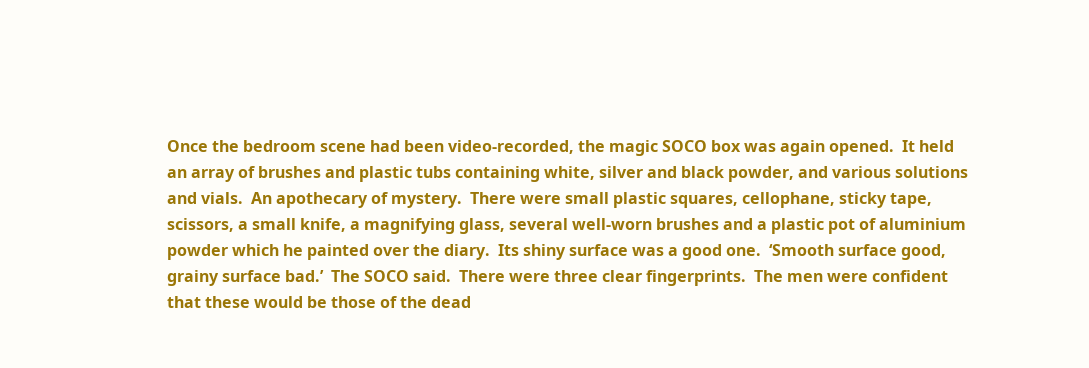Once the bedroom scene had been video-recorded, the magic SOCO box was again opened.  It held an array of brushes and plastic tubs containing white, silver and black powder, and various solutions and vials.  An apothecary of mystery.  There were small plastic squares, cellophane, sticky tape, scissors, a small knife, a magnifying glass, several well-worn brushes and a plastic pot of aluminium powder which he painted over the diary.  Its shiny surface was a good one.  ‘Smooth surface good, grainy surface bad.’  The SOCO said.  There were three clear fingerprints.  The men were confident that these would be those of the dead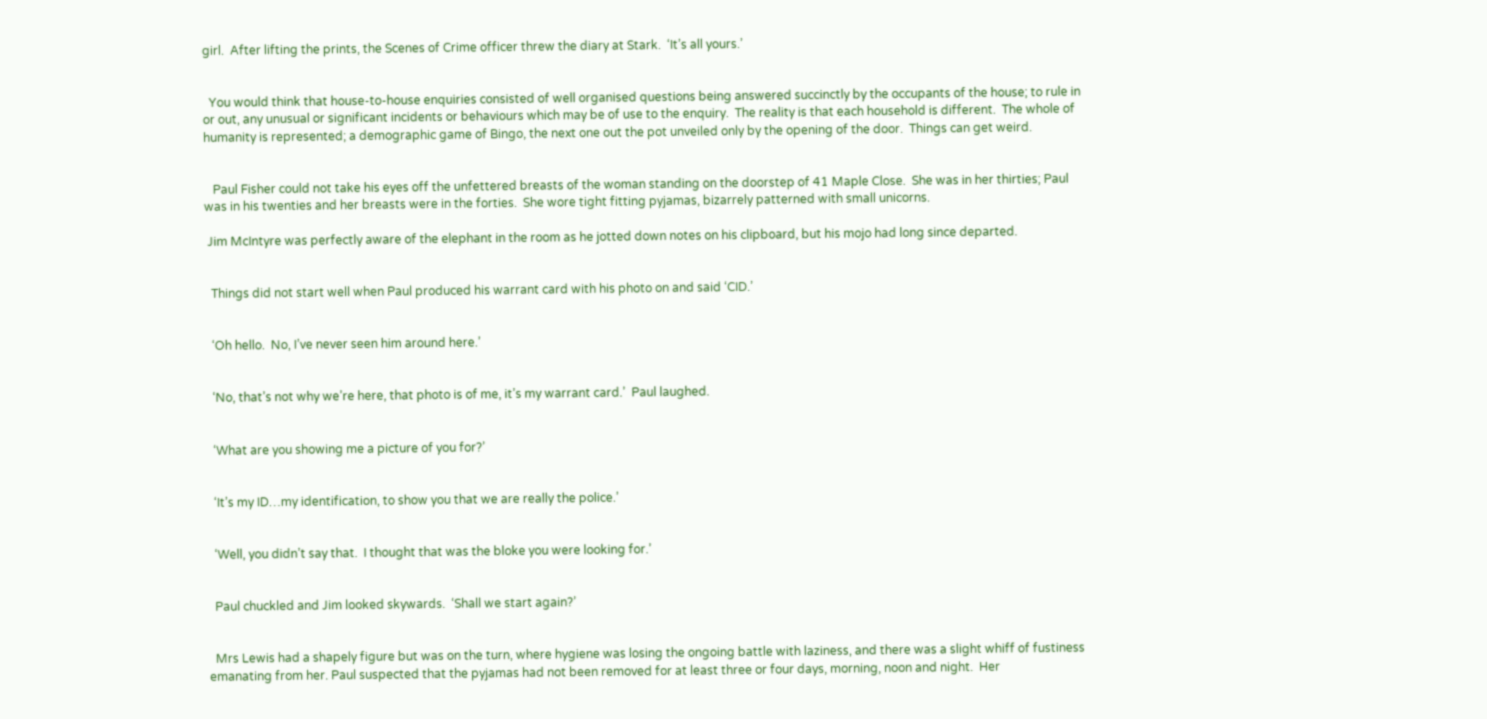girl.  After lifting the prints, the Scenes of Crime officer threw the diary at Stark.  ‘It’s all yours.’


  You would think that house-to-house enquiries consisted of well organised questions being answered succinctly by the occupants of the house; to rule in or out, any unusual or significant incidents or behaviours which may be of use to the enquiry.  The reality is that each household is different.  The whole of humanity is represented; a demographic game of Bingo, the next one out the pot unveiled only by the opening of the door.  Things can get weird.


   Paul Fisher could not take his eyes off the unfettered breasts of the woman standing on the doorstep of 41 Maple Close.  She was in her thirties; Paul was in his twenties and her breasts were in the forties.  She wore tight fitting pyjamas, bizarrely patterned with small unicorns.

 Jim McIntyre was perfectly aware of the elephant in the room as he jotted down notes on his clipboard, but his mojo had long since departed.


  Things did not start well when Paul produced his warrant card with his photo on and said ‘CID.’


  ‘Oh hello.  No, I’ve never seen him around here.’


  ‘No, that’s not why we’re here, that photo is of me, it’s my warrant card.’  Paul laughed.


  ‘What are you showing me a picture of you for?’


  ‘It’s my ID…my identification, to show you that we are really the police.’


  ‘Well, you didn’t say that.  I thought that was the bloke you were looking for.’


  Paul chuckled and Jim looked skywards.  ‘Shall we start again?’


  Mrs Lewis had a shapely figure but was on the turn, where hygiene was losing the ongoing battle with laziness, and there was a slight whiff of fustiness emanating from her. Paul suspected that the pyjamas had not been removed for at least three or four days, morning, noon and night.  Her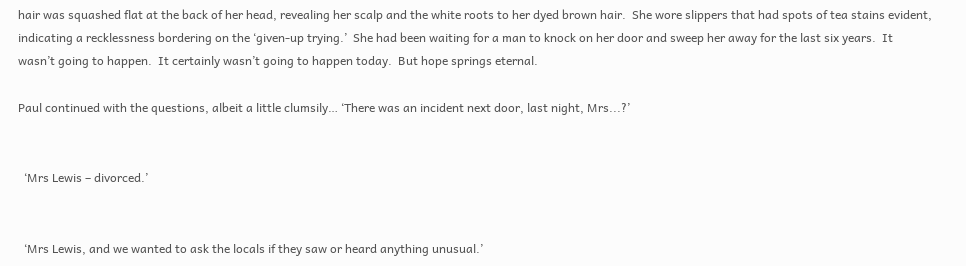hair was squashed flat at the back of her head, revealing her scalp and the white roots to her dyed brown hair.  She wore slippers that had spots of tea stains evident, indicating a recklessness bordering on the ‘given-up trying.’  She had been waiting for a man to knock on her door and sweep her away for the last six years.  It wasn’t going to happen.  It certainly wasn’t going to happen today.  But hope springs eternal.

Paul continued with the questions, albeit a little clumsily… ‘There was an incident next door, last night, Mrs...?’


  ‘Mrs Lewis – divorced.’


  ‘Mrs Lewis, and we wanted to ask the locals if they saw or heard anything unusual.’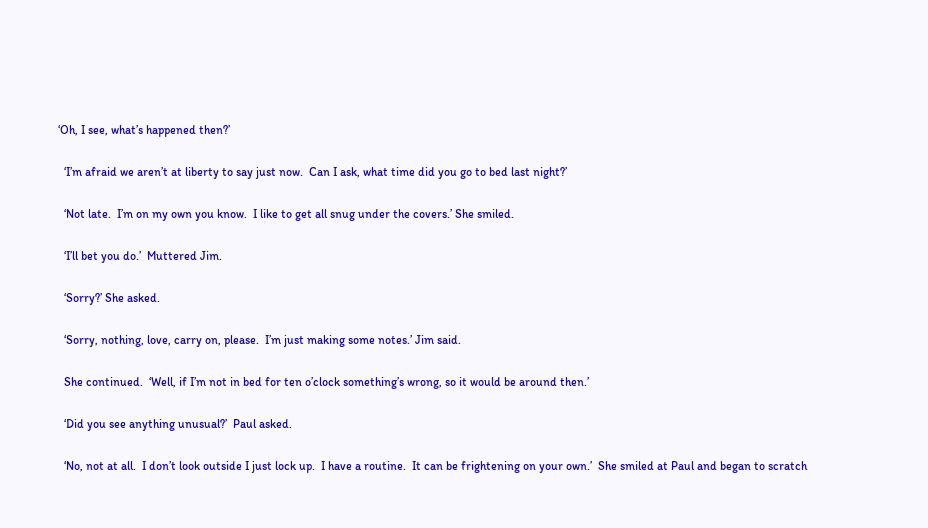‘Oh, I see, what’s happened then?’


  ‘I’m afraid we aren’t at liberty to say just now.  Can I ask, what time did you go to bed last night?’


  ‘Not late.  I’m on my own you know.  I like to get all snug under the covers.’ She smiled.


  ‘I’ll bet you do.’  Muttered Jim.


  ‘Sorry?’ She asked.


  ‘Sorry, nothing, love, carry on, please.  I’m just making some notes.’ Jim said.


  She continued.  ‘Well, if I’m not in bed for ten o’clock something’s wrong, so it would be around then.’


  ‘Did you see anything unusual?’  Paul asked.


  ‘No, not at all.  I don’t look outside I just lock up.  I have a routine.  It can be frightening on your own.’  She smiled at Paul and began to scratch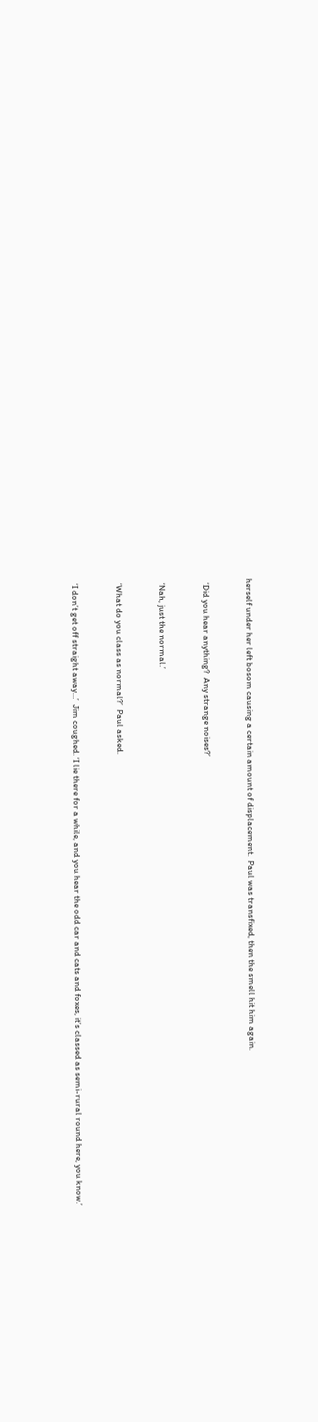herself under her left bosom causing a certain amount of displacement.  Paul was transfixed, then the smell hit him again.


  ‘Did you hear anything?  Any strange noises?’


  ‘Nah, just the normal.’


  ‘What do you class as normal?’  Paul asked.


  ‘I don’t get off straight away…’  Jim coughed. ‘I lie there for a while, and you hear the odd car and cats and foxes, it’s classed as semi-rural round here, you know.’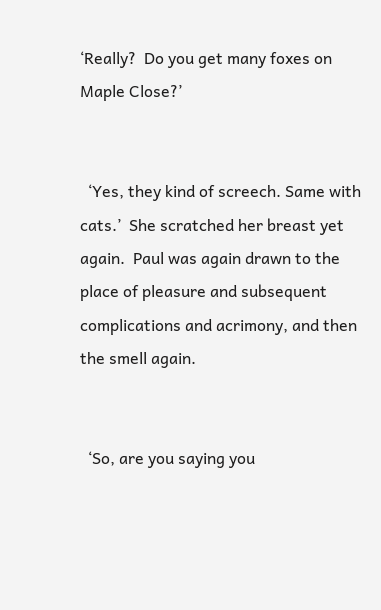‘Really?  Do you get many foxes on Maple Close?’


  ‘Yes, they kind of screech. Same with cats.’  She scratched her breast yet again.  Paul was again drawn to the place of pleasure and subsequent complications and acrimony, and then the smell again.


  ‘So, are you saying you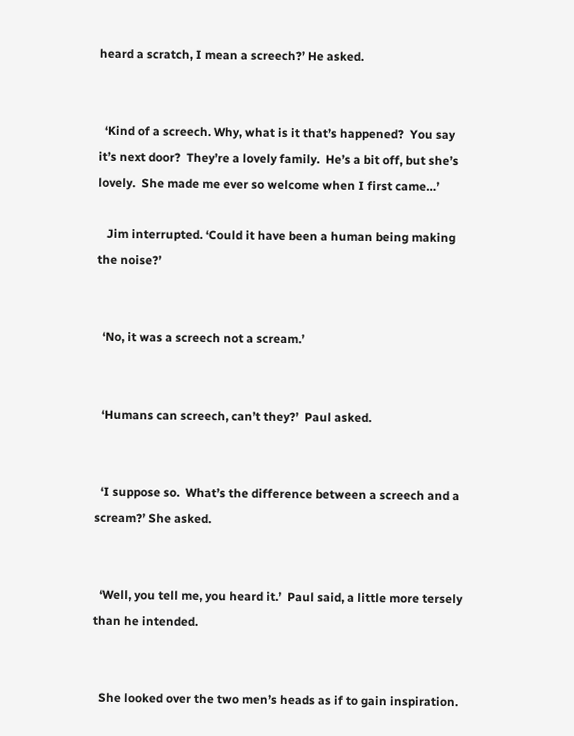heard a scratch, I mean a screech?’ He asked.


  ‘Kind of a screech. Why, what is it that’s happened?  You say it’s next door?  They’re a lovely family.  He’s a bit off, but she’s lovely.  She made me ever so welcome when I first came…’

   Jim interrupted. ‘Could it have been a human being making the noise?’


  ‘No, it was a screech not a scream.’


  ‘Humans can screech, can’t they?’  Paul asked.


  ‘I suppose so.  What’s the difference between a screech and a scream?’ She asked.


  ‘Well, you tell me, you heard it.’  Paul said, a little more tersely than he intended.


  She looked over the two men’s heads as if to gain inspiration.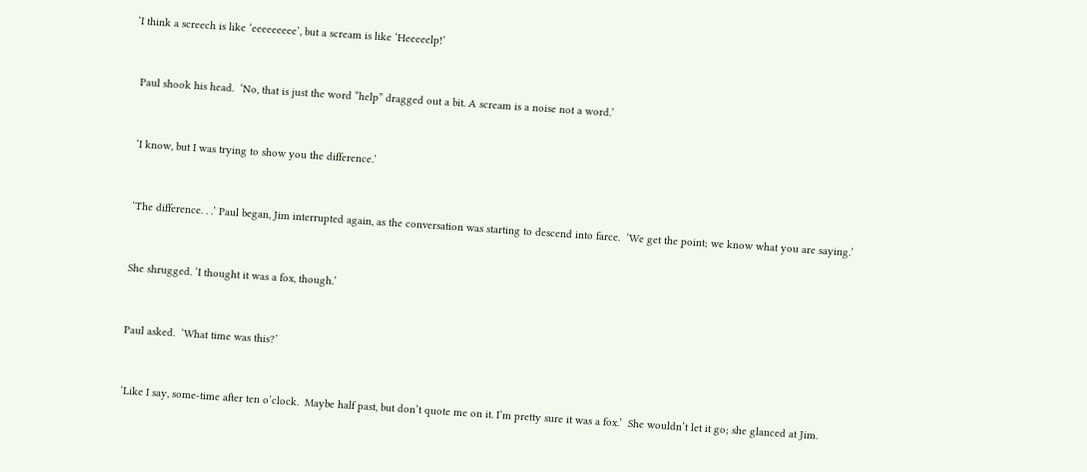‘I think a screech is like ‘eeeeeeeee’, but a scream is like ‘Heeeeelp!’


  Paul shook his head.  ‘No, that is just the word “help” dragged out a bit. A scream is a noise not a word.’


  ‘I know, but I was trying to show you the difference.’


  ‘The difference. . .’ Paul began, Jim interrupted again, as the conversation was starting to descend into farce.  ‘We get the point; we know what you are saying.’


  She shrugged. ‘I thought it was a fox, though.’


  Paul asked.  ‘What time was this?’


  ‘Like I say, some-time after ten o’clock.  Maybe half past, but don’t quote me on it. I’m pretty sure it was a fox.’  She wouldn’t let it go; she glanced at Jim.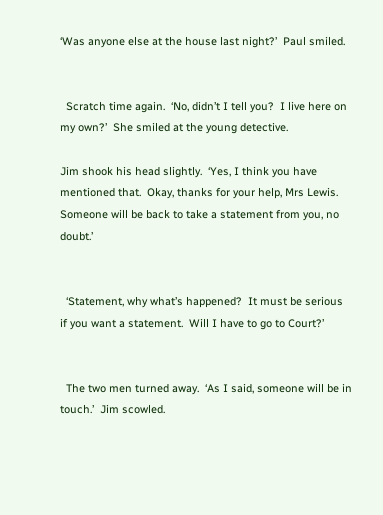‘Was anyone else at the house last night?’  Paul smiled.


  Scratch time again.  ‘No, didn’t I tell you?  I live here on my own?’  She smiled at the young detective.

Jim shook his head slightly.  ‘Yes, I think you have mentioned that.  Okay, thanks for your help, Mrs Lewis.  Someone will be back to take a statement from you, no doubt.’


  ‘Statement, why what’s happened?  It must be serious if you want a statement.  Will I have to go to Court?’


  The two men turned away.  ‘As I said, someone will be in touch.’  Jim scowled.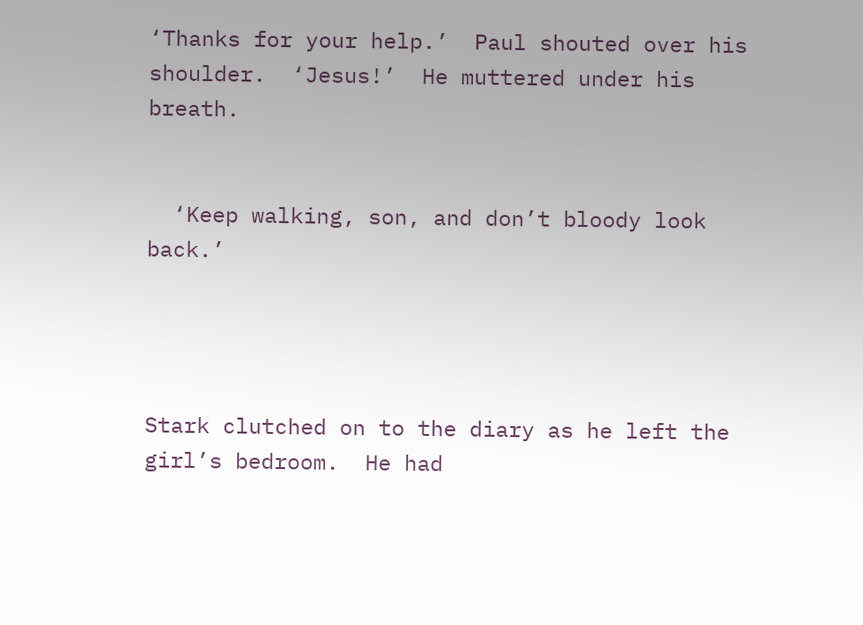‘Thanks for your help.’  Paul shouted over his shoulder.  ‘Jesus!’  He muttered under his breath.


  ‘Keep walking, son, and don’t bloody look back.’




Stark clutched on to the diary as he left the girl’s bedroom.  He had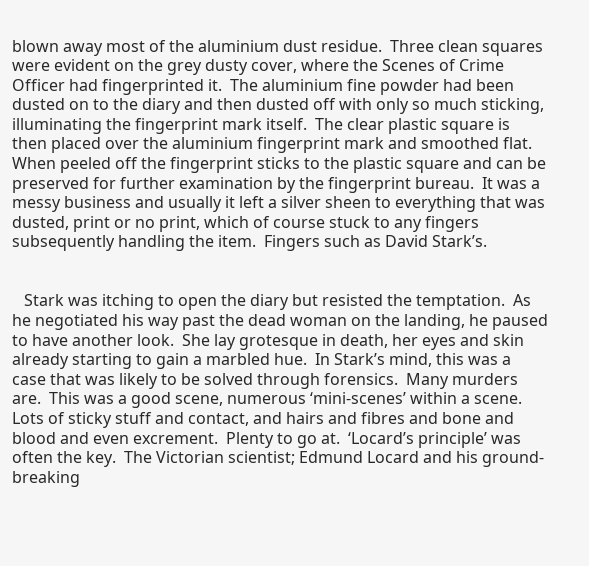blown away most of the aluminium dust residue.  Three clean squares were evident on the grey dusty cover, where the Scenes of Crime Officer had fingerprinted it.  The aluminium fine powder had been dusted on to the diary and then dusted off with only so much sticking, illuminating the fingerprint mark itself.  The clear plastic square is then placed over the aluminium fingerprint mark and smoothed flat.  When peeled off the fingerprint sticks to the plastic square and can be preserved for further examination by the fingerprint bureau.  It was a messy business and usually it left a silver sheen to everything that was dusted, print or no print, which of course stuck to any fingers subsequently handling the item.  Fingers such as David Stark’s.


   Stark was itching to open the diary but resisted the temptation.  As he negotiated his way past the dead woman on the landing, he paused to have another look.  She lay grotesque in death, her eyes and skin already starting to gain a marbled hue.  In Stark’s mind, this was a case that was likely to be solved through forensics.  Many murders are.  This was a good scene, numerous ‘mini-scenes’ within a scene.  Lots of sticky stuff and contact, and hairs and fibres and bone and blood and even excrement.  Plenty to go at.  ‘Locard’s principle’ was often the key.  The Victorian scientist; Edmund Locard and his ground-breaking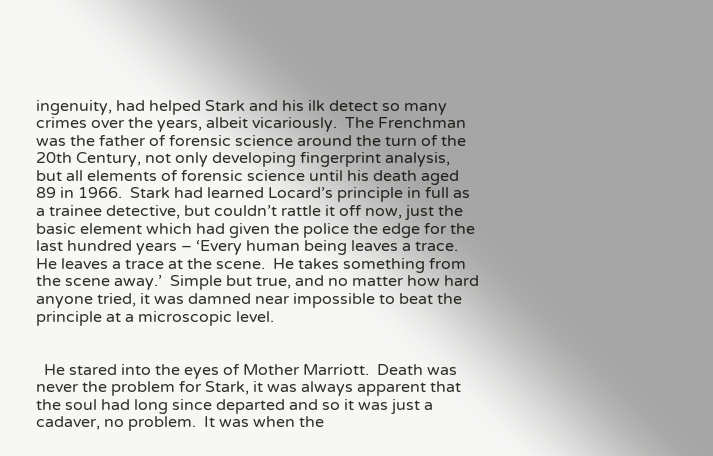ingenuity, had helped Stark and his ilk detect so many crimes over the years, albeit vicariously.  The Frenchman was the father of forensic science around the turn of the 20th Century, not only developing fingerprint analysis, but all elements of forensic science until his death aged 89 in 1966.  Stark had learned Locard’s principle in full as a trainee detective, but couldn’t rattle it off now, just the basic element which had given the police the edge for the last hundred years – ‘Every human being leaves a trace.  He leaves a trace at the scene.  He takes something from the scene away.’  Simple but true, and no matter how hard anyone tried, it was damned near impossible to beat the principle at a microscopic level.


  He stared into the eyes of Mother Marriott.  Death was never the problem for Stark, it was always apparent that the soul had long since departed and so it was just a cadaver, no problem.  It was when the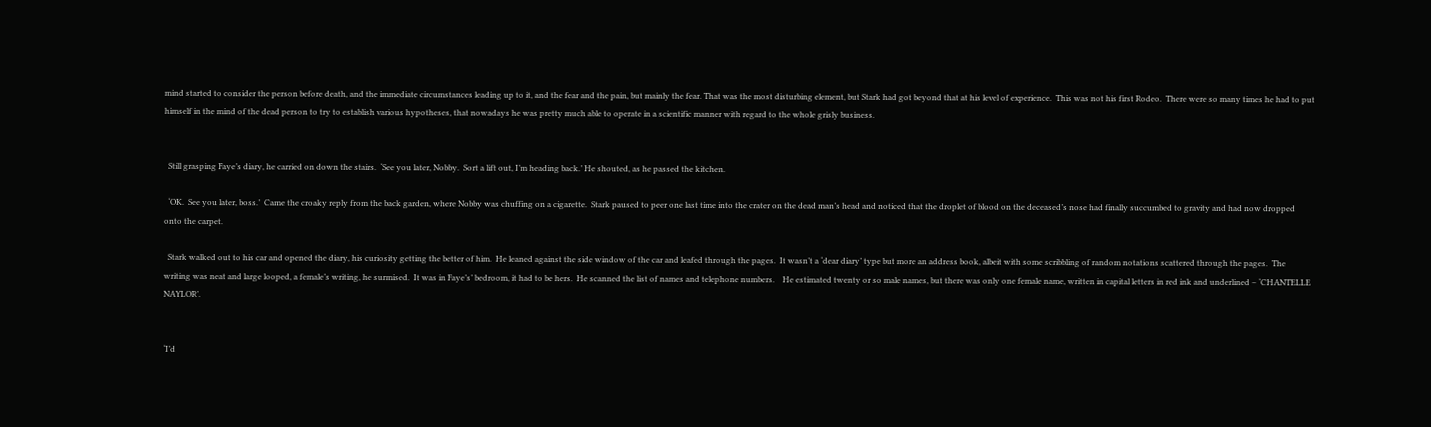mind started to consider the person before death, and the immediate circumstances leading up to it, and the fear and the pain, but mainly the fear. That was the most disturbing element, but Stark had got beyond that at his level of experience.  This was not his first Rodeo.  There were so many times he had to put himself in the mind of the dead person to try to establish various hypotheses, that nowadays he was pretty much able to operate in a scientific manner with regard to the whole grisly business.


  Still grasping Faye’s diary, he carried on down the stairs.  ‘See you later, Nobby.  Sort a lift out, I’m heading back.’ He shouted, as he passed the kitchen.

  ‘OK.  See you later, boss.’  Came the croaky reply from the back garden, where Nobby was chuffing on a cigarette.  Stark paused to peer one last time into the crater on the dead man’s head and noticed that the droplet of blood on the deceased’s nose had finally succumbed to gravity and had now dropped onto the carpet.

  Stark walked out to his car and opened the diary, his curiosity getting the better of him.  He leaned against the side window of the car and leafed through the pages.  It wasn’t a ‘dear diary’ type but more an address book, albeit with some scribbling of random notations scattered through the pages.  The writing was neat and large looped, a female’s writing, he surmised.  It was in Faye’s’ bedroom, it had to be hers.  He scanned the list of names and telephone numbers.    He estimated twenty or so male names, but there was only one female name, written in capital letters in red ink and underlined – ‘CHANTELLE NAYLOR’.


‘I’d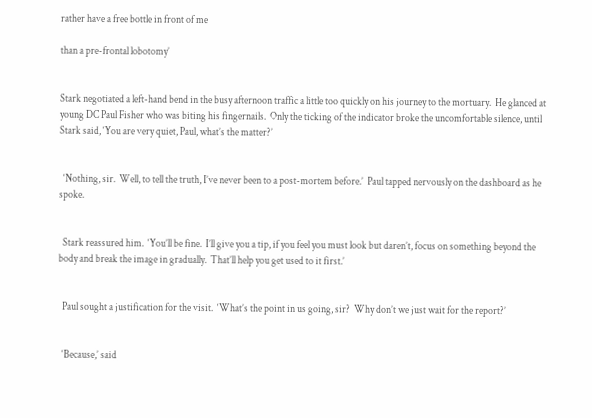rather have a free bottle in front of me

than a pre-frontal lobotomy’


Stark negotiated a left-hand bend in the busy afternoon traffic a little too quickly on his journey to the mortuary.  He glanced at young DC Paul Fisher who was biting his fingernails.  Only the ticking of the indicator broke the uncomfortable silence, until Stark said, ‘You are very quiet, Paul, what’s the matter?’


  ‘Nothing, sir.  Well, to tell the truth, I’ve never been to a post-mortem before.’  Paul tapped nervously on the dashboard as he spoke.


  Stark reassured him.  ‘You’ll be fine.  I’ll give you a tip, if you feel you must look but daren’t, focus on something beyond the body and break the image in gradually.  That’ll help you get used to it first.’


  Paul sought a justification for the visit.  ‘What’s the point in us going, sir?  Why don’t we just wait for the report?’


  ‘Because,’ said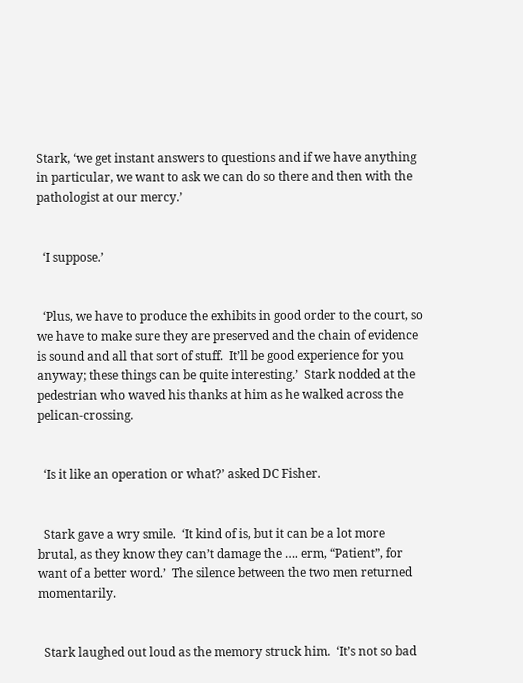Stark, ‘we get instant answers to questions and if we have anything in particular, we want to ask we can do so there and then with the pathologist at our mercy.’


  ‘I suppose.’


  ‘Plus, we have to produce the exhibits in good order to the court, so we have to make sure they are preserved and the chain of evidence is sound and all that sort of stuff.  It’ll be good experience for you anyway; these things can be quite interesting.’  Stark nodded at the pedestrian who waved his thanks at him as he walked across the pelican-crossing.


  ‘Is it like an operation or what?’ asked DC Fisher.


  Stark gave a wry smile.  ‘It kind of is, but it can be a lot more brutal, as they know they can’t damage the …. erm, “Patient”, for want of a better word.’  The silence between the two men returned momentarily.


  Stark laughed out loud as the memory struck him.  ‘It’s not so bad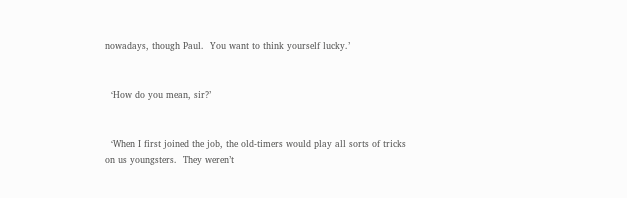nowadays, though Paul.  You want to think yourself lucky.’


  ‘How do you mean, sir?’


  ‘When I first joined the job, the old-timers would play all sorts of tricks on us youngsters.  They weren’t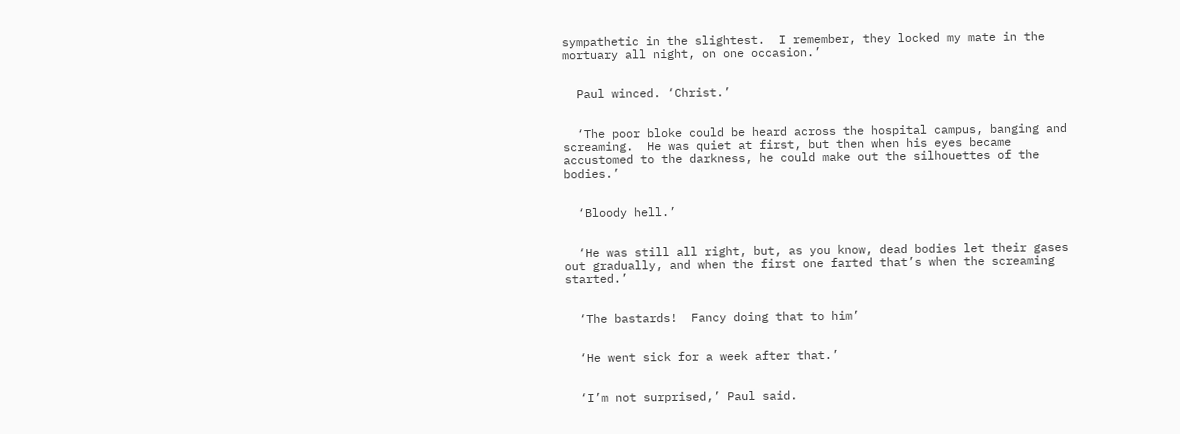sympathetic in the slightest.  I remember, they locked my mate in the mortuary all night, on one occasion.’


  Paul winced. ‘Christ.’


  ‘The poor bloke could be heard across the hospital campus, banging and screaming.  He was quiet at first, but then when his eyes became accustomed to the darkness, he could make out the silhouettes of the bodies.’


  ‘Bloody hell.’


  ‘He was still all right, but, as you know, dead bodies let their gases out gradually, and when the first one farted that’s when the screaming started.’


  ‘The bastards!  Fancy doing that to him’


  ‘He went sick for a week after that.’


  ‘I’m not surprised,’ Paul said.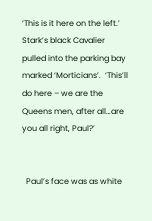‘This is it here on the left.’  Stark’s black Cavalier pulled into the parking bay marked ‘Morticians’.  ‘This’ll do here – we are the Queens men, after all…are you all right, Paul?’


  Paul’s face was as white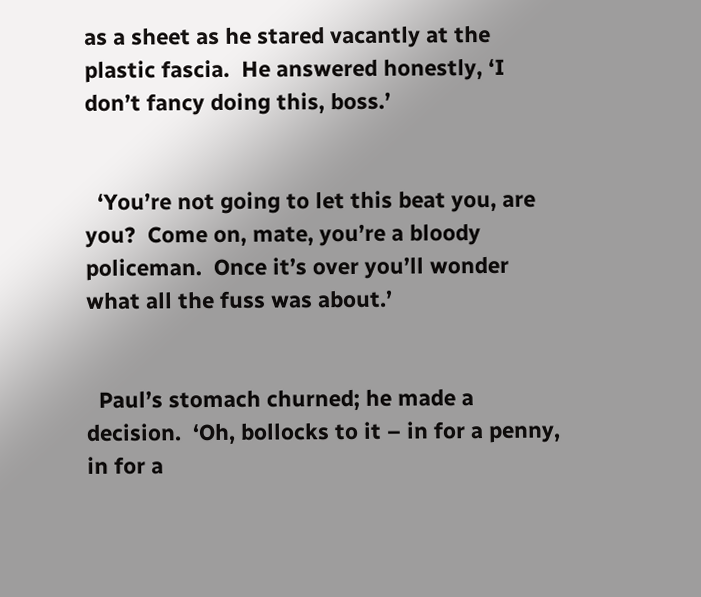as a sheet as he stared vacantly at the plastic fascia.  He answered honestly, ‘I don’t fancy doing this, boss.’


  ‘You’re not going to let this beat you, are you?  Come on, mate, you’re a bloody policeman.  Once it’s over you’ll wonder what all the fuss was about.’


  Paul’s stomach churned; he made a decision.  ‘Oh, bollocks to it – in for a penny, in for a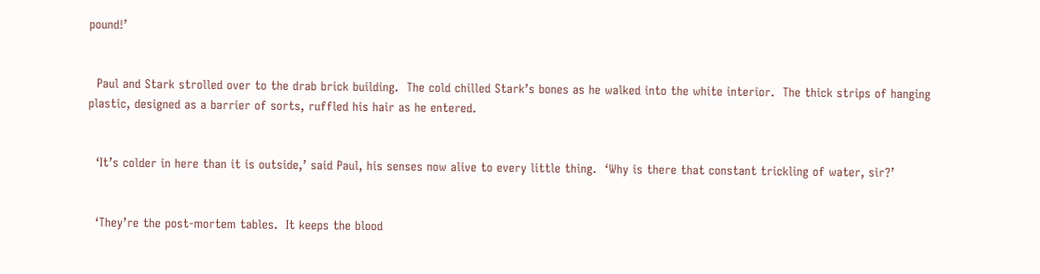pound!’


  Paul and Stark strolled over to the drab brick building.  The cold chilled Stark’s bones as he walked into the white interior.  The thick strips of hanging plastic, designed as a barrier of sorts, ruffled his hair as he entered.


  ‘It’s colder in here than it is outside,’ said Paul, his senses now alive to every little thing.  ‘Why is there that constant trickling of water, sir?’


  ‘They’re the post-mortem tables.  It keeps the blood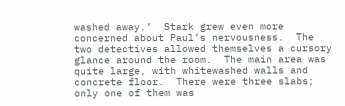washed away.’  Stark grew even more concerned about Paul’s nervousness.  The two detectives allowed themselves a cursory glance around the room.  The main area was quite large, with whitewashed walls and concrete floor.  There were three slabs; only one of them was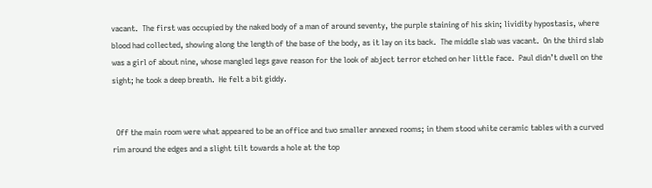vacant.  The first was occupied by the naked body of a man of around seventy, the purple staining of his skin; lividity hypostasis, where blood had collected, showing along the length of the base of the body, as it lay on its back.  The middle slab was vacant.  On the third slab was a girl of about nine, whose mangled legs gave reason for the look of abject terror etched on her little face.  Paul didn’t dwell on the sight; he took a deep breath.  He felt a bit giddy.


  Off the main room were what appeared to be an office and two smaller annexed rooms; in them stood white ceramic tables with a curved rim around the edges and a slight tilt towards a hole at the top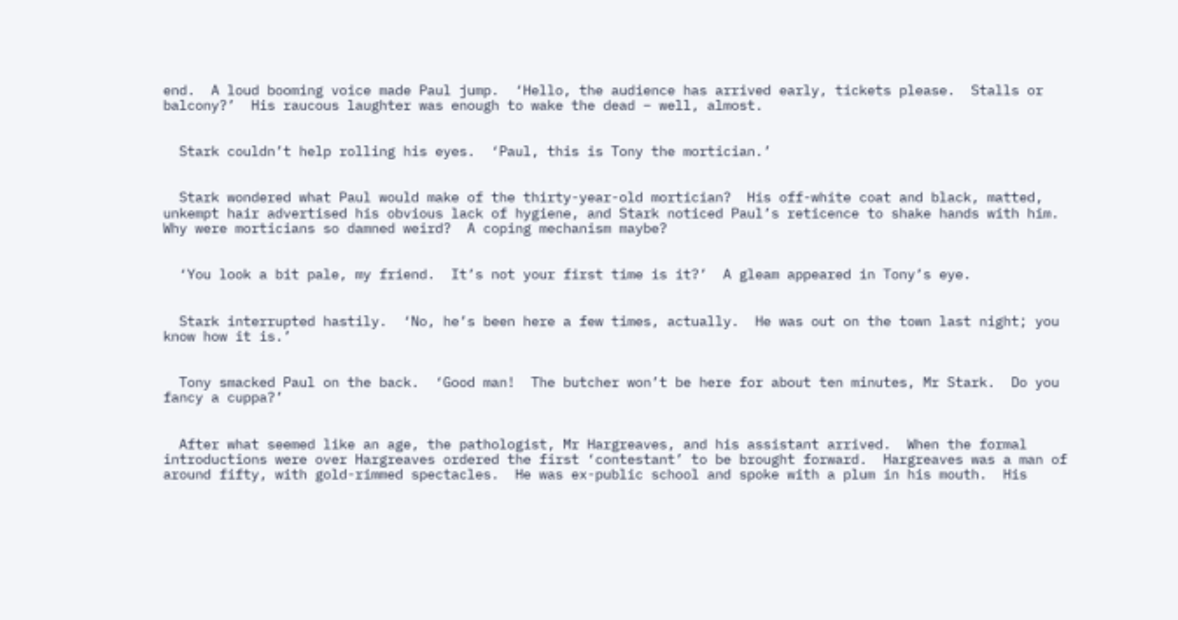end.  A loud booming voice made Paul jump.  ‘Hello, the audience has arrived early, tickets please.  Stalls or balcony?’  His raucous laughter was enough to wake the dead – well, almost.


  Stark couldn’t help rolling his eyes.  ‘Paul, this is Tony the mortician.’


  Stark wondered what Paul would make of the thirty-year-old mortician?  His off-white coat and black, matted, unkempt hair advertised his obvious lack of hygiene, and Stark noticed Paul’s reticence to shake hands with him.  Why were morticians so damned weird?  A coping mechanism maybe?


  ‘You look a bit pale, my friend.  It’s not your first time is it?’  A gleam appeared in Tony’s eye.


  Stark interrupted hastily.  ‘No, he’s been here a few times, actually.  He was out on the town last night; you know how it is.’


  Tony smacked Paul on the back.  ‘Good man!  The butcher won’t be here for about ten minutes, Mr Stark.  Do you fancy a cuppa?’


  After what seemed like an age, the pathologist, Mr Hargreaves, and his assistant arrived.  When the formal introductions were over Hargreaves ordered the first ‘contestant’ to be brought forward.  Hargreaves was a man of around fifty, with gold-rimmed spectacles.  He was ex-public school and spoke with a plum in his mouth.  His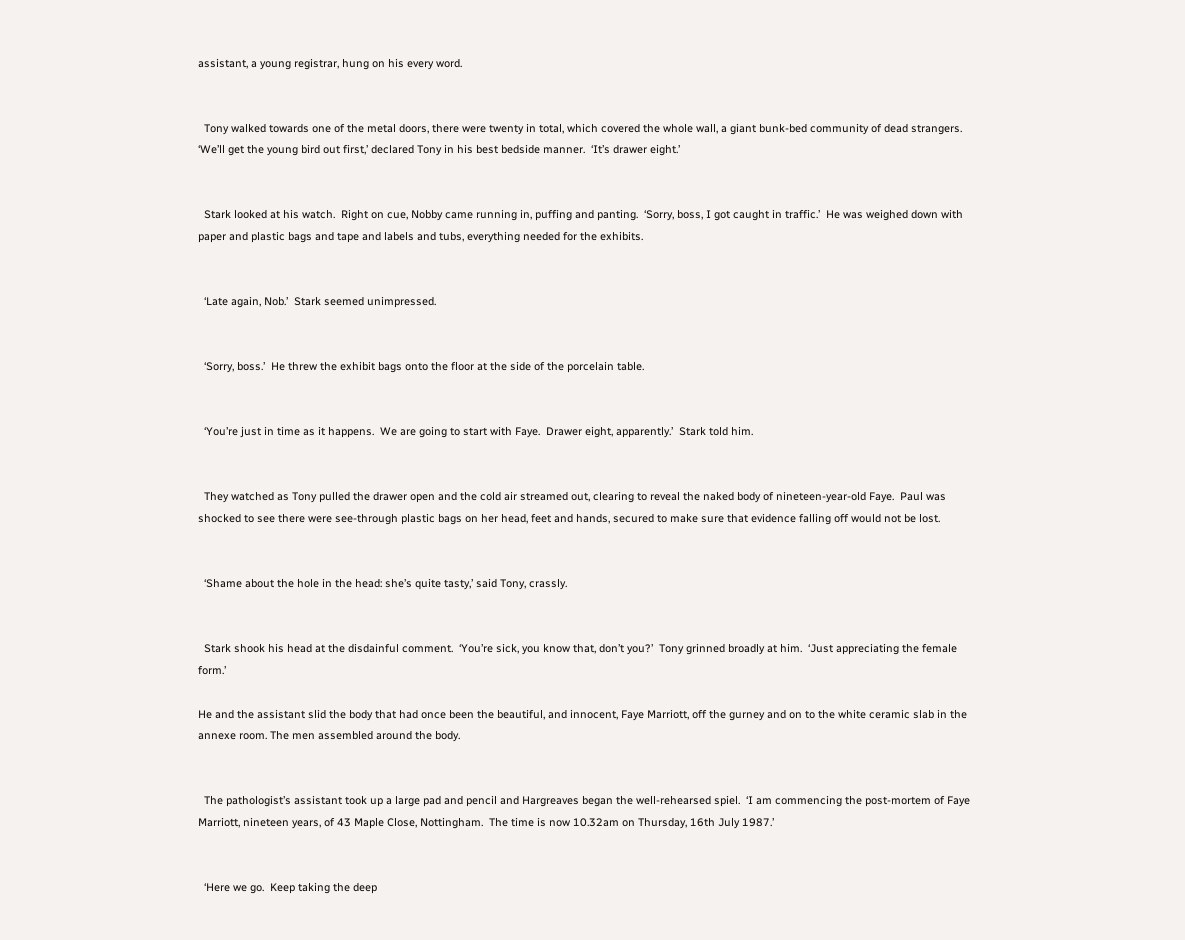assistant, a young registrar, hung on his every word.


  Tony walked towards one of the metal doors, there were twenty in total, which covered the whole wall, a giant bunk-bed community of dead strangers.  ‘We’ll get the young bird out first,’ declared Tony in his best bedside manner.  ‘It’s drawer eight.’


  Stark looked at his watch.  Right on cue, Nobby came running in, puffing and panting.  ‘Sorry, boss, I got caught in traffic.’  He was weighed down with paper and plastic bags and tape and labels and tubs, everything needed for the exhibits.


  ‘Late again, Nob.’  Stark seemed unimpressed.


  ‘Sorry, boss.’  He threw the exhibit bags onto the floor at the side of the porcelain table.


  ‘You’re just in time as it happens.  We are going to start with Faye.  Drawer eight, apparently.’  Stark told him.


  They watched as Tony pulled the drawer open and the cold air streamed out, clearing to reveal the naked body of nineteen-year-old Faye.  Paul was shocked to see there were see-through plastic bags on her head, feet and hands, secured to make sure that evidence falling off would not be lost.


  ‘Shame about the hole in the head: she’s quite tasty,’ said Tony, crassly.


  Stark shook his head at the disdainful comment.  ‘You’re sick, you know that, don’t you?’  Tony grinned broadly at him.  ‘Just appreciating the female form.’

He and the assistant slid the body that had once been the beautiful, and innocent, Faye Marriott, off the gurney and on to the white ceramic slab in the annexe room. The men assembled around the body.


  The pathologist’s assistant took up a large pad and pencil and Hargreaves began the well-rehearsed spiel.  ‘I am commencing the post-mortem of Faye Marriott, nineteen years, of 43 Maple Close, Nottingham.  The time is now 10.32am on Thursday, 16th July 1987.’


  ‘Here we go.  Keep taking the deep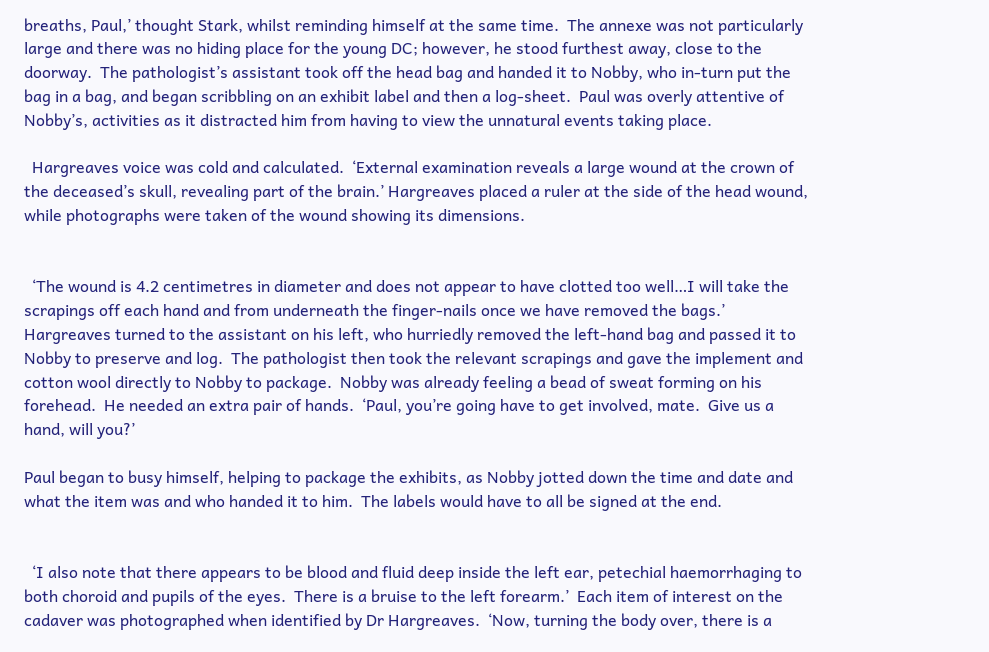breaths, Paul,’ thought Stark, whilst reminding himself at the same time.  The annexe was not particularly large and there was no hiding place for the young DC; however, he stood furthest away, close to the doorway.  The pathologist’s assistant took off the head bag and handed it to Nobby, who in-turn put the bag in a bag, and began scribbling on an exhibit label and then a log-sheet.  Paul was overly attentive of Nobby’s, activities as it distracted him from having to view the unnatural events taking place.

  Hargreaves voice was cold and calculated.  ‘External examination reveals a large wound at the crown of the deceased’s skull, revealing part of the brain.’ Hargreaves placed a ruler at the side of the head wound, while photographs were taken of the wound showing its dimensions.


  ‘The wound is 4.2 centimetres in diameter and does not appear to have clotted too well…I will take the scrapings off each hand and from underneath the finger-nails once we have removed the bags.’  Hargreaves turned to the assistant on his left, who hurriedly removed the left-hand bag and passed it to Nobby to preserve and log.  The pathologist then took the relevant scrapings and gave the implement and cotton wool directly to Nobby to package.  Nobby was already feeling a bead of sweat forming on his forehead.  He needed an extra pair of hands.  ‘Paul, you’re going have to get involved, mate.  Give us a hand, will you?’

Paul began to busy himself, helping to package the exhibits, as Nobby jotted down the time and date and what the item was and who handed it to him.  The labels would have to all be signed at the end.


  ‘I also note that there appears to be blood and fluid deep inside the left ear, petechial haemorrhaging to both choroid and pupils of the eyes.  There is a bruise to the left forearm.’  Each item of interest on the cadaver was photographed when identified by Dr Hargreaves.  ‘Now, turning the body over, there is a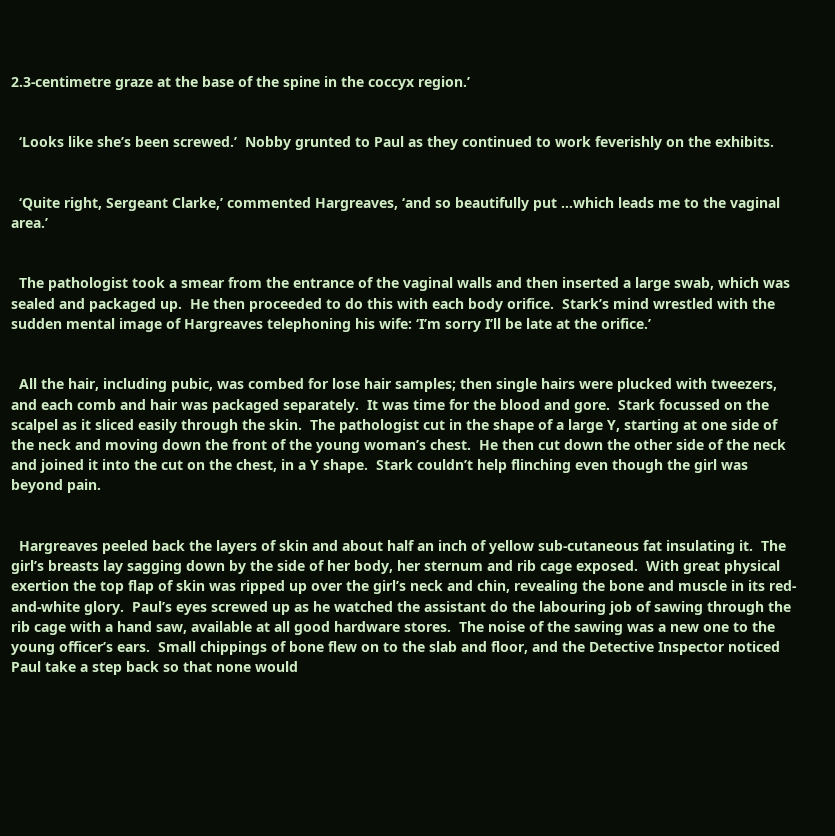2.3-centimetre graze at the base of the spine in the coccyx region.’


  ‘Looks like she’s been screwed.’  Nobby grunted to Paul as they continued to work feverishly on the exhibits.


  ‘Quite right, Sergeant Clarke,’ commented Hargreaves, ‘and so beautifully put …which leads me to the vaginal area.’


  The pathologist took a smear from the entrance of the vaginal walls and then inserted a large swab, which was sealed and packaged up.  He then proceeded to do this with each body orifice.  Stark’s mind wrestled with the sudden mental image of Hargreaves telephoning his wife: ‘I’m sorry I’ll be late at the orifice.’


  All the hair, including pubic, was combed for lose hair samples; then single hairs were plucked with tweezers, and each comb and hair was packaged separately.  It was time for the blood and gore.  Stark focussed on the scalpel as it sliced easily through the skin.  The pathologist cut in the shape of a large Y, starting at one side of the neck and moving down the front of the young woman’s chest.  He then cut down the other side of the neck and joined it into the cut on the chest, in a Y shape.  Stark couldn’t help flinching even though the girl was beyond pain.


  Hargreaves peeled back the layers of skin and about half an inch of yellow sub-cutaneous fat insulating it.  The girl’s breasts lay sagging down by the side of her body, her sternum and rib cage exposed.  With great physical exertion the top flap of skin was ripped up over the girl’s neck and chin, revealing the bone and muscle in its red-and-white glory.  Paul’s eyes screwed up as he watched the assistant do the labouring job of sawing through the rib cage with a hand saw, available at all good hardware stores.  The noise of the sawing was a new one to the young officer’s ears.  Small chippings of bone flew on to the slab and floor, and the Detective Inspector noticed Paul take a step back so that none would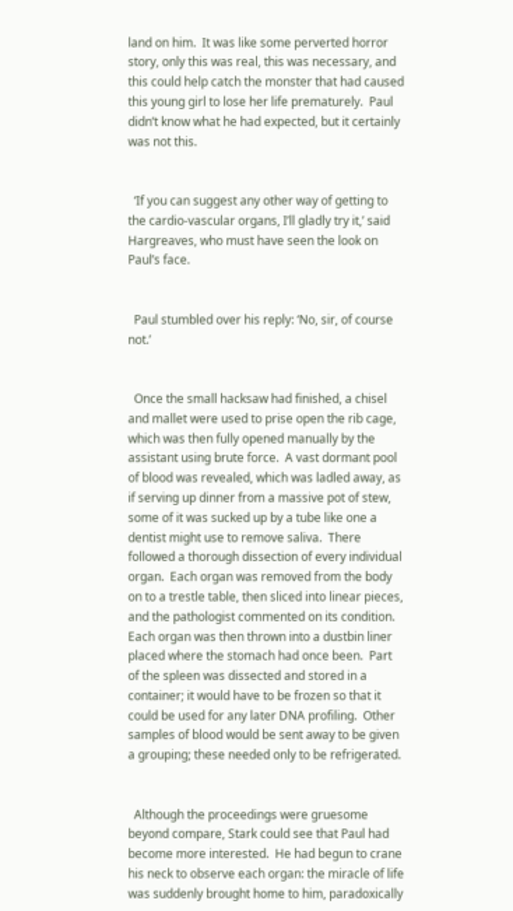land on him.  It was like some perverted horror story, only this was real, this was necessary, and this could help catch the monster that had caused this young girl to lose her life prematurely.  Paul didn’t know what he had expected, but it certainly was not this.


  ‘If you can suggest any other way of getting to the cardio-vascular organs, I’ll gladly try it,’ said Hargreaves, who must have seen the look on Paul’s face.


  Paul stumbled over his reply: ‘No, sir, of course not.’


  Once the small hacksaw had finished, a chisel and mallet were used to prise open the rib cage, which was then fully opened manually by the assistant using brute force.  A vast dormant pool of blood was revealed, which was ladled away, as if serving up dinner from a massive pot of stew, some of it was sucked up by a tube like one a dentist might use to remove saliva.  There followed a thorough dissection of every individual organ.  Each organ was removed from the body on to a trestle table, then sliced into linear pieces, and the pathologist commented on its condition.  Each organ was then thrown into a dustbin liner placed where the stomach had once been.  Part of the spleen was dissected and stored in a container; it would have to be frozen so that it could be used for any later DNA profiling.  Other samples of blood would be sent away to be given a grouping; these needed only to be refrigerated.


  Although the proceedings were gruesome beyond compare, Stark could see that Paul had become more interested.  He had begun to crane his neck to observe each organ: the miracle of life was suddenly brought home to him, paradoxically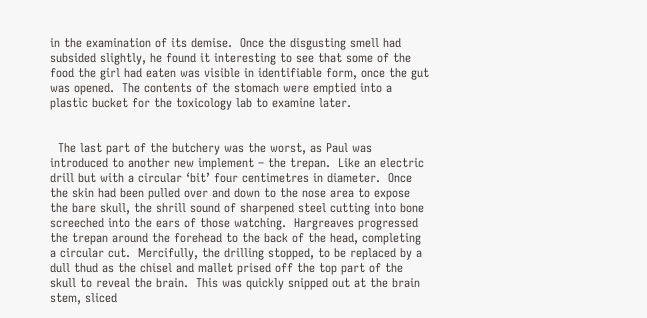in the examination of its demise.  Once the disgusting smell had subsided slightly, he found it interesting to see that some of the food the girl had eaten was visible in identifiable form, once the gut was opened.  The contents of the stomach were emptied into a plastic bucket for the toxicology lab to examine later.


  The last part of the butchery was the worst, as Paul was introduced to another new implement – the trepan.  Like an electric drill but with a circular ‘bit’ four centimetres in diameter.  Once the skin had been pulled over and down to the nose area to expose the bare skull, the shrill sound of sharpened steel cutting into bone screeched into the ears of those watching.  Hargreaves progressed the trepan around the forehead to the back of the head, completing a circular cut.  Mercifully, the drilling stopped, to be replaced by a dull thud as the chisel and mallet prised off the top part of the skull to reveal the brain.  This was quickly snipped out at the brain stem, sliced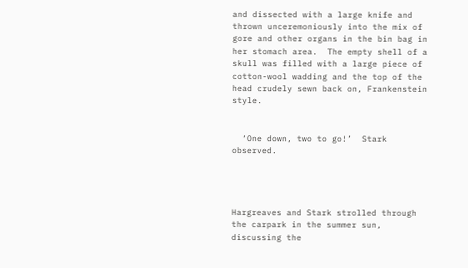and dissected with a large knife and thrown unceremoniously into the mix of gore and other organs in the bin bag in her stomach area.  The empty shell of a skull was filled with a large piece of cotton-wool wadding and the top of the head crudely sewn back on, Frankenstein style.


  ‘One down, two to go!’  Stark observed.




Hargreaves and Stark strolled through the carpark in the summer sun, discussing the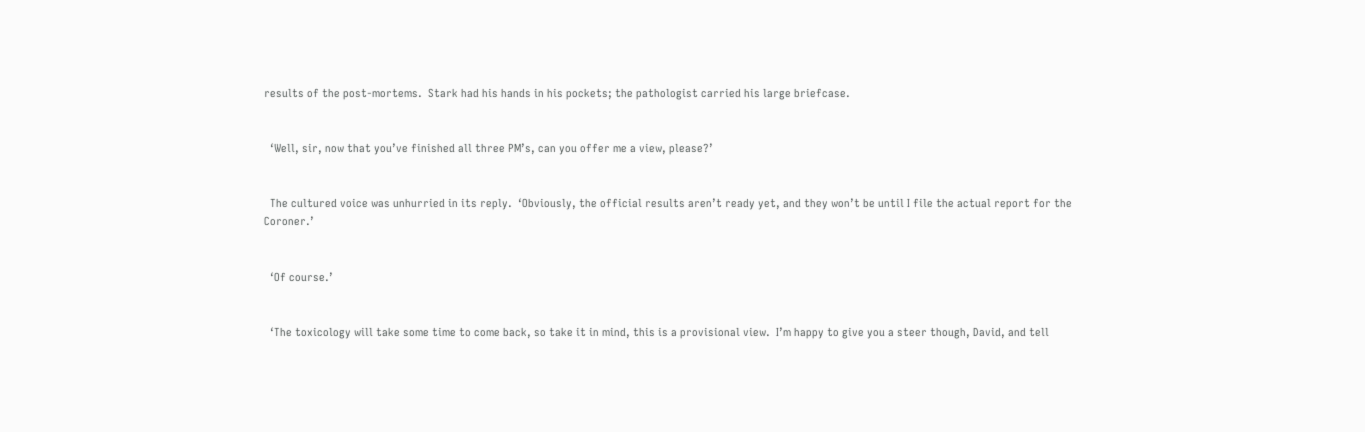results of the post-mortems.  Stark had his hands in his pockets; the pathologist carried his large briefcase.


  ‘Well, sir, now that you’ve finished all three PM’s, can you offer me a view, please?’


  The cultured voice was unhurried in its reply.  ‘Obviously, the official results aren’t ready yet, and they won’t be until I file the actual report for the Coroner.’


  ‘Of course.’


  ‘The toxicology will take some time to come back, so take it in mind, this is a provisional view.  I’m happy to give you a steer though, David, and tell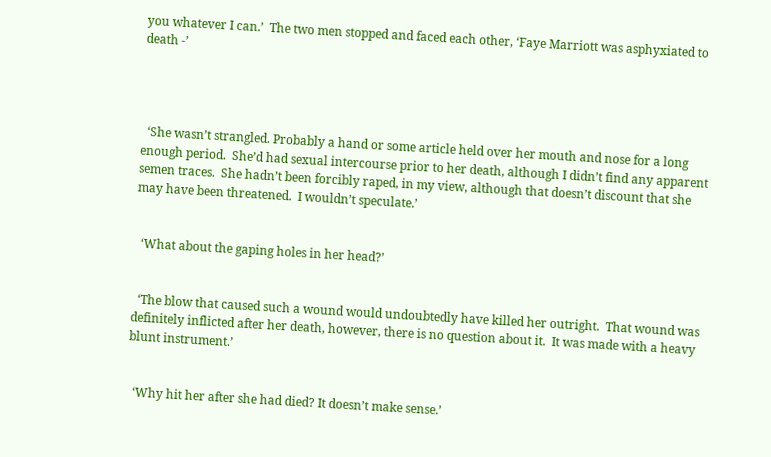you whatever I can.’  The two men stopped and faced each other, ‘Faye Marriott was asphyxiated to death -’




  ‘She wasn’t strangled. Probably a hand or some article held over her mouth and nose for a long enough period.  She’d had sexual intercourse prior to her death, although I didn’t find any apparent semen traces.  She hadn’t been forcibly raped, in my view, although that doesn’t discount that she may have been threatened.  I wouldn’t speculate.’


  ‘What about the gaping holes in her head?’


  ‘The blow that caused such a wound would undoubtedly have killed her outright.  That wound was definitely inflicted after her death, however, there is no question about it.  It was made with a heavy blunt instrument.’


  ‘Why hit her after she had died? It doesn’t make sense.’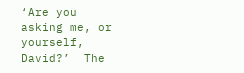‘Are you asking me, or yourself, David?’  The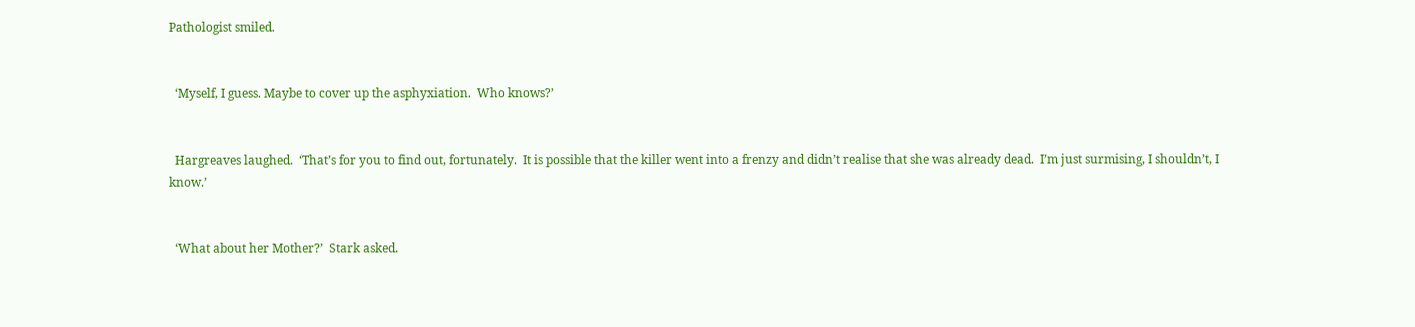Pathologist smiled.


  ‘Myself, I guess. Maybe to cover up the asphyxiation.  Who knows?’


  Hargreaves laughed.  ‘That’s for you to find out, fortunately.  It is possible that the killer went into a frenzy and didn’t realise that she was already dead.  I’m just surmising, I shouldn’t, I know.’


  ‘What about her Mother?’  Stark asked.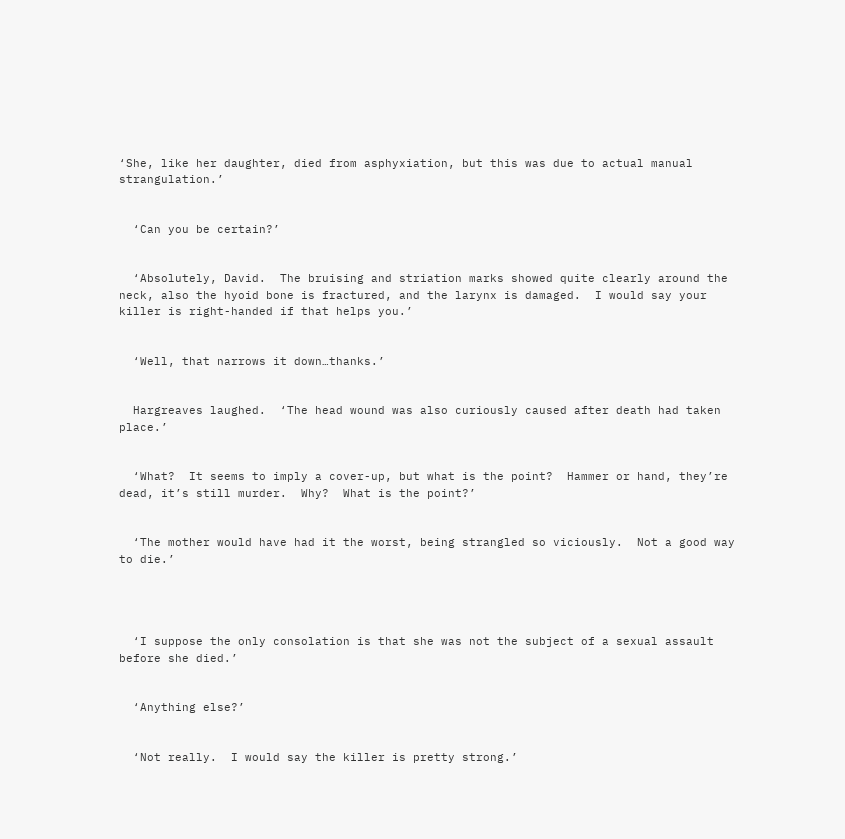‘She, like her daughter, died from asphyxiation, but this was due to actual manual strangulation.’


  ‘Can you be certain?’


  ‘Absolutely, David.  The bruising and striation marks showed quite clearly around the neck, also the hyoid bone is fractured, and the larynx is damaged.  I would say your killer is right-handed if that helps you.’


  ‘Well, that narrows it down…thanks.’


  Hargreaves laughed.  ‘The head wound was also curiously caused after death had taken place.’


  ‘What?  It seems to imply a cover-up, but what is the point?  Hammer or hand, they’re dead, it’s still murder.  Why?  What is the point?’


  ‘The mother would have had it the worst, being strangled so viciously.  Not a good way to die.’




  ‘I suppose the only consolation is that she was not the subject of a sexual assault before she died.’


  ‘Anything else?’


  ‘Not really.  I would say the killer is pretty strong.’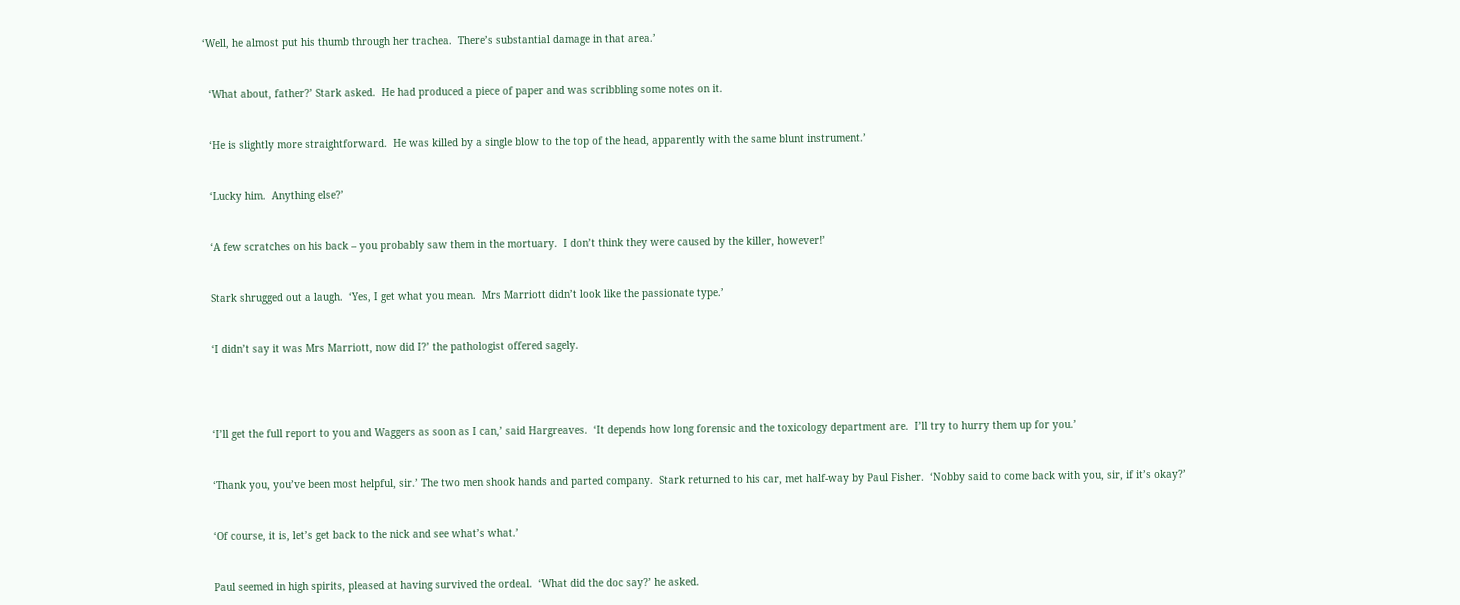‘Well, he almost put his thumb through her trachea.  There’s substantial damage in that area.’


  ‘What about, father?’ Stark asked.  He had produced a piece of paper and was scribbling some notes on it.


  ‘He is slightly more straightforward.  He was killed by a single blow to the top of the head, apparently with the same blunt instrument.’


  ‘Lucky him.  Anything else?’


  ‘A few scratches on his back – you probably saw them in the mortuary.  I don’t think they were caused by the killer, however!’


  Stark shrugged out a laugh.  ‘Yes, I get what you mean.  Mrs Marriott didn’t look like the passionate type.’


  ‘I didn’t say it was Mrs Marriott, now did I?’ the pathologist offered sagely.




  ‘I’ll get the full report to you and Waggers as soon as I can,’ said Hargreaves.  ‘It depends how long forensic and the toxicology department are.  I’ll try to hurry them up for you.’


  ‘Thank you, you’ve been most helpful, sir.’ The two men shook hands and parted company.  Stark returned to his car, met half-way by Paul Fisher.  ‘Nobby said to come back with you, sir, if it’s okay?’


  ‘Of course, it is, let’s get back to the nick and see what’s what.’


  Paul seemed in high spirits, pleased at having survived the ordeal.  ‘What did the doc say?’ he asked.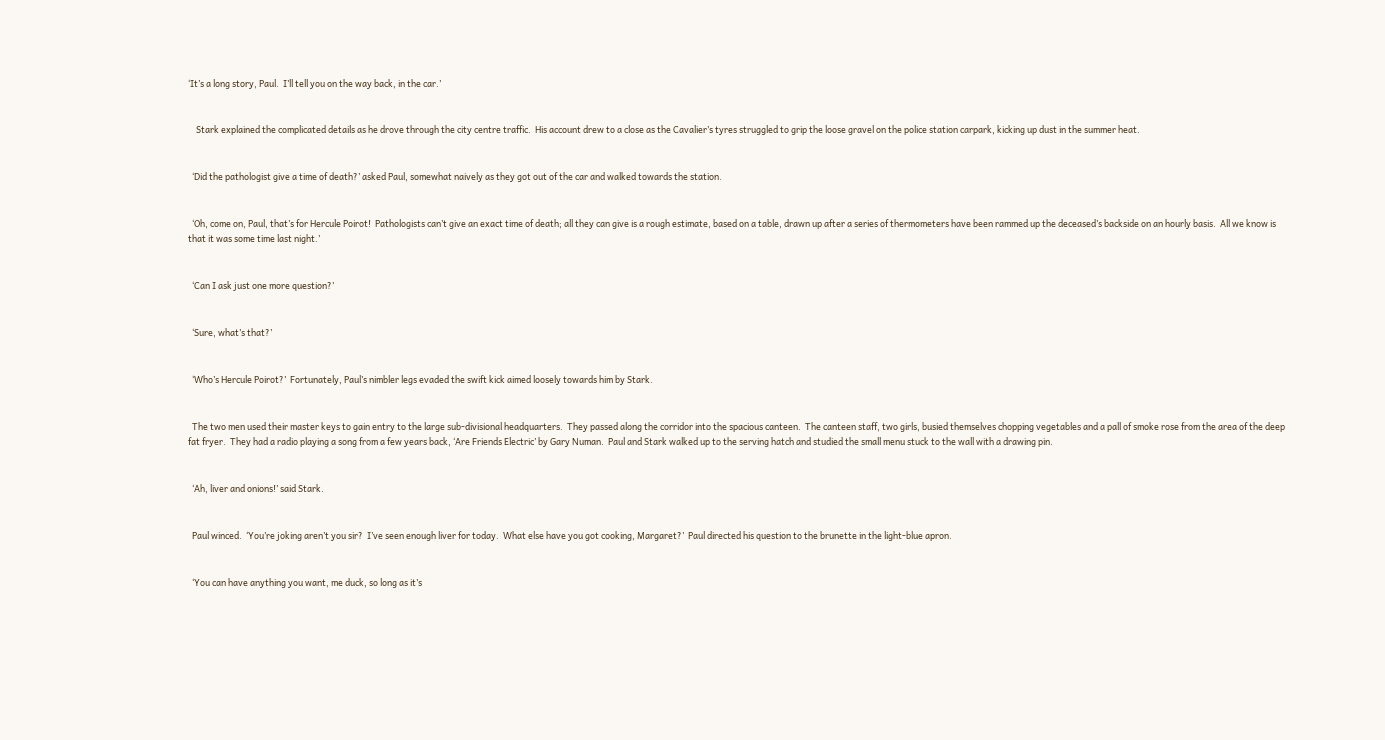‘It’s a long story, Paul.  I’ll tell you on the way back, in the car.’


    Stark explained the complicated details as he drove through the city centre traffic.  His account drew to a close as the Cavalier’s tyres struggled to grip the loose gravel on the police station carpark, kicking up dust in the summer heat.


  ‘Did the pathologist give a time of death?’ asked Paul, somewhat naively as they got out of the car and walked towards the station.


  ‘Oh, come on, Paul, that’s for Hercule Poirot!  Pathologists can’t give an exact time of death; all they can give is a rough estimate, based on a table, drawn up after a series of thermometers have been rammed up the deceased’s backside on an hourly basis.  All we know is that it was some time last night.’


  ‘Can I ask just one more question?’


  ‘Sure, what’s that?’


  ‘Who’s Hercule Poirot?’  Fortunately, Paul’s nimbler legs evaded the swift kick aimed loosely towards him by Stark.


  The two men used their master keys to gain entry to the large sub-divisional headquarters.  They passed along the corridor into the spacious canteen.  The canteen staff, two girls, busied themselves chopping vegetables and a pall of smoke rose from the area of the deep fat fryer.  They had a radio playing a song from a few years back, ‘Are Friends Electric’ by Gary Numan.  Paul and Stark walked up to the serving hatch and studied the small menu stuck to the wall with a drawing pin.


  ‘Ah, liver and onions!’ said Stark.


  Paul winced.  ‘You’re joking aren’t you sir?  I’ve seen enough liver for today.  What else have you got cooking, Margaret?’  Paul directed his question to the brunette in the light-blue apron.


  ‘You can have anything you want, me duck, so long as it’s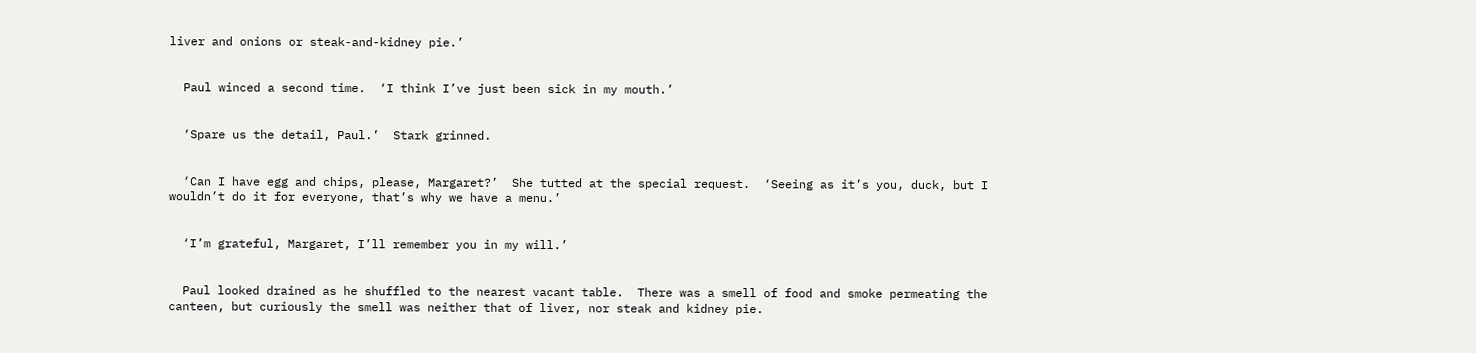liver and onions or steak-and-kidney pie.’


  Paul winced a second time.  ‘I think I’ve just been sick in my mouth.’


  ‘Spare us the detail, Paul.’  Stark grinned.


  ‘Can I have egg and chips, please, Margaret?’  She tutted at the special request.  ‘Seeing as it’s you, duck, but I wouldn’t do it for everyone, that’s why we have a menu.’


  ‘I’m grateful, Margaret, I’ll remember you in my will.’


  Paul looked drained as he shuffled to the nearest vacant table.  There was a smell of food and smoke permeating the canteen, but curiously the smell was neither that of liver, nor steak and kidney pie.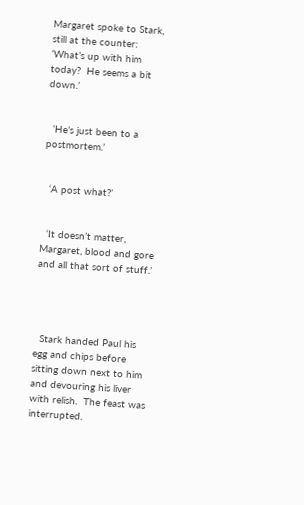Margaret spoke to Stark, still at the counter: ‘What’s up with him today?  He seems a bit down.’


  ‘He’s just been to a postmortem.’


  ‘A post what?’


  ‘It doesn’t matter, Margaret, blood and gore and all that sort of stuff.’




  Stark handed Paul his egg and chips before sitting down next to him and devouring his liver with relish.  The feast was interrupted.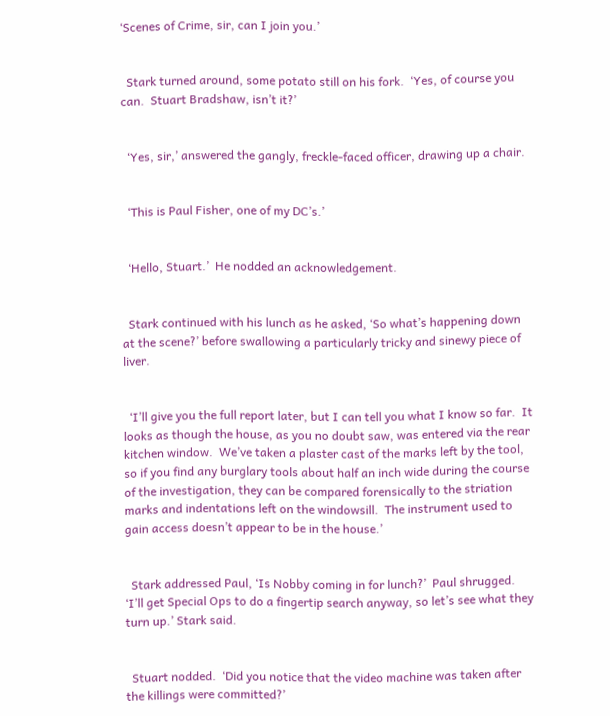‘Scenes of Crime, sir, can I join you.’


  Stark turned around, some potato still on his fork.  ‘Yes, of course you can.  Stuart Bradshaw, isn’t it?’


  ‘Yes, sir,’ answered the gangly, freckle-faced officer, drawing up a chair.


  ‘This is Paul Fisher, one of my DC’s.’


  ‘Hello, Stuart.’  He nodded an acknowledgement.


  Stark continued with his lunch as he asked, ‘So what’s happening down at the scene?’ before swallowing a particularly tricky and sinewy piece of liver.


  ‘I’ll give you the full report later, but I can tell you what I know so far.  It looks as though the house, as you no doubt saw, was entered via the rear kitchen window.  We’ve taken a plaster cast of the marks left by the tool, so if you find any burglary tools about half an inch wide during the course of the investigation, they can be compared forensically to the striation marks and indentations left on the windowsill.  The instrument used to gain access doesn’t appear to be in the house.’


  Stark addressed Paul, ‘Is Nobby coming in for lunch?’  Paul shrugged.  ‘I’ll get Special Ops to do a fingertip search anyway, so let’s see what they turn up.’ Stark said.


  Stuart nodded.  ‘Did you notice that the video machine was taken after the killings were committed?’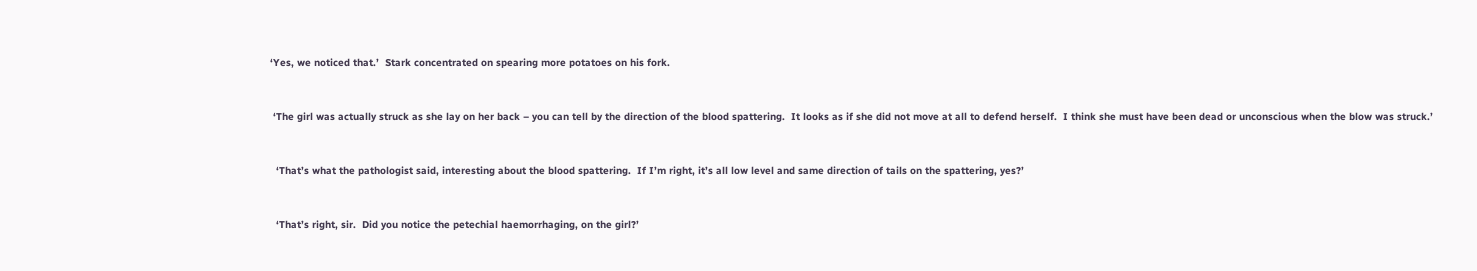‘Yes, we noticed that.’  Stark concentrated on spearing more potatoes on his fork.


 ‘The girl was actually struck as she lay on her back – you can tell by the direction of the blood spattering.  It looks as if she did not move at all to defend herself.  I think she must have been dead or unconscious when the blow was struck.’


  ‘That’s what the pathologist said, interesting about the blood spattering.  If I’m right, it’s all low level and same direction of tails on the spattering, yes?’


  ‘That’s right, sir.  Did you notice the petechial haemorrhaging, on the girl?’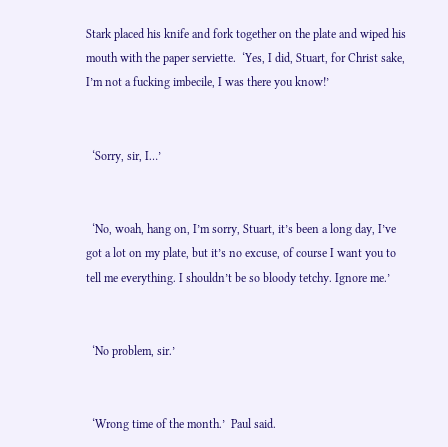Stark placed his knife and fork together on the plate and wiped his mouth with the paper serviette.  ‘Yes, I did, Stuart, for Christ sake, I’m not a fucking imbecile, I was there you know!’


  ‘Sorry, sir, I…’


  ‘No, woah, hang on, I’m sorry, Stuart, it’s been a long day, I’ve got a lot on my plate, but it’s no excuse, of course I want you to tell me everything. I shouldn’t be so bloody tetchy. Ignore me.’


  ‘No problem, sir.’


  ‘Wrong time of the month.’  Paul said.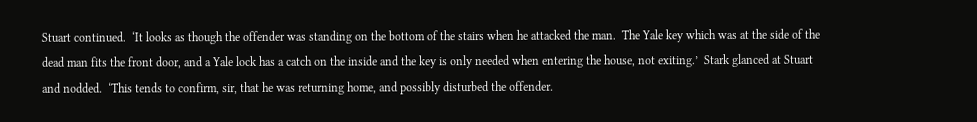Stuart continued.  ‘It looks as though the offender was standing on the bottom of the stairs when he attacked the man.  The Yale key which was at the side of the dead man fits the front door, and a Yale lock has a catch on the inside and the key is only needed when entering the house, not exiting.’  Stark glanced at Stuart and nodded.  ‘This tends to confirm, sir, that he was returning home, and possibly disturbed the offender.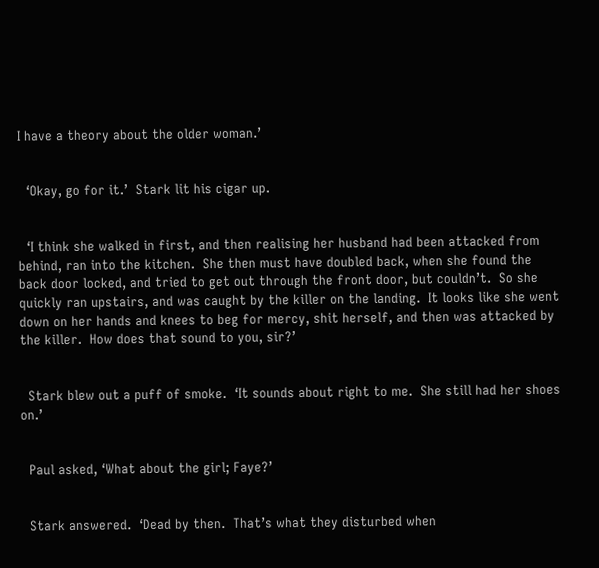I have a theory about the older woman.’


  ‘Okay, go for it.’  Stark lit his cigar up.


  ‘I think she walked in first, and then realising her husband had been attacked from behind, ran into the kitchen.  She then must have doubled back, when she found the back door locked, and tried to get out through the front door, but couldn’t.  So she quickly ran upstairs, and was caught by the killer on the landing.  It looks like she went down on her hands and knees to beg for mercy, shit herself, and then was attacked by the killer.  How does that sound to you, sir?’


  Stark blew out a puff of smoke.  ‘It sounds about right to me.  She still had her shoes on.’


  Paul asked, ‘What about the girl; Faye?’


  Stark answered.  ‘Dead by then.  That’s what they disturbed when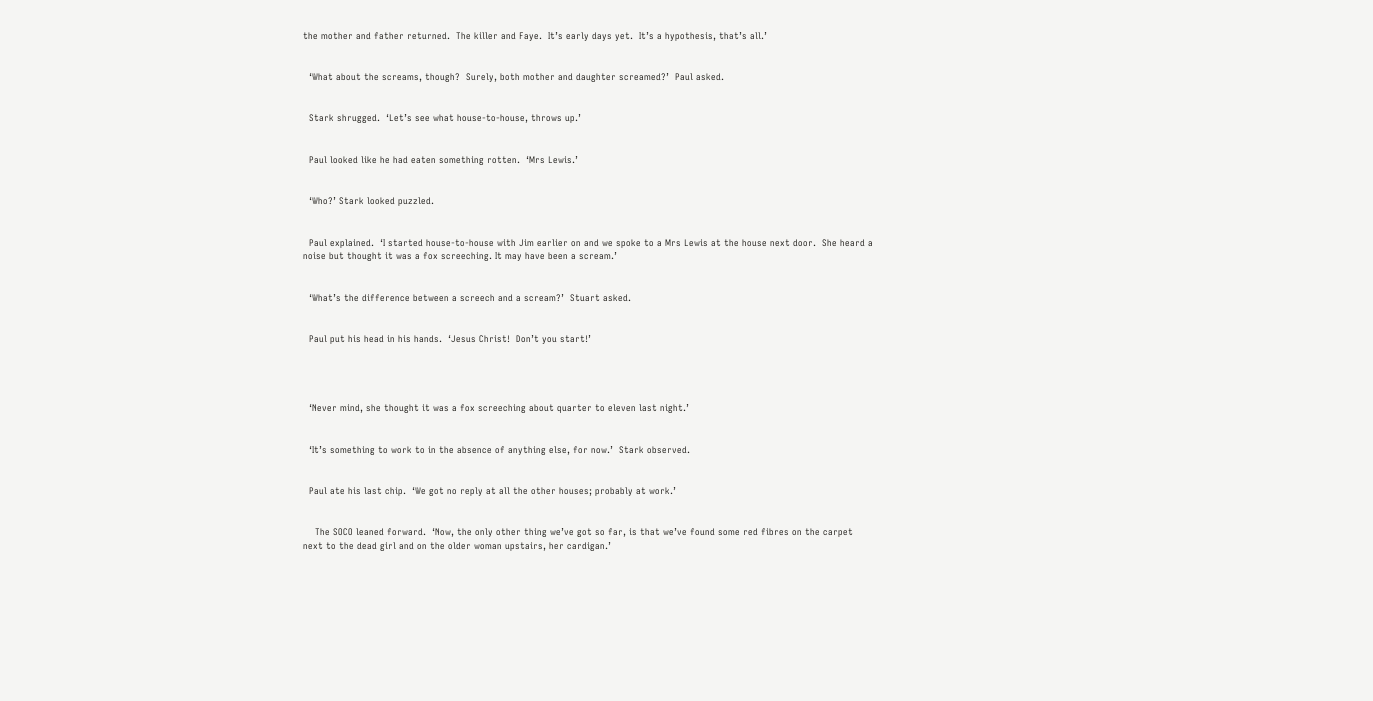the mother and father returned.  The killer and Faye.  It’s early days yet.  It’s a hypothesis, that’s all.’


  ‘What about the screams, though?  Surely, both mother and daughter screamed?’  Paul asked.


  Stark shrugged.  ‘Let’s see what house-to-house, throws up.’


  Paul looked like he had eaten something rotten.  ‘Mrs Lewis.’


  ‘Who?’ Stark looked puzzled.


  Paul explained.  ‘I started house-to-house with Jim earlier on and we spoke to a Mrs Lewis at the house next door.  She heard a noise but thought it was a fox screeching. It may have been a scream.’


  ‘What’s the difference between a screech and a scream?’  Stuart asked.


  Paul put his head in his hands.  ‘Jesus Christ!  Don’t you start!’




  ‘Never mind, she thought it was a fox screeching about quarter to eleven last night.’


  ‘It’s something to work to in the absence of anything else, for now.’  Stark observed.


  Paul ate his last chip.  ‘We got no reply at all the other houses; probably at work.’


    The SOCO leaned forward.  ‘Now, the only other thing we’ve got so far, is that we’ve found some red fibres on the carpet next to the dead girl and on the older woman upstairs, her cardigan.’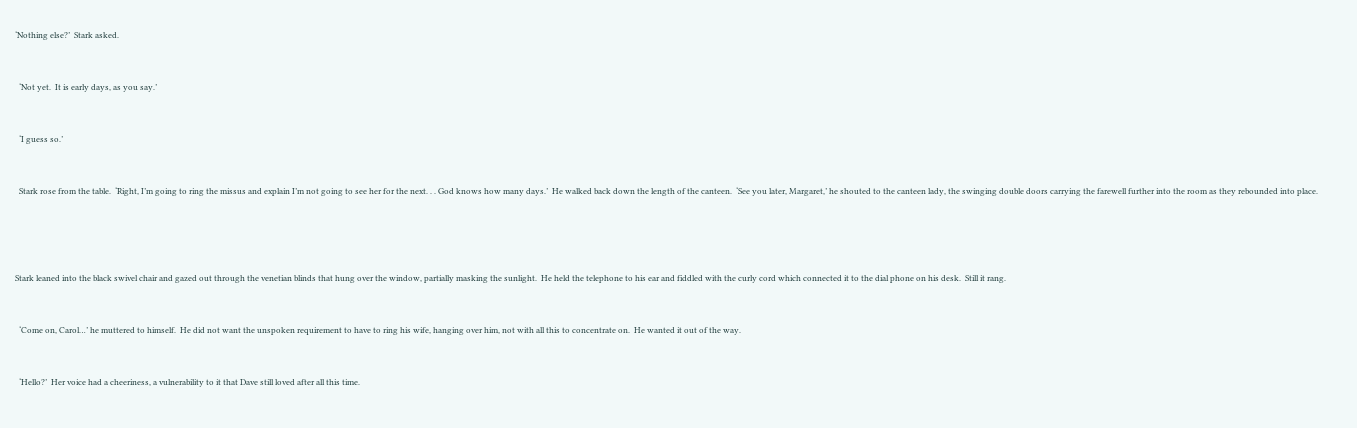‘Nothing else?’  Stark asked.


  ‘Not yet.  It is early days, as you say.’


  ‘I guess so.’


  Stark rose from the table.  ‘Right, I’m going to ring the missus and explain I’m not going to see her for the next. . . God knows how many days.’  He walked back down the length of the canteen.  ‘See you later, Margaret,’ he shouted to the canteen lady, the swinging double doors carrying the farewell further into the room as they rebounded into place.




Stark leaned into the black swivel chair and gazed out through the venetian blinds that hung over the window, partially masking the sunlight.  He held the telephone to his ear and fiddled with the curly cord which connected it to the dial phone on his desk.  Still it rang.


  ‘Come on, Carol…’ he muttered to himself.  He did not want the unspoken requirement to have to ring his wife, hanging over him, not with all this to concentrate on.  He wanted it out of the way.


  ‘Hello?’  Her voice had a cheeriness, a vulnerability to it that Dave still loved after all this time.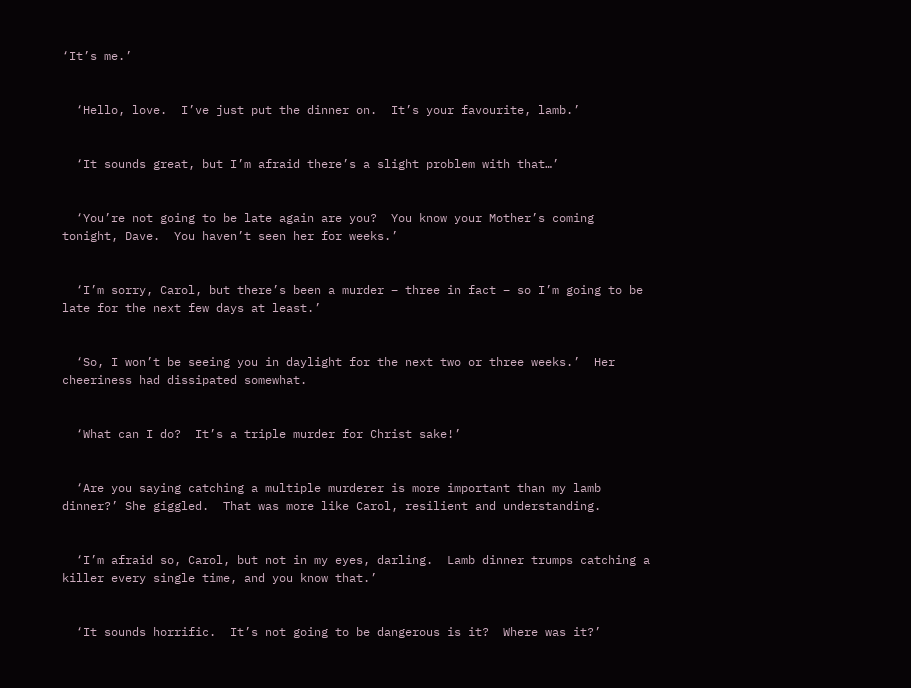‘It’s me.’


  ‘Hello, love.  I’ve just put the dinner on.  It’s your favourite, lamb.’


  ‘It sounds great, but I’m afraid there’s a slight problem with that…’


  ‘You’re not going to be late again are you?  You know your Mother’s coming tonight, Dave.  You haven’t seen her for weeks.’


  ‘I’m sorry, Carol, but there’s been a murder – three in fact – so I’m going to be late for the next few days at least.’


  ‘So, I won’t be seeing you in daylight for the next two or three weeks.’  Her cheeriness had dissipated somewhat.


  ‘What can I do?  It’s a triple murder for Christ sake!’


  ‘Are you saying catching a multiple murderer is more important than my lamb dinner?’ She giggled.  That was more like Carol, resilient and understanding.


  ‘I’m afraid so, Carol, but not in my eyes, darling.  Lamb dinner trumps catching a killer every single time, and you know that.’


  ‘It sounds horrific.  It’s not going to be dangerous is it?  Where was it?’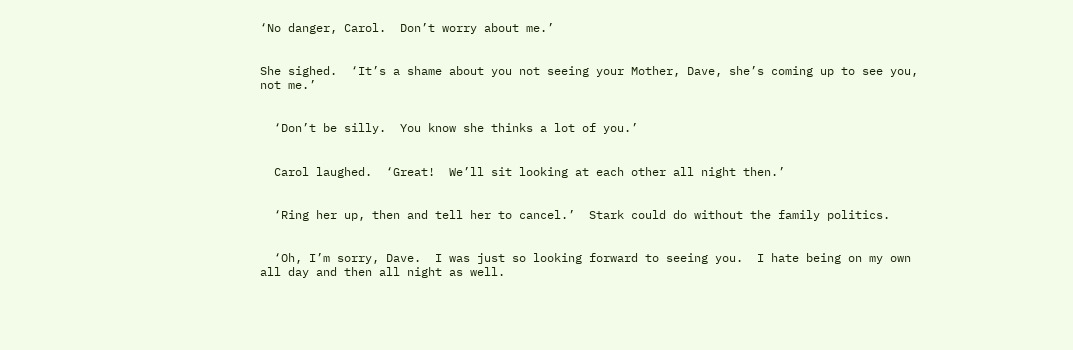‘No danger, Carol.  Don’t worry about me.’


She sighed.  ‘It’s a shame about you not seeing your Mother, Dave, she’s coming up to see you, not me.’


  ‘Don’t be silly.  You know she thinks a lot of you.’


  Carol laughed.  ‘Great!  We’ll sit looking at each other all night then.’


  ‘Ring her up, then and tell her to cancel.’  Stark could do without the family politics.


  ‘Oh, I’m sorry, Dave.  I was just so looking forward to seeing you.  I hate being on my own all day and then all night as well.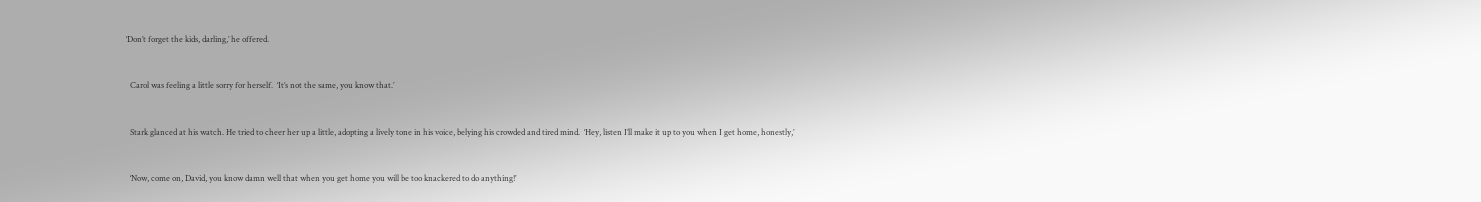‘Don’t forget the kids, darling,’ he offered.


  Carol was feeling a little sorry for herself.  ‘It’s not the same, you know that.’


  Stark glanced at his watch. He tried to cheer her up a little, adopting a lively tone in his voice, belying his crowded and tired mind.  ‘Hey, listen I’ll make it up to you when I get home, honestly,’


  ‘Now, come on, David, you know damn well that when you get home you will be too knackered to do anything!’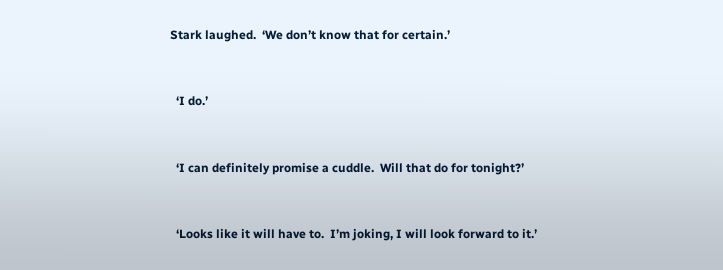Stark laughed.  ‘We don’t know that for certain.’


  ‘I do.’


  ‘I can definitely promise a cuddle.  Will that do for tonight?’


  ‘Looks like it will have to.  I’m joking, I will look forward to it.’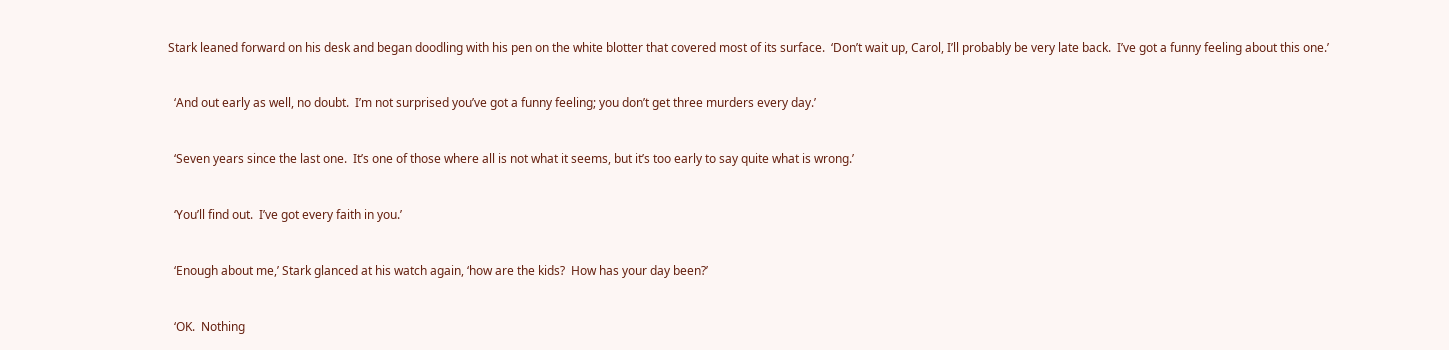Stark leaned forward on his desk and began doodling with his pen on the white blotter that covered most of its surface.  ‘Don’t wait up, Carol, I’ll probably be very late back.  I’ve got a funny feeling about this one.’


  ‘And out early as well, no doubt.  I’m not surprised you’ve got a funny feeling; you don’t get three murders every day.’


  ‘Seven years since the last one.  It’s one of those where all is not what it seems, but it’s too early to say quite what is wrong.’


  ‘You’ll find out.  I’ve got every faith in you.’


  ‘Enough about me,’ Stark glanced at his watch again, ‘how are the kids?  How has your day been?’


  ‘OK.  Nothing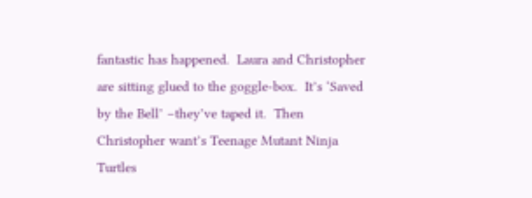fantastic has happened.  Laura and Christopher are sitting glued to the goggle-box.  It’s ‘Saved by the Bell’ –they’ve taped it.  Then Christopher want’s Teenage Mutant Ninja Turtles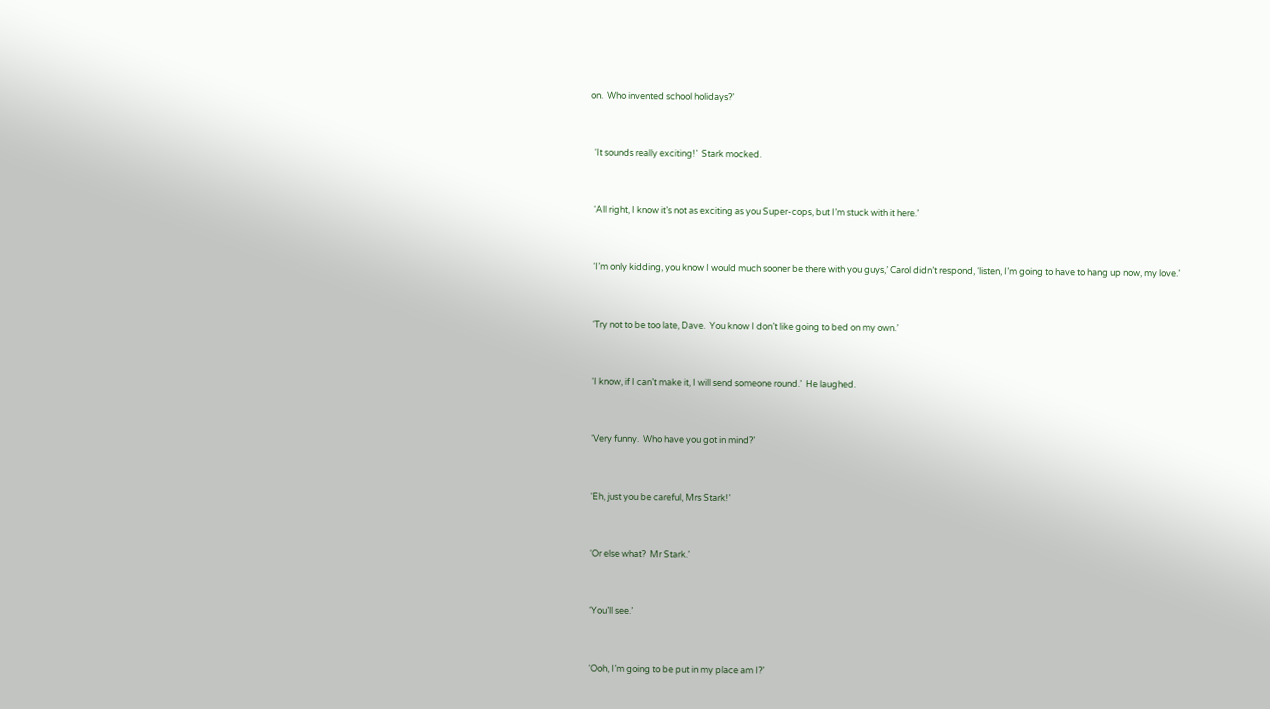on.  Who invented school holidays?’


  ‘It sounds really exciting!’  Stark mocked.


  ‘All right, I know it’s not as exciting as you Super-cops, but I’m stuck with it here.’


  ‘I’m only kidding, you know I would much sooner be there with you guys,’ Carol didn’t respond, ‘listen, I’m going to have to hang up now, my love.’


  ‘Try not to be too late, Dave.  You know I don’t like going to bed on my own.’


  ‘I know, if I can’t make it, I will send someone round.’  He laughed.


  ‘Very funny.  Who have you got in mind?’


  ‘Eh, just you be careful, Mrs Stark!’


  ‘Or else what?  Mr Stark.’


  ‘You’ll see.’


  ‘Ooh, I’m going to be put in my place am I?’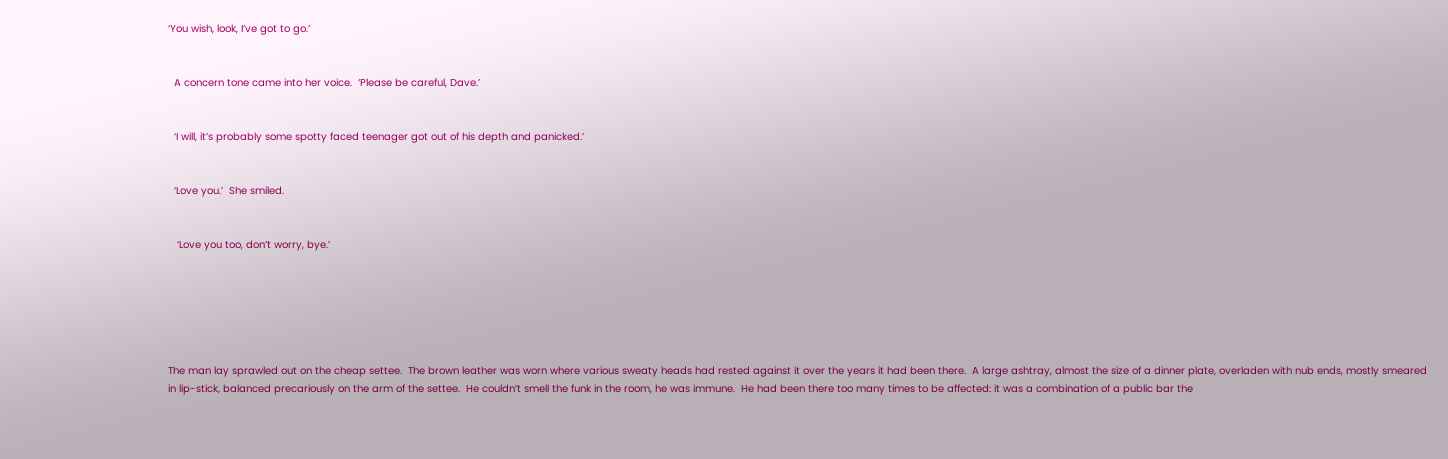‘You wish, look, I’ve got to go.’


  A concern tone came into her voice.  ‘Please be careful, Dave.’


  ‘I will, it’s probably some spotty faced teenager got out of his depth and panicked.’


  ‘Love you.’  She smiled.


   ‘Love you too, don’t worry, bye.’






The man lay sprawled out on the cheap settee.  The brown leather was worn where various sweaty heads had rested against it over the years it had been there.  A large ashtray, almost the size of a dinner plate, overladen with nub ends, mostly smeared in lip-stick, balanced precariously on the arm of the settee.  He couldn’t smell the funk in the room, he was immune.  He had been there too many times to be affected: it was a combination of a public bar the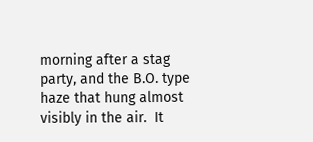morning after a stag party, and the B.O. type haze that hung almost visibly in the air.  It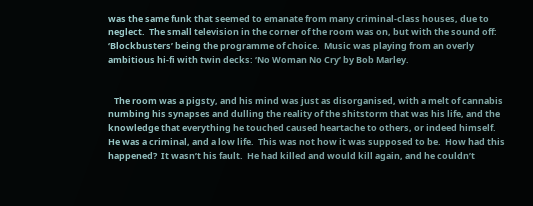was the same funk that seemed to emanate from many criminal-class houses, due to neglect.  The small television in the corner of the room was on, but with the sound off: ‘Blockbusters’ being the programme of choice.  Music was playing from an overly ambitious hi-fi with twin decks: ‘No Woman No Cry’ by Bob Marley.


   The room was a pigsty, and his mind was just as disorganised, with a melt of cannabis numbing his synapses and dulling the reality of the shitstorm that was his life, and the knowledge that everything he touched caused heartache to others, or indeed himself.  He was a criminal, and a low life.  This was not how it was supposed to be.  How had this happened?  It wasn’t his fault.  He had killed and would kill again, and he couldn’t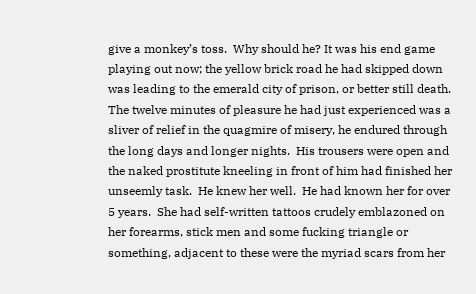give a monkey’s toss.  Why should he? It was his end game playing out now; the yellow brick road he had skipped down was leading to the emerald city of prison, or better still death.  The twelve minutes of pleasure he had just experienced was a sliver of relief in the quagmire of misery, he endured through the long days and longer nights.  His trousers were open and the naked prostitute kneeling in front of him had finished her unseemly task.  He knew her well.  He had known her for over 5 years.  She had self-written tattoos crudely emblazoned on her forearms, stick men and some fucking triangle or something, adjacent to these were the myriad scars from her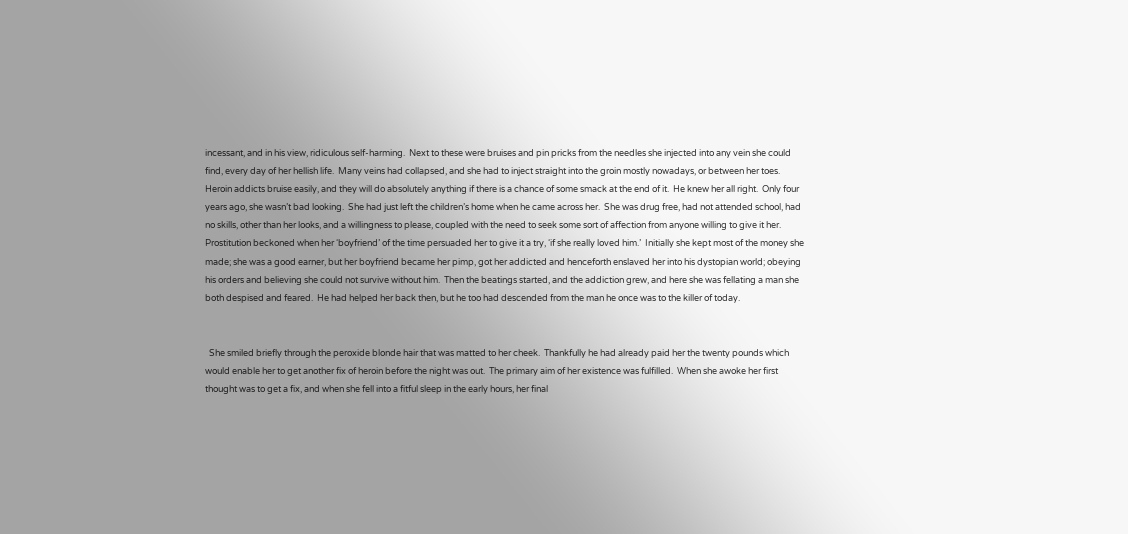incessant, and in his view, ridiculous self-harming.  Next to these were bruises and pin pricks from the needles she injected into any vein she could find, every day of her hellish life.  Many veins had collapsed, and she had to inject straight into the groin mostly nowadays, or between her toes.  Heroin addicts bruise easily, and they will do absolutely anything if there is a chance of some smack at the end of it.  He knew her all right.  Only four years ago, she wasn’t bad looking.  She had just left the children’s home when he came across her.  She was drug free, had not attended school, had no skills, other than her looks, and a willingness to please, coupled with the need to seek some sort of affection from anyone willing to give it her.  Prostitution beckoned when her ‘boyfriend’ of the time persuaded her to give it a try, ‘if she really loved him.’  Initially she kept most of the money she made; she was a good earner, but her boyfriend became her pimp, got her addicted and henceforth enslaved her into his dystopian world; obeying his orders and believing she could not survive without him.  Then the beatings started, and the addiction grew, and here she was fellating a man she both despised and feared.  He had helped her back then, but he too had descended from the man he once was to the killer of today.


  She smiled briefly through the peroxide blonde hair that was matted to her cheek.  Thankfully he had already paid her the twenty pounds which would enable her to get another fix of heroin before the night was out.  The primary aim of her existence was fulfilled.  When she awoke her first thought was to get a fix, and when she fell into a fitful sleep in the early hours, her final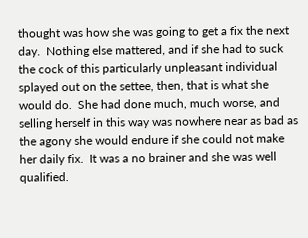thought was how she was going to get a fix the next day.  Nothing else mattered, and if she had to suck the cock of this particularly unpleasant individual splayed out on the settee, then, that is what she would do.  She had done much, much worse, and selling herself in this way was nowhere near as bad as the agony she would endure if she could not make her daily fix.  It was a no brainer and she was well qualified.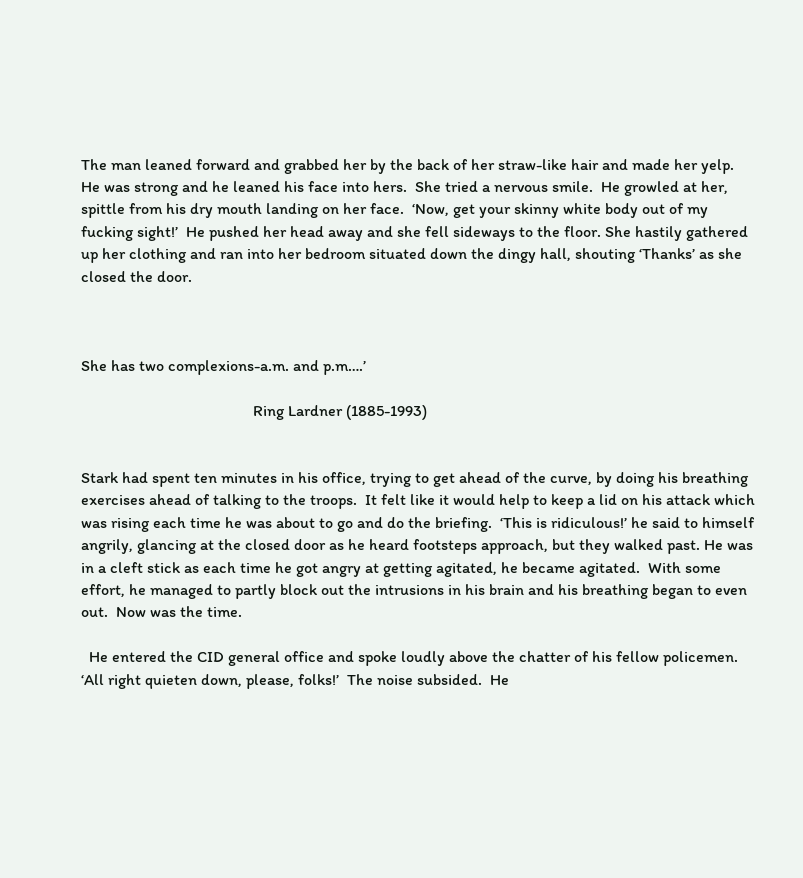The man leaned forward and grabbed her by the back of her straw-like hair and made her yelp.  He was strong and he leaned his face into hers.  She tried a nervous smile.  He growled at her, spittle from his dry mouth landing on her face.  ‘Now, get your skinny white body out of my fucking sight!’  He pushed her head away and she fell sideways to the floor. She hastily gathered up her clothing and ran into her bedroom situated down the dingy hall, shouting ‘Thanks’ as she closed the door.



She has two complexions-a.m. and p.m….’

                                           Ring Lardner (1885-1993)


Stark had spent ten minutes in his office, trying to get ahead of the curve, by doing his breathing exercises ahead of talking to the troops.  It felt like it would help to keep a lid on his attack which was rising each time he was about to go and do the briefing.  ‘This is ridiculous!’ he said to himself angrily, glancing at the closed door as he heard footsteps approach, but they walked past. He was in a cleft stick as each time he got angry at getting agitated, he became agitated.  With some effort, he managed to partly block out the intrusions in his brain and his breathing began to even out.  Now was the time.

  He entered the CID general office and spoke loudly above the chatter of his fellow policemen.  ‘All right quieten down, please, folks!’  The noise subsided.  He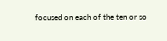focused on each of the ten or so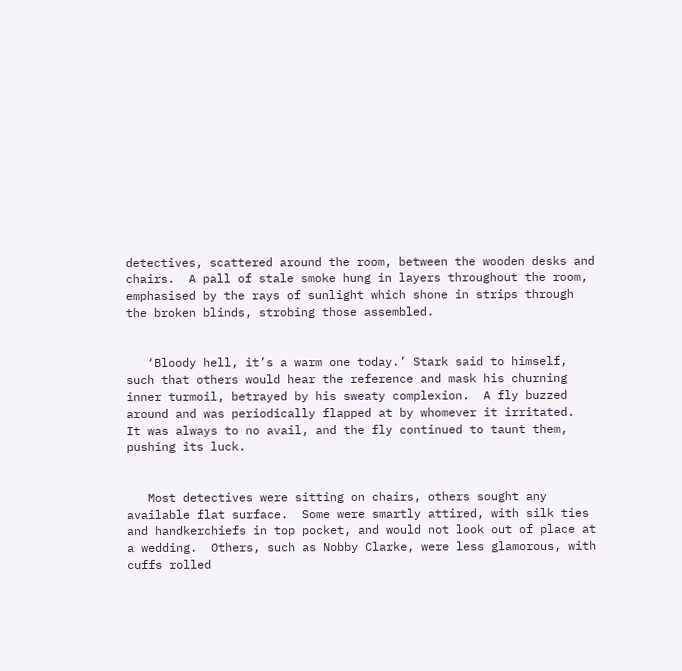detectives, scattered around the room, between the wooden desks and chairs.  A pall of stale smoke hung in layers throughout the room, emphasised by the rays of sunlight which shone in strips through the broken blinds, strobing those assembled.


   ‘Bloody hell, it’s a warm one today.’ Stark said to himself, such that others would hear the reference and mask his churning inner turmoil, betrayed by his sweaty complexion.  A fly buzzed around and was periodically flapped at by whomever it irritated.  It was always to no avail, and the fly continued to taunt them, pushing its luck.


   Most detectives were sitting on chairs, others sought any available flat surface.  Some were smartly attired, with silk ties and handkerchiefs in top pocket, and would not look out of place at a wedding.  Others, such as Nobby Clarke, were less glamorous, with cuffs rolled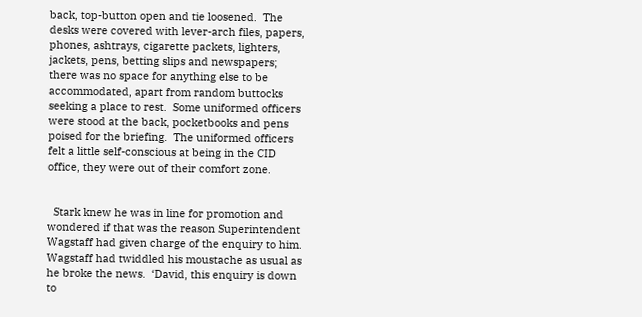back, top-button open and tie loosened.  The desks were covered with lever-arch files, papers, phones, ashtrays, cigarette packets, lighters, jackets, pens, betting slips and newspapers; there was no space for anything else to be accommodated, apart from random buttocks seeking a place to rest.  Some uniformed officers were stood at the back, pocketbooks and pens poised for the briefing.  The uniformed officers felt a little self-conscious at being in the CID office, they were out of their comfort zone.


  Stark knew he was in line for promotion and wondered if that was the reason Superintendent Wagstaff had given charge of the enquiry to him.  Wagstaff had twiddled his moustache as usual as he broke the news.  ‘David, this enquiry is down to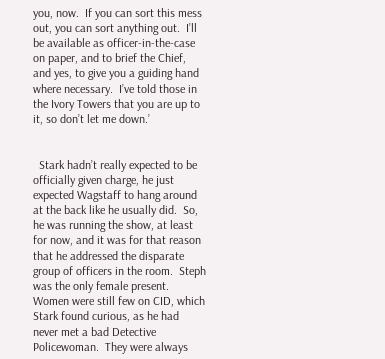you, now.  If you can sort this mess out, you can sort anything out.  I’ll be available as officer-in-the-case on paper, and to brief the Chief, and yes, to give you a guiding hand where necessary.  I’ve told those in the Ivory Towers that you are up to it, so don’t let me down.’


  Stark hadn’t really expected to be officially given charge, he just expected Wagstaff to hang around at the back like he usually did.  So, he was running the show, at least for now, and it was for that reason that he addressed the disparate group of officers in the room.  Steph was the only female present.  Women were still few on CID, which Stark found curious, as he had never met a bad Detective Policewoman.  They were always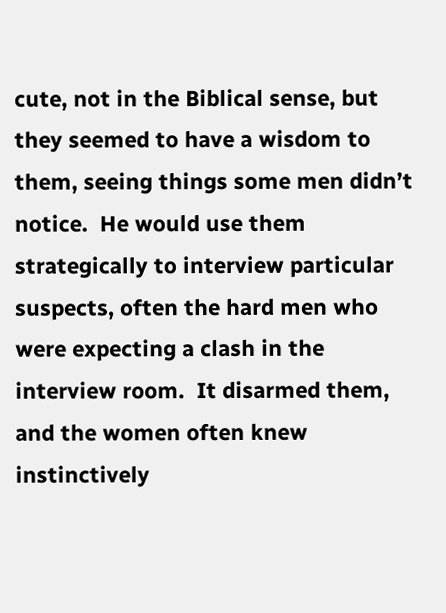cute, not in the Biblical sense, but they seemed to have a wisdom to them, seeing things some men didn’t notice.  He would use them strategically to interview particular suspects, often the hard men who were expecting a clash in the interview room.  It disarmed them, and the women often knew instinctively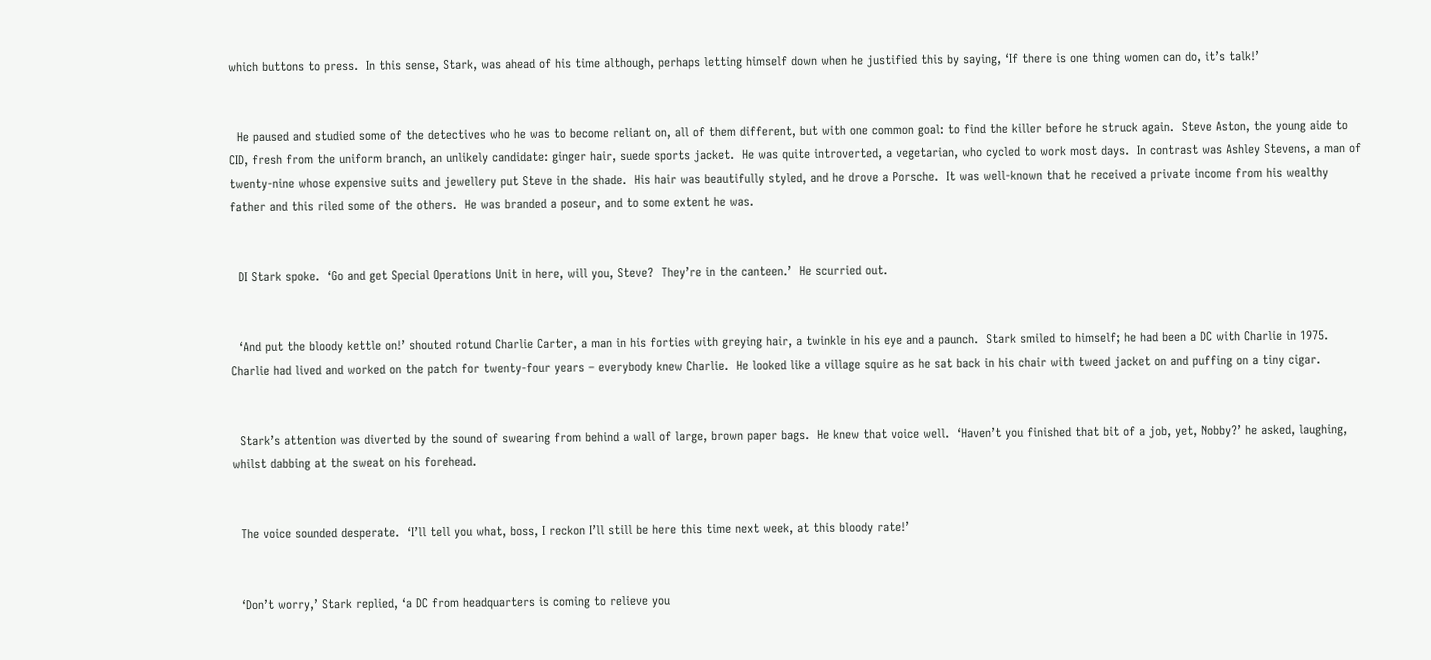which buttons to press.  In this sense, Stark, was ahead of his time although, perhaps letting himself down when he justified this by saying, ‘If there is one thing women can do, it’s talk!’


  He paused and studied some of the detectives who he was to become reliant on, all of them different, but with one common goal: to find the killer before he struck again.  Steve Aston, the young aide to CID, fresh from the uniform branch, an unlikely candidate: ginger hair, suede sports jacket.  He was quite introverted, a vegetarian, who cycled to work most days.  In contrast was Ashley Stevens, a man of twenty-nine whose expensive suits and jewellery put Steve in the shade.  His hair was beautifully styled, and he drove a Porsche.  It was well-known that he received a private income from his wealthy father and this riled some of the others.  He was branded a poseur, and to some extent he was.


  DI Stark spoke.  ‘Go and get Special Operations Unit in here, will you, Steve?  They’re in the canteen.’  He scurried out.


  ‘And put the bloody kettle on!’ shouted rotund Charlie Carter, a man in his forties with greying hair, a twinkle in his eye and a paunch.  Stark smiled to himself; he had been a DC with Charlie in 1975.  Charlie had lived and worked on the patch for twenty-four years – everybody knew Charlie.  He looked like a village squire as he sat back in his chair with tweed jacket on and puffing on a tiny cigar.


  Stark’s attention was diverted by the sound of swearing from behind a wall of large, brown paper bags.  He knew that voice well.  ‘Haven’t you finished that bit of a job, yet, Nobby?’ he asked, laughing, whilst dabbing at the sweat on his forehead.


  The voice sounded desperate.  ‘I’ll tell you what, boss, I reckon I’ll still be here this time next week, at this bloody rate!’


  ‘Don’t worry,’ Stark replied, ‘a DC from headquarters is coming to relieve you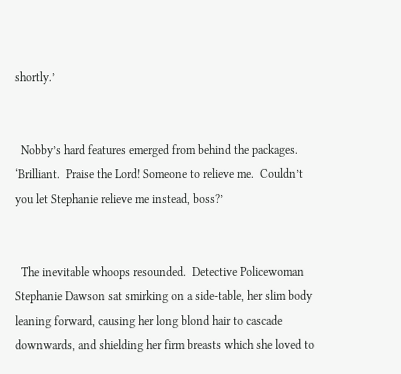shortly.’


  Nobby’s hard features emerged from behind the packages.  ‘Brilliant.  Praise the Lord! Someone to relieve me.  Couldn’t you let Stephanie relieve me instead, boss?’


  The inevitable whoops resounded.  Detective Policewoman Stephanie Dawson sat smirking on a side-table, her slim body leaning forward, causing her long blond hair to cascade downwards, and shielding her firm breasts which she loved to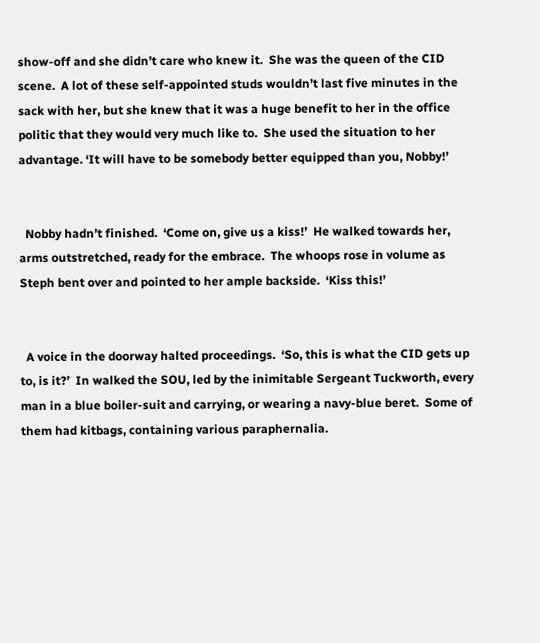show-off and she didn’t care who knew it.  She was the queen of the CID scene.  A lot of these self-appointed studs wouldn’t last five minutes in the sack with her, but she knew that it was a huge benefit to her in the office politic that they would very much like to.  She used the situation to her advantage. ‘It will have to be somebody better equipped than you, Nobby!’


  Nobby hadn’t finished.  ‘Come on, give us a kiss!’  He walked towards her, arms outstretched, ready for the embrace.  The whoops rose in volume as Steph bent over and pointed to her ample backside.  ‘Kiss this!’


  A voice in the doorway halted proceedings.  ‘So, this is what the CID gets up to, is it?’  In walked the SOU, led by the inimitable Sergeant Tuckworth, every man in a blue boiler-suit and carrying, or wearing a navy-blue beret.  Some of them had kitbags, containing various paraphernalia.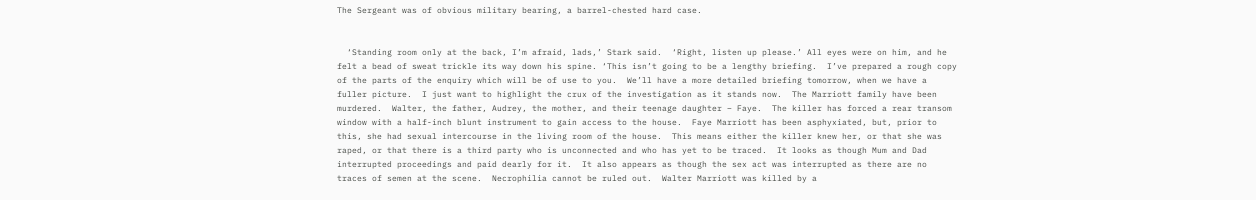The Sergeant was of obvious military bearing, a barrel-chested hard case.


  ‘Standing room only at the back, I’m afraid, lads,’ Stark said.  ‘Right, listen up please.’ All eyes were on him, and he felt a bead of sweat trickle its way down his spine. ‘This isn’t going to be a lengthy briefing.  I’ve prepared a rough copy of the parts of the enquiry which will be of use to you.  We’ll have a more detailed briefing tomorrow, when we have a fuller picture.  I just want to highlight the crux of the investigation as it stands now.  The Marriott family have been murdered.  Walter, the father, Audrey, the mother, and their teenage daughter – Faye.  The killer has forced a rear transom window with a half-inch blunt instrument to gain access to the house.  Faye Marriott has been asphyxiated, but, prior to this, she had sexual intercourse in the living room of the house.  This means either the killer knew her, or that she was raped, or that there is a third party who is unconnected and who has yet to be traced.  It looks as though Mum and Dad interrupted proceedings and paid dearly for it.  It also appears as though the sex act was interrupted as there are no traces of semen at the scene.  Necrophilia cannot be ruled out.  Walter Marriott was killed by a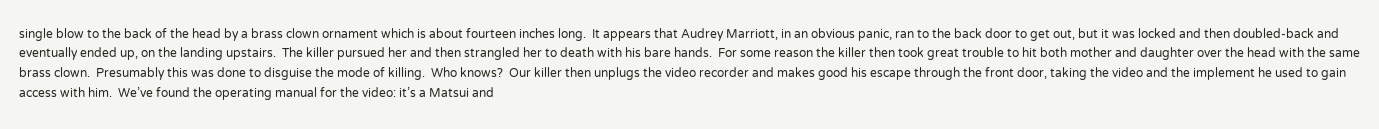single blow to the back of the head by a brass clown ornament which is about fourteen inches long.  It appears that Audrey Marriott, in an obvious panic, ran to the back door to get out, but it was locked and then doubled-back and eventually ended up, on the landing upstairs.  The killer pursued her and then strangled her to death with his bare hands.  For some reason the killer then took great trouble to hit both mother and daughter over the head with the same brass clown.  Presumably this was done to disguise the mode of killing.  Who knows?  Our killer then unplugs the video recorder and makes good his escape through the front door, taking the video and the implement he used to gain access with him.  We’ve found the operating manual for the video: it’s a Matsui and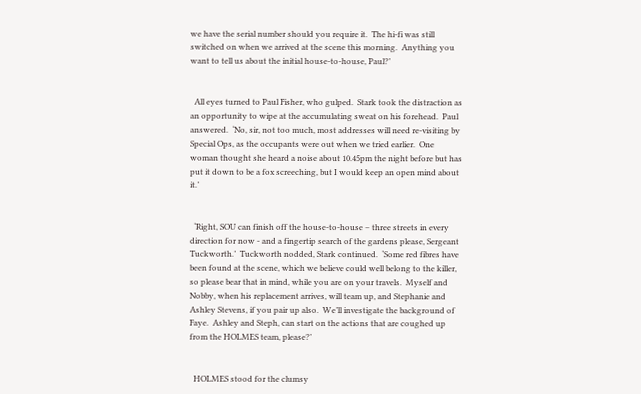we have the serial number should you require it.  The hi-fi was still switched on when we arrived at the scene this morning.  Anything you want to tell us about the initial house-to-house, Paul?’


  All eyes turned to Paul Fisher, who gulped.  Stark took the distraction as an opportunity to wipe at the accumulating sweat on his forehead.  Paul answered.  ‘No, sir, not too much, most addresses will need re-visiting by Special Ops, as the occupants were out when we tried earlier.  One woman thought she heard a noise about 10.45pm the night before but has put it down to be a fox screeching, but I would keep an open mind about it.’


  ‘Right, SOU can finish off the house-to-house – three streets in every direction for now - and a fingertip search of the gardens please, Sergeant Tuckworth.’  Tuckworth nodded, Stark continued.  ‘Some red fibres have been found at the scene, which we believe could well belong to the killer, so please bear that in mind, while you are on your travels.  Myself and Nobby, when his replacement arrives, will team up, and Stephanie and Ashley Stevens, if you pair up also.  We’ll investigate the background of Faye.  Ashley and Steph, can start on the actions that are coughed up from the HOLMES team, please?’


  HOLMES stood for the clumsy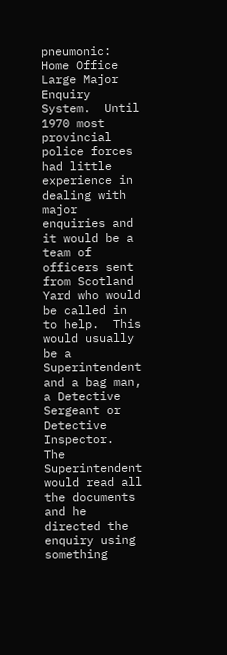pneumonic: Home Office Large Major Enquiry System.  Until 1970 most provincial police forces had little experience in dealing with major enquiries and it would be a team of officers sent from Scotland Yard who would be called in to help.  This would usually be a Superintendent and a bag man, a Detective Sergeant or Detective Inspector.  The Superintendent would read all the documents and he directed the enquiry using something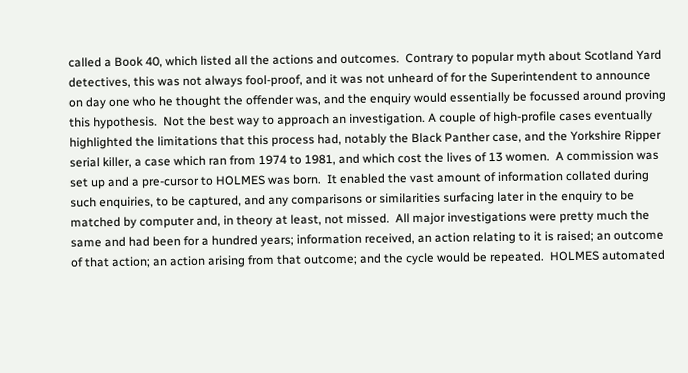called a Book 40, which listed all the actions and outcomes.  Contrary to popular myth about Scotland Yard detectives, this was not always fool-proof, and it was not unheard of for the Superintendent to announce on day one who he thought the offender was, and the enquiry would essentially be focussed around proving this hypothesis.  Not the best way to approach an investigation. A couple of high-profile cases eventually highlighted the limitations that this process had, notably the Black Panther case, and the Yorkshire Ripper serial killer, a case which ran from 1974 to 1981, and which cost the lives of 13 women.  A commission was set up and a pre-cursor to HOLMES was born.  It enabled the vast amount of information collated during such enquiries, to be captured, and any comparisons or similarities surfacing later in the enquiry to be matched by computer and, in theory at least, not missed.  All major investigations were pretty much the same and had been for a hundred years; information received, an action relating to it is raised; an outcome of that action; an action arising from that outcome; and the cycle would be repeated.  HOLMES automated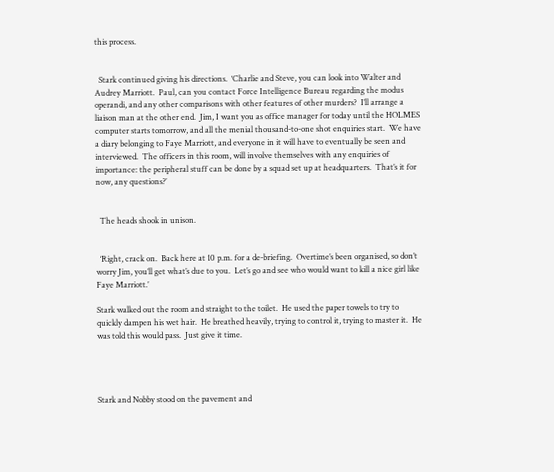this process.


  Stark continued giving his directions.  ‘Charlie and Steve, you can look into Walter and Audrey Marriott.  Paul, can you contact Force Intelligence Bureau regarding the modus operandi, and any other comparisons with other features of other murders?  I’ll arrange a liaison man at the other end.  Jim, I want you as office manager for today until the HOLMES computer starts tomorrow, and all the menial thousand-to-one shot enquiries start.  We have a diary belonging to Faye Marriott, and everyone in it will have to eventually be seen and interviewed.  The officers in this room, will involve themselves with any enquiries of importance: the peripheral stuff can be done by a squad set up at headquarters.  That’s it for now, any questions?’


  The heads shook in unison.


  ‘Right, crack on.  Back here at 10 p.m. for a de-briefing.  Overtime’s been organised, so don’t worry Jim, you’ll get what’s due to you.  Let’s go and see who would want to kill a nice girl like Faye Marriott.’

Stark walked out the room and straight to the toilet.  He used the paper towels to try to quickly dampen his wet hair.  He breathed heavily, trying to control it, trying to master it.  He was told this would pass.  Just give it time.




Stark and Nobby stood on the pavement and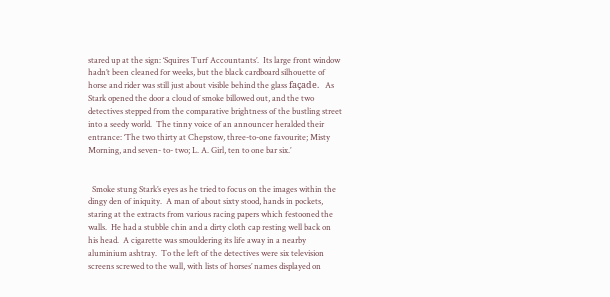stared up at the sign: ‘Squires Turf Accountants’.  Its large front window hadn’t been cleaned for weeks, but the black cardboard silhouette of horse and rider was still just about visible behind the glass façade.   As Stark opened the door a cloud of smoke billowed out, and the two detectives stepped from the comparative brightness of the bustling street into a seedy world.  The tinny voice of an announcer heralded their entrance: ‘The two thirty at Chepstow, three-to-one favourite; Misty Morning, and seven- to- two; L. A. Girl, ten to one bar six.’


  Smoke stung Stark’s eyes as he tried to focus on the images within the dingy den of iniquity.  A man of about sixty stood, hands in pockets, staring at the extracts from various racing papers which festooned the walls.  He had a stubble chin and a dirty cloth cap resting well back on his head.  A cigarette was smouldering its life away in a nearby aluminium ashtray.  To the left of the detectives were six television screens screwed to the wall, with lists of horses’ names displayed on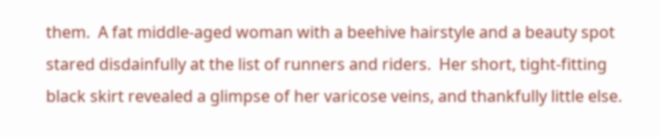them.  A fat middle-aged woman with a beehive hairstyle and a beauty spot stared disdainfully at the list of runners and riders.  Her short, tight-fitting black skirt revealed a glimpse of her varicose veins, and thankfully little else.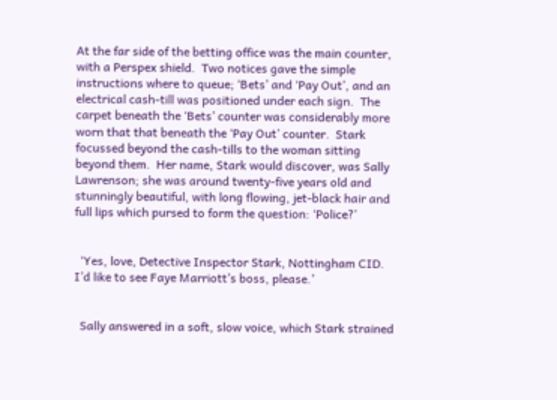At the far side of the betting office was the main counter, with a Perspex shield.  Two notices gave the simple instructions where to queue; ‘Bets’ and ‘Pay Out’, and an electrical cash-till was positioned under each sign.  The carpet beneath the ‘Bets’ counter was considerably more worn that that beneath the ‘Pay Out’ counter.  Stark focussed beyond the cash-tills to the woman sitting beyond them.  Her name, Stark would discover, was Sally Lawrenson; she was around twenty-five years old and stunningly beautiful, with long flowing, jet-black hair and full lips which pursed to form the question: ‘Police?’


  ‘Yes, love, Detective Inspector Stark, Nottingham CID. I’d like to see Faye Marriott’s boss, please.’


  Sally answered in a soft, slow voice, which Stark strained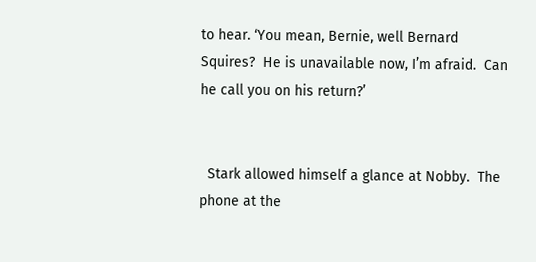to hear. ‘You mean, Bernie, well Bernard Squires?  He is unavailable now, I’m afraid.  Can he call you on his return?’


  Stark allowed himself a glance at Nobby.  The phone at the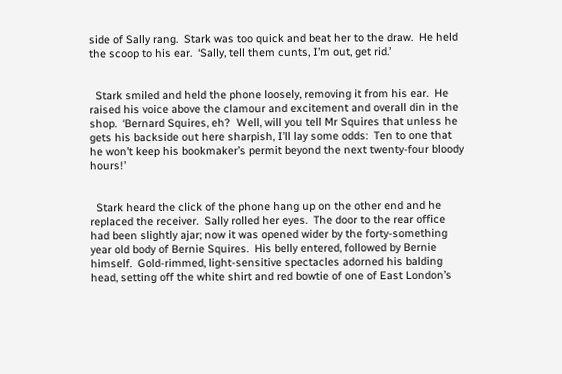side of Sally rang.  Stark was too quick and beat her to the draw.  He held the scoop to his ear.  ‘Sally, tell them cunts, I’m out, get rid.’


  Stark smiled and held the phone loosely, removing it from his ear.  He raised his voice above the clamour and excitement and overall din in the shop.  ‘Bernard Squires, eh?  Well, will you tell Mr Squires that unless he gets his backside out here sharpish, I’ll lay some odds:  Ten to one that he won’t keep his bookmaker’s permit beyond the next twenty-four bloody hours!’


  Stark heard the click of the phone hang up on the other end and he replaced the receiver.  Sally rolled her eyes.  The door to the rear office had been slightly ajar; now it was opened wider by the forty-something year old body of Bernie Squires.  His belly entered, followed by Bernie himself.  Gold-rimmed, light-sensitive spectacles adorned his balding head, setting off the white shirt and red bowtie of one of East London’s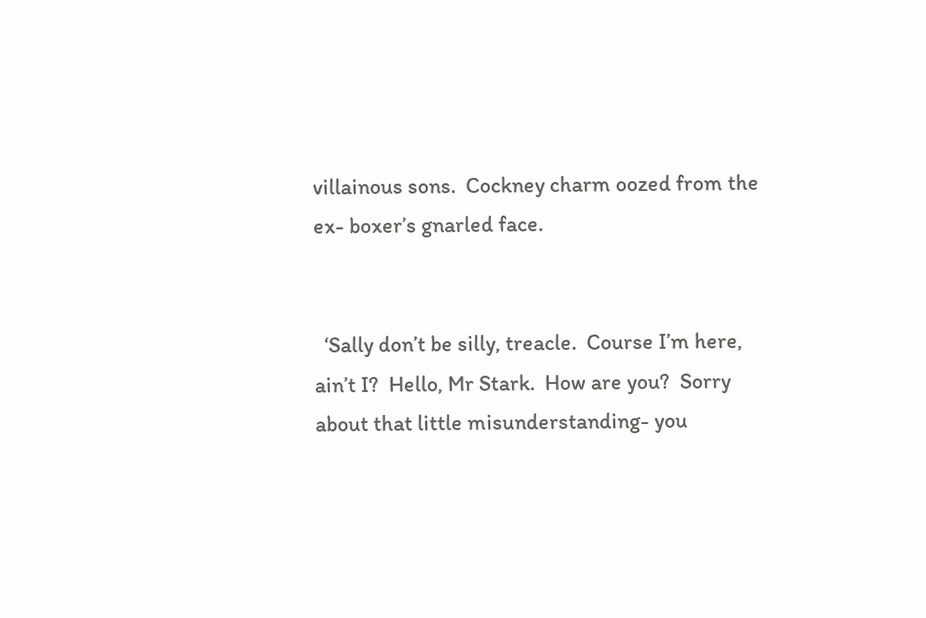villainous sons.  Cockney charm oozed from the ex- boxer’s gnarled face.


  ‘Sally don’t be silly, treacle.  Course I’m here, ain’t I?  Hello, Mr Stark.  How are you?  Sorry about that little misunderstanding- you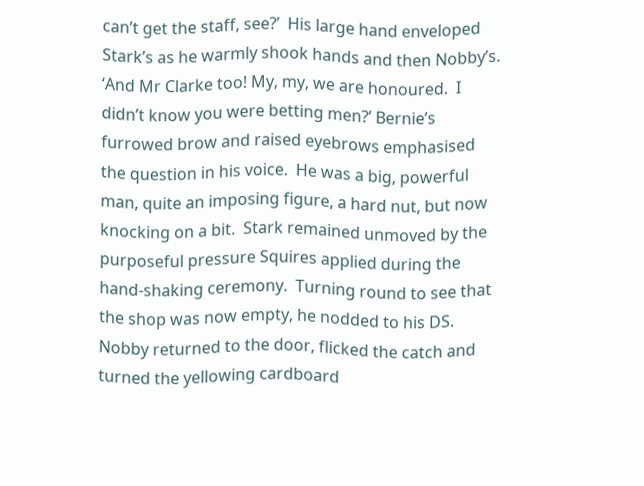can’t get the staff, see?’  His large hand enveloped Stark’s as he warmly shook hands and then Nobby’s.  ‘And Mr Clarke too! My, my, we are honoured.  I didn’t know you were betting men?’ Bernie’s furrowed brow and raised eyebrows emphasised the question in his voice.  He was a big, powerful man, quite an imposing figure, a hard nut, but now knocking on a bit.  Stark remained unmoved by the purposeful pressure Squires applied during the hand-shaking ceremony.  Turning round to see that the shop was now empty, he nodded to his DS.  Nobby returned to the door, flicked the catch and turned the yellowing cardboard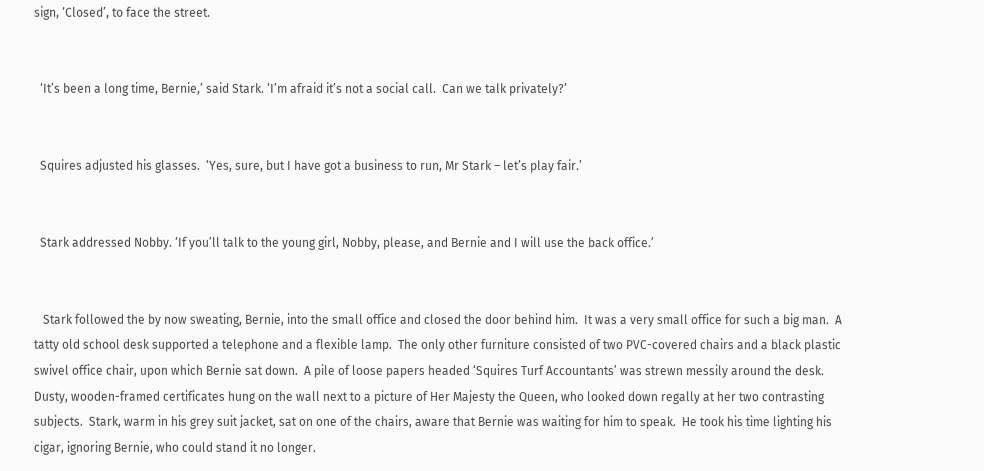sign, ‘Closed’, to face the street.


  ‘It’s been a long time, Bernie,’ said Stark. ‘I’m afraid it’s not a social call.  Can we talk privately?’


  Squires adjusted his glasses.  ‘Yes, sure, but I have got a business to run, Mr Stark – let’s play fair.’


  Stark addressed Nobby. ‘If you’ll talk to the young girl, Nobby, please, and Bernie and I will use the back office.’


   Stark followed the by now sweating, Bernie, into the small office and closed the door behind him.  It was a very small office for such a big man.  A tatty old school desk supported a telephone and a flexible lamp.  The only other furniture consisted of two PVC-covered chairs and a black plastic swivel office chair, upon which Bernie sat down.  A pile of loose papers headed ‘Squires Turf Accountants’ was strewn messily around the desk.  Dusty, wooden-framed certificates hung on the wall next to a picture of Her Majesty the Queen, who looked down regally at her two contrasting subjects.  Stark, warm in his grey suit jacket, sat on one of the chairs, aware that Bernie was waiting for him to speak.  He took his time lighting his cigar, ignoring Bernie, who could stand it no longer.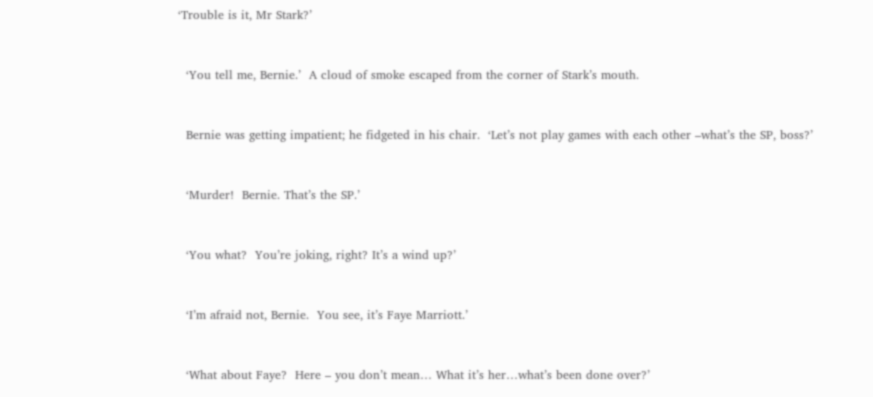‘Trouble is it, Mr Stark?’


  ‘You tell me, Bernie.’  A cloud of smoke escaped from the corner of Stark’s mouth.


  Bernie was getting impatient; he fidgeted in his chair.  ‘Let’s not play games with each other –what’s the SP, boss?’


  ‘Murder!  Bernie. That’s the SP.’


  ‘You what?  You’re joking, right? It’s a wind up?’


  ‘I’m afraid not, Bernie.  You see, it’s Faye Marriott.’


  ‘What about Faye?  Here – you don’t mean… What it’s her…what’s been done over?’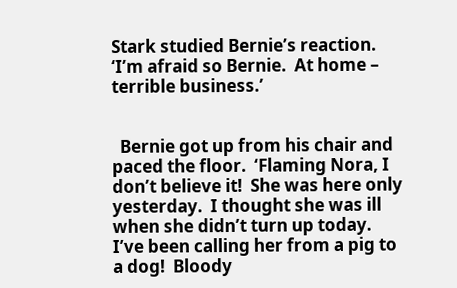Stark studied Bernie’s reaction.  ‘I’m afraid so Bernie.  At home – terrible business.’


  Bernie got up from his chair and paced the floor.  ‘Flaming Nora, I don’t believe it!  She was here only yesterday.  I thought she was ill when she didn’t turn up today.  I’ve been calling her from a pig to a dog!  Bloody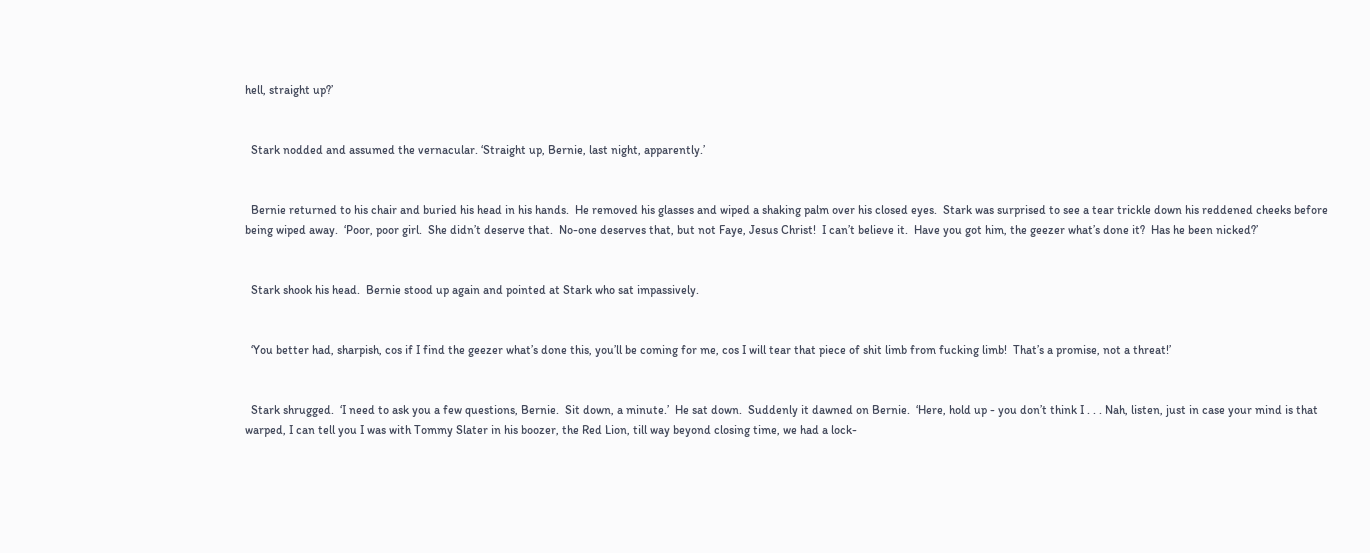hell, straight up?’


  Stark nodded and assumed the vernacular. ‘Straight up, Bernie, last night, apparently.’


  Bernie returned to his chair and buried his head in his hands.  He removed his glasses and wiped a shaking palm over his closed eyes.  Stark was surprised to see a tear trickle down his reddened cheeks before being wiped away.  ‘Poor, poor girl.  She didn’t deserve that.  No-one deserves that, but not Faye, Jesus Christ!  I can’t believe it.  Have you got him, the geezer what’s done it?  Has he been nicked?’


  Stark shook his head.  Bernie stood up again and pointed at Stark who sat impassively.


  ‘You better had, sharpish, cos if I find the geezer what’s done this, you’ll be coming for me, cos I will tear that piece of shit limb from fucking limb!  That’s a promise, not a threat!’


  Stark shrugged.  ‘I need to ask you a few questions, Bernie.  Sit down, a minute.’  He sat down.  Suddenly it dawned on Bernie.  ‘Here, hold up - you don’t think I . . . Nah, listen, just in case your mind is that warped, I can tell you I was with Tommy Slater in his boozer, the Red Lion, till way beyond closing time, we had a lock-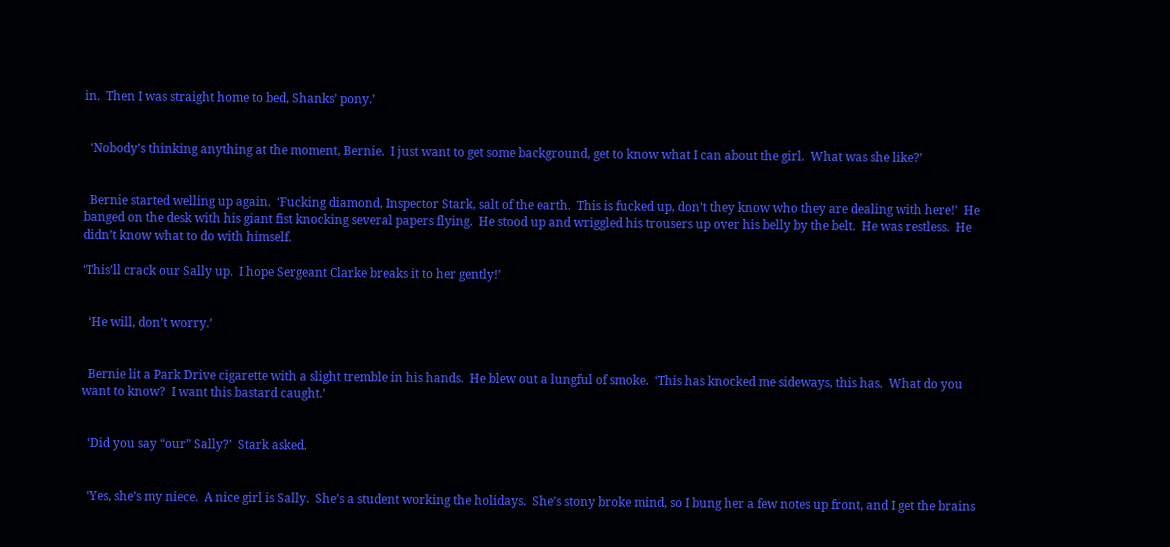in.  Then I was straight home to bed, Shanks’ pony.’


  ‘Nobody’s thinking anything at the moment, Bernie.  I just want to get some background, get to know what I can about the girl.  What was she like?’


  Bernie started welling up again.  ‘Fucking diamond, Inspector Stark, salt of the earth.  This is fucked up, don’t they know who they are dealing with here!’  He banged on the desk with his giant fist knocking several papers flying.  He stood up and wriggled his trousers up over his belly by the belt.  He was restless.  He didn’t know what to do with himself.

‘This’ll crack our Sally up.  I hope Sergeant Clarke breaks it to her gently!’


  ‘He will, don’t worry.’


  Bernie lit a Park Drive cigarette with a slight tremble in his hands.  He blew out a lungful of smoke.  ‘This has knocked me sideways, this has.  What do you want to know?  I want this bastard caught.’


  ‘Did you say “our” Sally?’  Stark asked.


  ‘Yes, she’s my niece.  A nice girl is Sally.  She’s a student working the holidays.  She’s stony broke mind, so I bung her a few notes up front, and I get the brains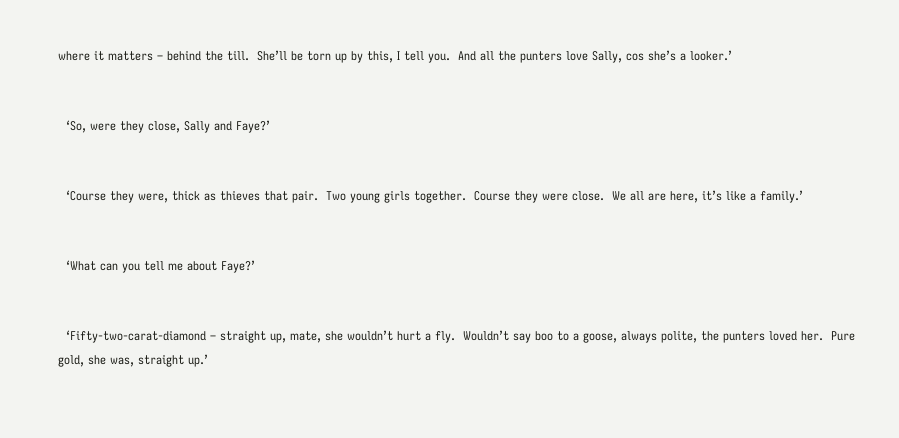where it matters – behind the till.  She’ll be torn up by this, I tell you.  And all the punters love Sally, cos she’s a looker.’


  ‘So, were they close, Sally and Faye?’


  ‘Course they were, thick as thieves that pair.  Two young girls together.  Course they were close.  We all are here, it’s like a family.’


  ‘What can you tell me about Faye?’


  ‘Fifty-two-carat-diamond – straight up, mate, she wouldn’t hurt a fly.  Wouldn’t say boo to a goose, always polite, the punters loved her.  Pure gold, she was, straight up.’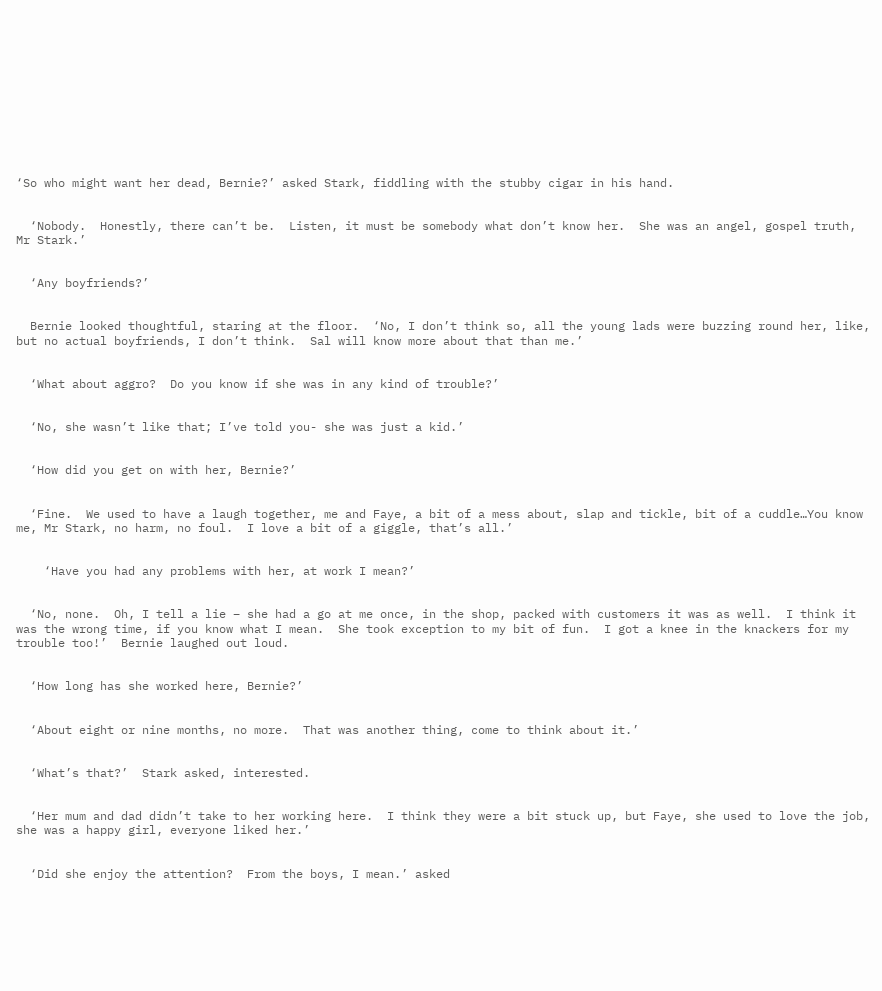‘So who might want her dead, Bernie?’ asked Stark, fiddling with the stubby cigar in his hand.


  ‘Nobody.  Honestly, there can’t be.  Listen, it must be somebody what don’t know her.  She was an angel, gospel truth, Mr Stark.’


  ‘Any boyfriends?’


  Bernie looked thoughtful, staring at the floor.  ‘No, I don’t think so, all the young lads were buzzing round her, like, but no actual boyfriends, I don’t think.  Sal will know more about that than me.’


  ‘What about aggro?  Do you know if she was in any kind of trouble?’


  ‘No, she wasn’t like that; I’ve told you- she was just a kid.’


  ‘How did you get on with her, Bernie?’


  ‘Fine.  We used to have a laugh together, me and Faye, a bit of a mess about, slap and tickle, bit of a cuddle…You know me, Mr Stark, no harm, no foul.  I love a bit of a giggle, that’s all.’


    ‘Have you had any problems with her, at work I mean?’


  ‘No, none.  Oh, I tell a lie – she had a go at me once, in the shop, packed with customers it was as well.  I think it was the wrong time, if you know what I mean.  She took exception to my bit of fun.  I got a knee in the knackers for my trouble too!’  Bernie laughed out loud.


  ‘How long has she worked here, Bernie?’


  ‘About eight or nine months, no more.  That was another thing, come to think about it.’


  ‘What’s that?’  Stark asked, interested.


  ‘Her mum and dad didn’t take to her working here.  I think they were a bit stuck up, but Faye, she used to love the job, she was a happy girl, everyone liked her.’


  ‘Did she enjoy the attention?  From the boys, I mean.’ asked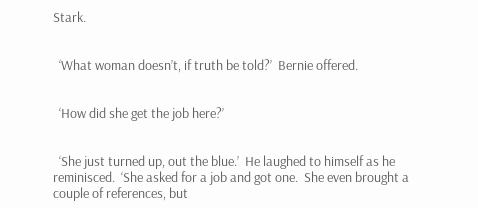Stark.


  ‘What woman doesn’t, if truth be told?’  Bernie offered.


  ‘How did she get the job here?’


  ‘She just turned up, out the blue.’  He laughed to himself as he reminisced.  ‘She asked for a job and got one.  She even brought a couple of references, but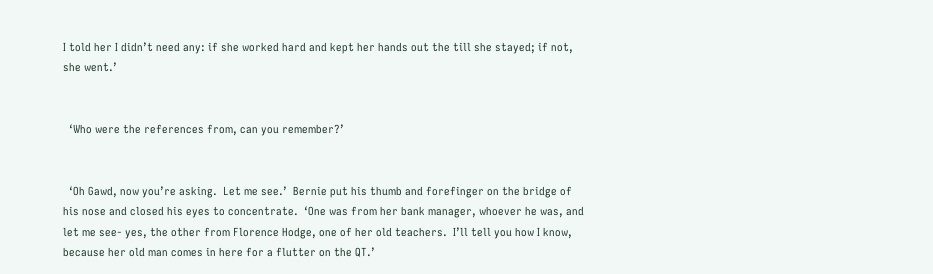I told her I didn’t need any: if she worked hard and kept her hands out the till she stayed; if not, she went.’


  ‘Who were the references from, can you remember?’


  ‘Oh Gawd, now you’re asking.  Let me see.’  Bernie put his thumb and forefinger on the bridge of his nose and closed his eyes to concentrate.  ‘One was from her bank manager, whoever he was, and let me see- yes, the other from Florence Hodge, one of her old teachers.  I’ll tell you how I know, because her old man comes in here for a flutter on the QT.’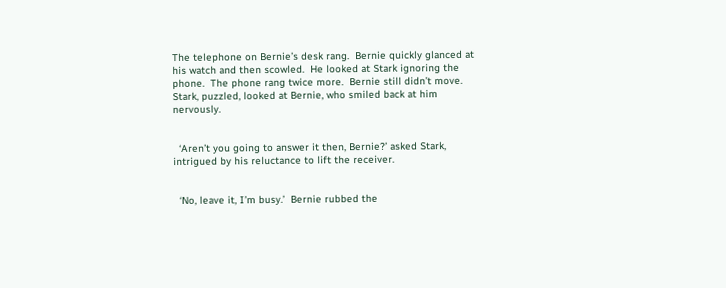The telephone on Bernie’s desk rang.  Bernie quickly glanced at his watch and then scowled.  He looked at Stark ignoring the phone.  The phone rang twice more.  Bernie still didn’t move.  Stark, puzzled, looked at Bernie, who smiled back at him nervously.


  ‘Aren’t you going to answer it then, Bernie?’ asked Stark, intrigued by his reluctance to lift the receiver.


  ‘No, leave it, I’m busy.’  Bernie rubbed the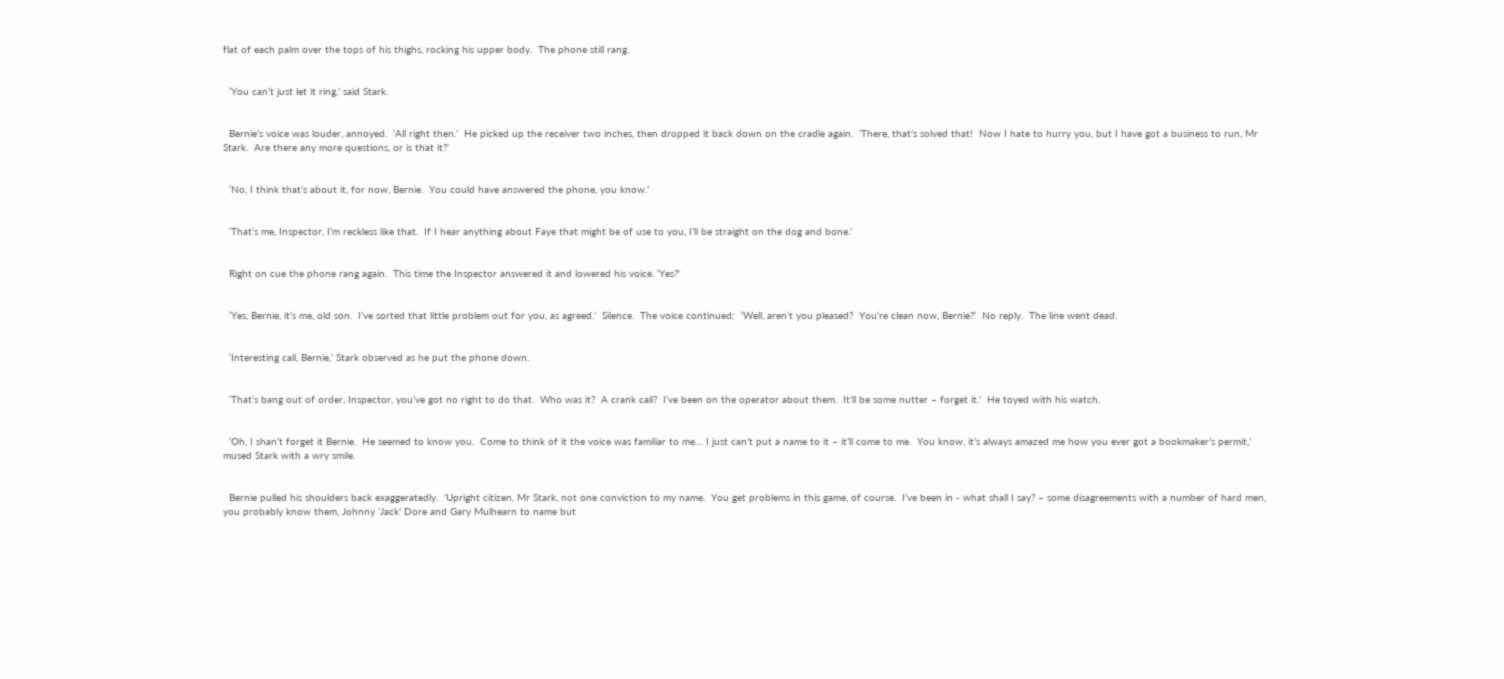flat of each palm over the tops of his thighs, rocking his upper body.  The phone still rang.


  ‘You can’t just let it ring,’ said Stark.


  Bernie’s voice was louder, annoyed.  ‘All right then.’  He picked up the receiver two inches, then dropped it back down on the cradle again.  ‘There, that’s solved that!  Now I hate to hurry you, but I have got a business to run, Mr Stark.  Are there any more questions, or is that it?’


  ‘No, I think that’s about it, for now, Bernie.  You could have answered the phone, you know.’


  ‘That’s me, Inspector, I’m reckless like that.  If I hear anything about Faye that might be of use to you, I’ll be straight on the dog and bone.’


  Right on cue the phone rang again.  This time the Inspector answered it and lowered his voice. ‘Yes?’


  ‘Yes, Bernie, it’s me, old son.  I’ve sorted that little problem out for you, as agreed.’  Silence.  The voice continued:  ‘Well, aren’t you pleased?  You’re clean now, Bernie?’  No reply.  The line went dead.


  ‘Interesting call, Bernie,’ Stark observed as he put the phone down.


  ‘That’s bang out of order, Inspector, you’ve got no right to do that.  Who was it?  A crank call?  I’ve been on the operator about them.  It’ll be some nutter – forget it.’  He toyed with his watch.


  ‘Oh, I shan’t forget it Bernie.  He seemed to know you.  Come to think of it the voice was familiar to me… I just can’t put a name to it – it’ll come to me.  You know, it’s always amazed me how you ever got a bookmaker’s permit,’ mused Stark with a wry smile.


  Bernie pulled his shoulders back exaggeratedly.  ‘Upright citizen, Mr Stark, not one conviction to my name.  You get problems in this game, of course.  I’ve been in - what shall I say? – some disagreements with a number of hard men, you probably know them, Johnny ‘Jack’ Dore and Gary Mulhearn to name but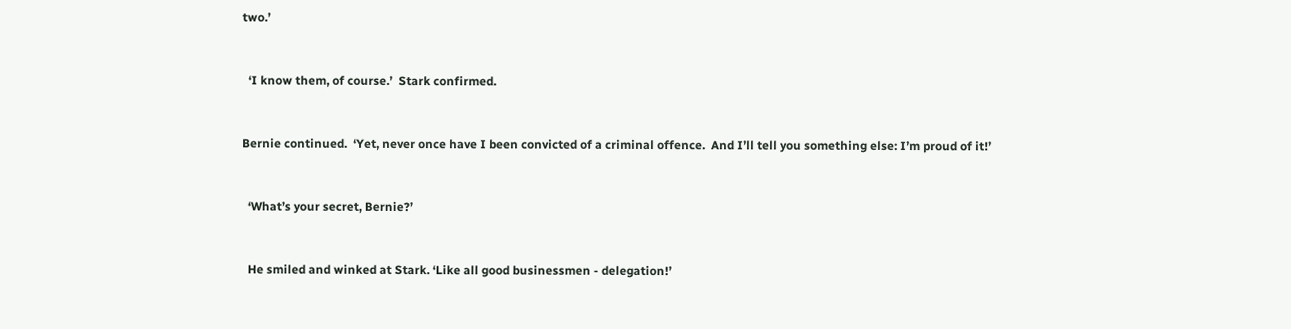two.’


  ‘I know them, of course.’  Stark confirmed.


Bernie continued.  ‘Yet, never once have I been convicted of a criminal offence.  And I’ll tell you something else: I’m proud of it!’


  ‘What’s your secret, Bernie?’


  He smiled and winked at Stark. ‘Like all good businessmen - delegation!’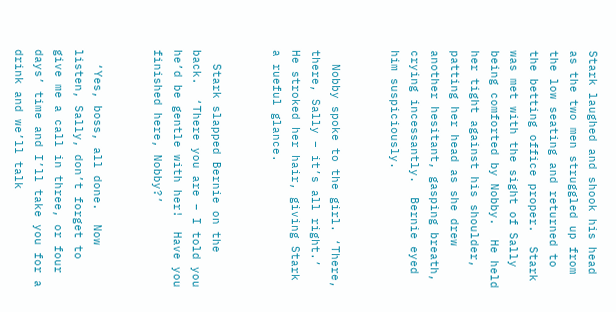Stark laughed and shook his head as the two men struggled up from the low seating and returned to the betting office proper.  Stark was met with the sight of Sally being comforted by Nobby.  He held her tight against his shoulder, patting her head as she drew another hesitant, gasping breath, crying incessantly.  Bernie eyed him suspiciously.


  Nobby spoke to the girl. ‘There, there, Sally – it’s all right.’  He stroked her hair, giving Stark a rueful glance.


  Stark slapped Bernie on the back.  ‘There you are – I told you he’d be gentle with her!  Have you finished here, Nobby?’


  ‘Yes, boss, all done.  Now listen, Sally, don’t forget to give me a call in three, or four days’ time and I’ll take you for a drink and we’ll talk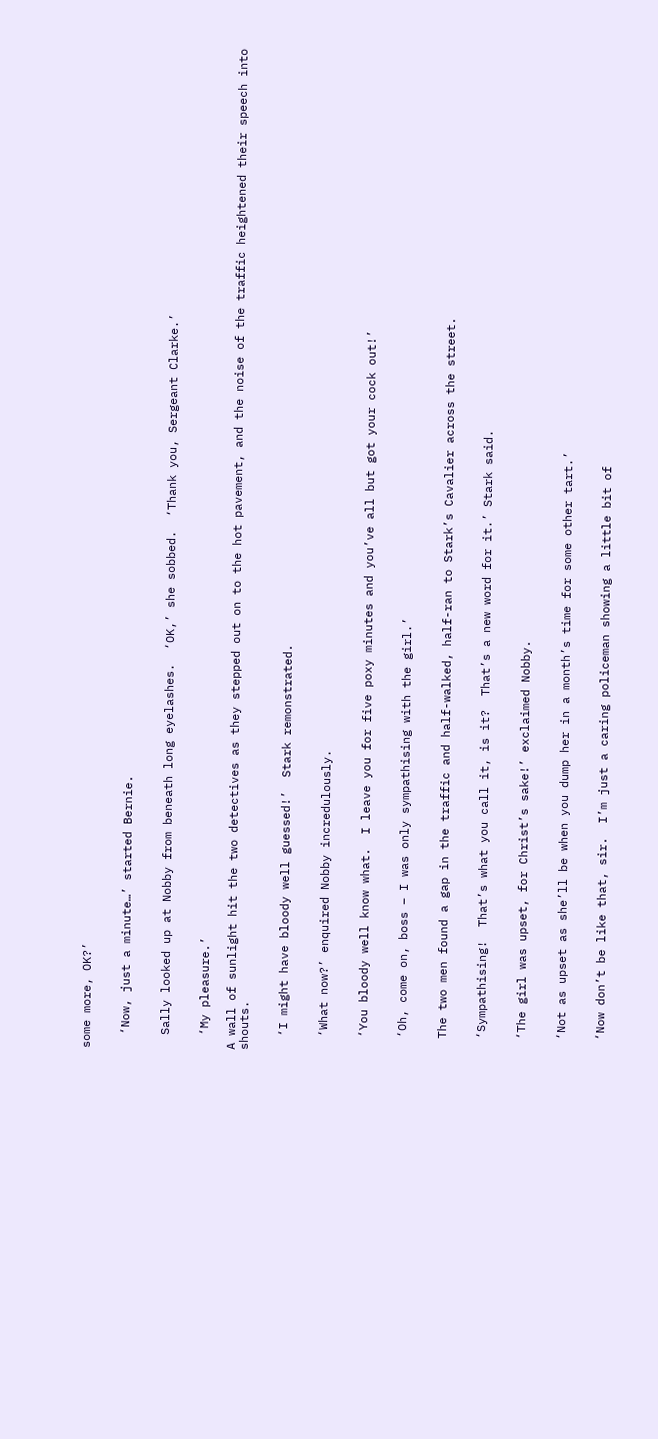some more, OK?’


  ‘Now, just a minute…’ started Bernie.


  Sally looked up at Nobby from beneath long eyelashes.  ‘OK,’ she sobbed.  ‘Thank you, Sergeant Clarke.’


  ‘My pleasure.’

A wall of sunlight hit the two detectives as they stepped out on to the hot pavement, and the noise of the traffic heightened their speech into shouts.


  ‘I might have bloody well guessed!’  Stark remonstrated.


  ‘What now?’ enquired Nobby incredulously.


  ‘You bloody well know what.  I leave you for five poxy minutes and you’ve all but got your cock out!’


  ‘Oh, come on, boss – I was only sympathising with the girl.’


  The two men found a gap in the traffic and half-walked, half-ran to Stark’s Cavalier across the street.


  ‘Sympathising!  That’s what you call it, is it?  That’s a new word for it.’ Stark said.


  ‘The girl was upset, for Christ’s sake!’ exclaimed Nobby.


  ‘Not as upset as she’ll be when you dump her in a month’s time for some other tart.’


  ‘Now don’t be like that, sir.  I’m just a caring policeman showing a little bit of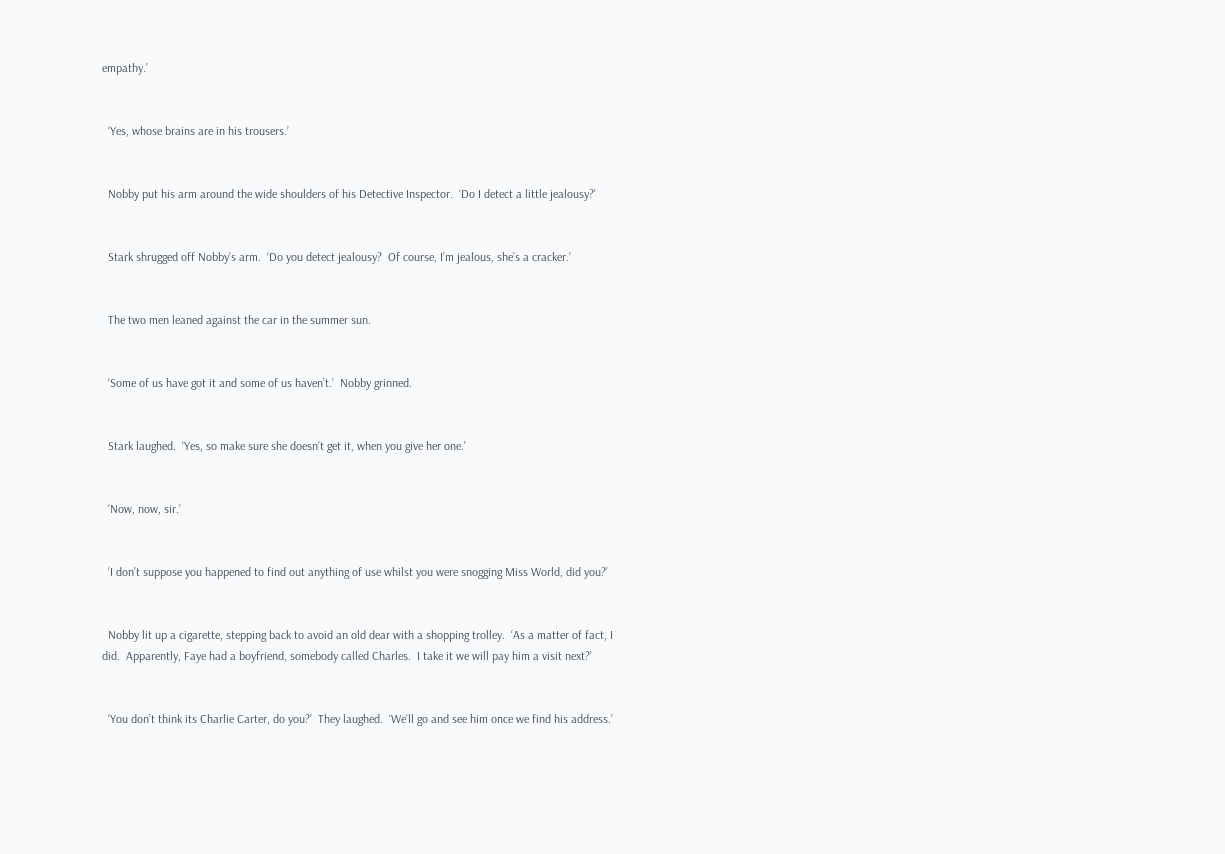empathy.’


  ‘Yes, whose brains are in his trousers.’


  Nobby put his arm around the wide shoulders of his Detective Inspector.  ‘Do I detect a little jealousy?’


  Stark shrugged off Nobby’s arm.  ‘Do you detect jealousy?  Of course, I’m jealous, she’s a cracker.’


  The two men leaned against the car in the summer sun.


  ‘Some of us have got it and some of us haven’t.’  Nobby grinned.


  Stark laughed.  ‘Yes, so make sure she doesn’t get it, when you give her one.’


  ‘Now, now, sir.’


  ‘I don’t suppose you happened to find out anything of use whilst you were snogging Miss World, did you?’


  Nobby lit up a cigarette, stepping back to avoid an old dear with a shopping trolley.  ‘As a matter of fact, I did.  Apparently, Faye had a boyfriend, somebody called Charles.  I take it we will pay him a visit next?’


  ‘You don’t think its Charlie Carter, do you?’  They laughed.  ‘We’ll go and see him once we find his address.’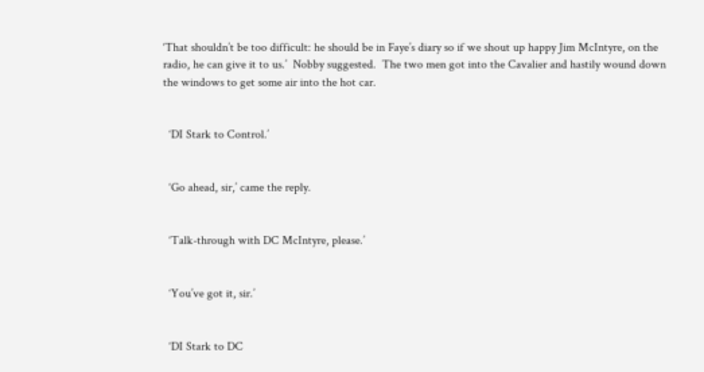‘That shouldn’t be too difficult: he should be in Faye’s diary so if we shout up happy Jim McIntyre, on the radio, he can give it to us.’  Nobby suggested.  The two men got into the Cavalier and hastily wound down the windows to get some air into the hot car.


  ‘DI Stark to Control.’


  ‘Go ahead, sir,’ came the reply.


  ‘Talk-through with DC McIntyre, please.’


  ‘You’ve got it, sir.’


  ‘DI Stark to DC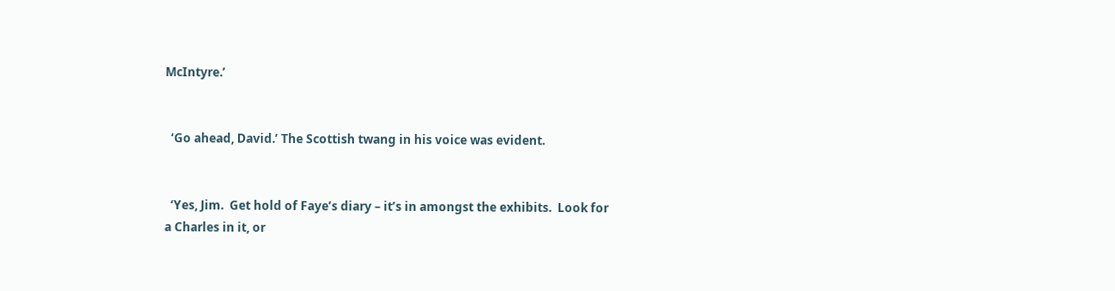McIntyre.’


  ‘Go ahead, David.’ The Scottish twang in his voice was evident.


  ‘Yes, Jim.  Get hold of Faye’s diary – it’s in amongst the exhibits.  Look for a Charles in it, or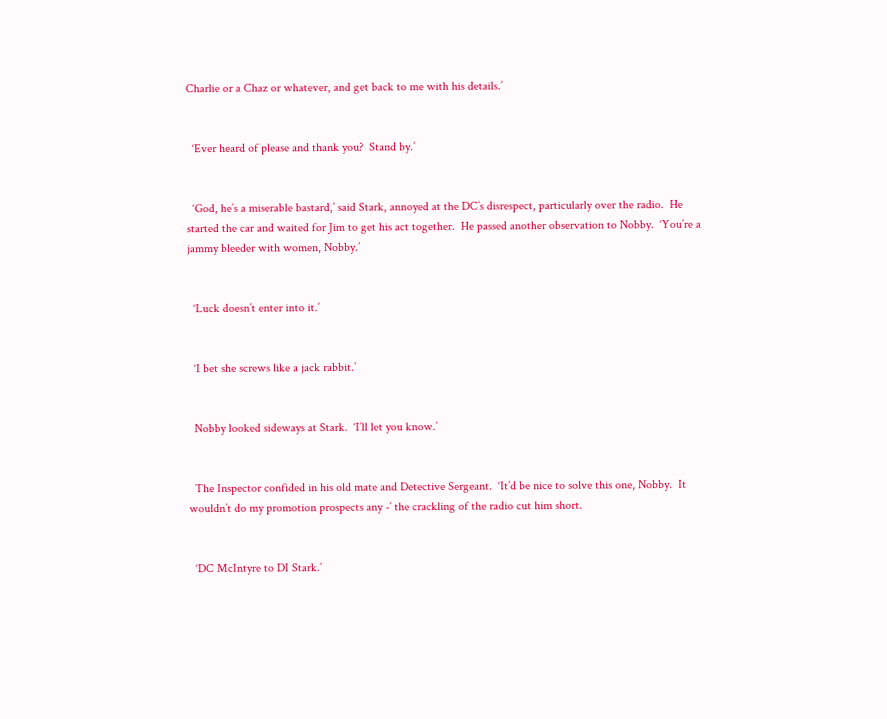Charlie or a Chaz or whatever, and get back to me with his details.’


  ‘Ever heard of please and thank you?  Stand by.’


  ‘God, he’s a miserable bastard,’ said Stark, annoyed at the DC’s disrespect, particularly over the radio.  He started the car and waited for Jim to get his act together.  He passed another observation to Nobby.  ‘You’re a jammy bleeder with women, Nobby.’


  ‘Luck doesn’t enter into it.’


  ‘I bet she screws like a jack rabbit.’


  Nobby looked sideways at Stark.  ‘I’ll let you know.’


  The Inspector confided in his old mate and Detective Sergeant.  ‘It’d be nice to solve this one, Nobby.  It wouldn’t do my promotion prospects any -’ the crackling of the radio cut him short.


  ‘DC McIntyre to DI Stark.’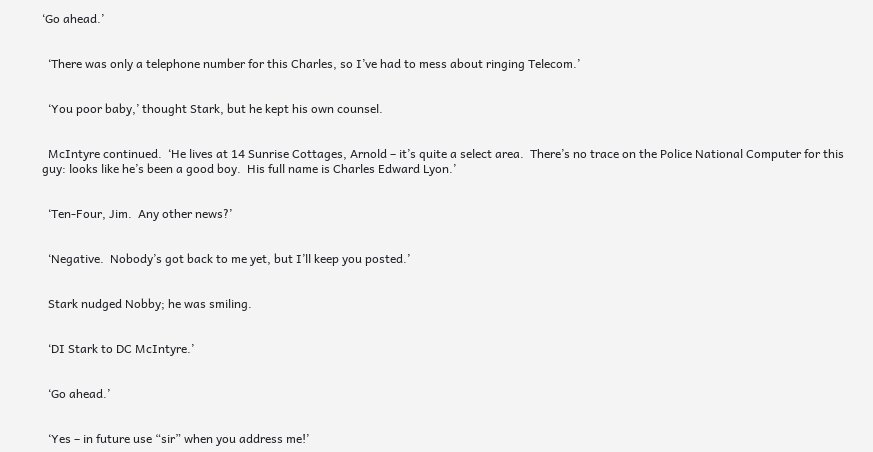‘Go ahead.’


  ‘There was only a telephone number for this Charles, so I’ve had to mess about ringing Telecom.’


  ‘You poor baby,’ thought Stark, but he kept his own counsel.


  McIntyre continued.  ‘He lives at 14 Sunrise Cottages, Arnold – it’s quite a select area.  There’s no trace on the Police National Computer for this guy: looks like he’s been a good boy.  His full name is Charles Edward Lyon.’


  ‘Ten-Four, Jim.  Any other news?’


  ‘Negative.  Nobody’s got back to me yet, but I’ll keep you posted.’


  Stark nudged Nobby; he was smiling.


  ‘DI Stark to DC McIntyre.’


  ‘Go ahead.’


  ‘Yes – in future use “sir” when you address me!’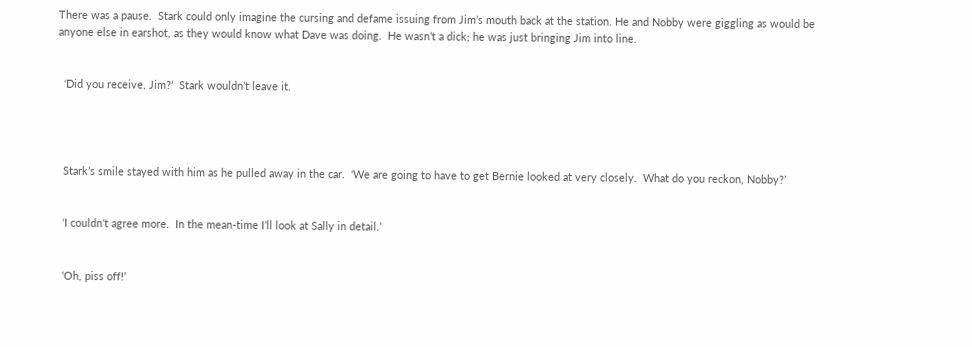There was a pause.  Stark could only imagine the cursing and defame issuing from Jim’s mouth back at the station. He and Nobby were giggling as would be anyone else in earshot, as they would know what Dave was doing.  He wasn’t a dick; he was just bringing Jim into line.


  ‘Did you receive, Jim?’  Stark wouldn’t leave it.




  Stark’s smile stayed with him as he pulled away in the car.  ‘We are going to have to get Bernie looked at very closely.  What do you reckon, Nobby?’


  ‘I couldn’t agree more.  In the mean-time I’ll look at Sally in detail.’


  ‘Oh, piss off!’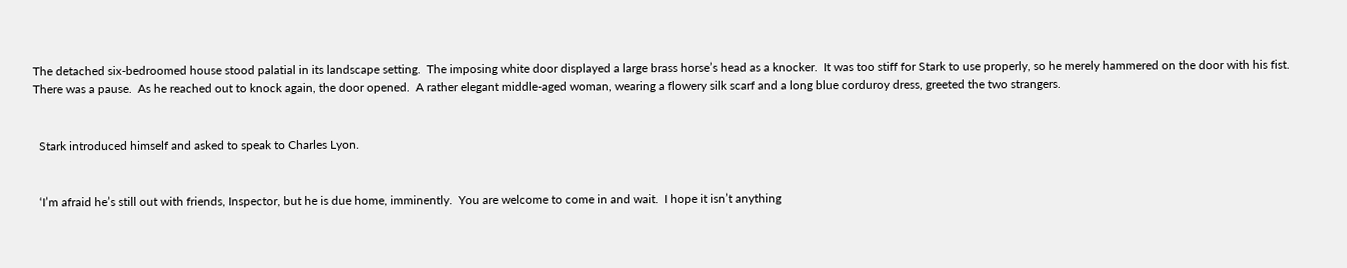The detached six-bedroomed house stood palatial in its landscape setting.  The imposing white door displayed a large brass horse’s head as a knocker.  It was too stiff for Stark to use properly, so he merely hammered on the door with his fist.  There was a pause.  As he reached out to knock again, the door opened.  A rather elegant middle-aged woman, wearing a flowery silk scarf and a long blue corduroy dress, greeted the two strangers.


  Stark introduced himself and asked to speak to Charles Lyon.


  ‘I’m afraid he’s still out with friends, Inspector, but he is due home, imminently.  You are welcome to come in and wait.  I hope it isn’t anything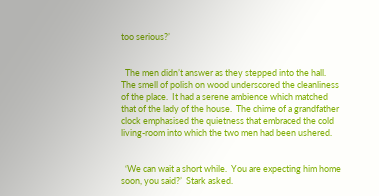too serious?’


  The men didn’t answer as they stepped into the hall.  The smell of polish on wood underscored the cleanliness of the place.  It had a serene ambience which matched that of the lady of the house.  The chime of a grandfather clock emphasised the quietness that embraced the cold living-room into which the two men had been ushered.


  ‘We can wait a short while.  You are expecting him home soon, you said?’  Stark asked.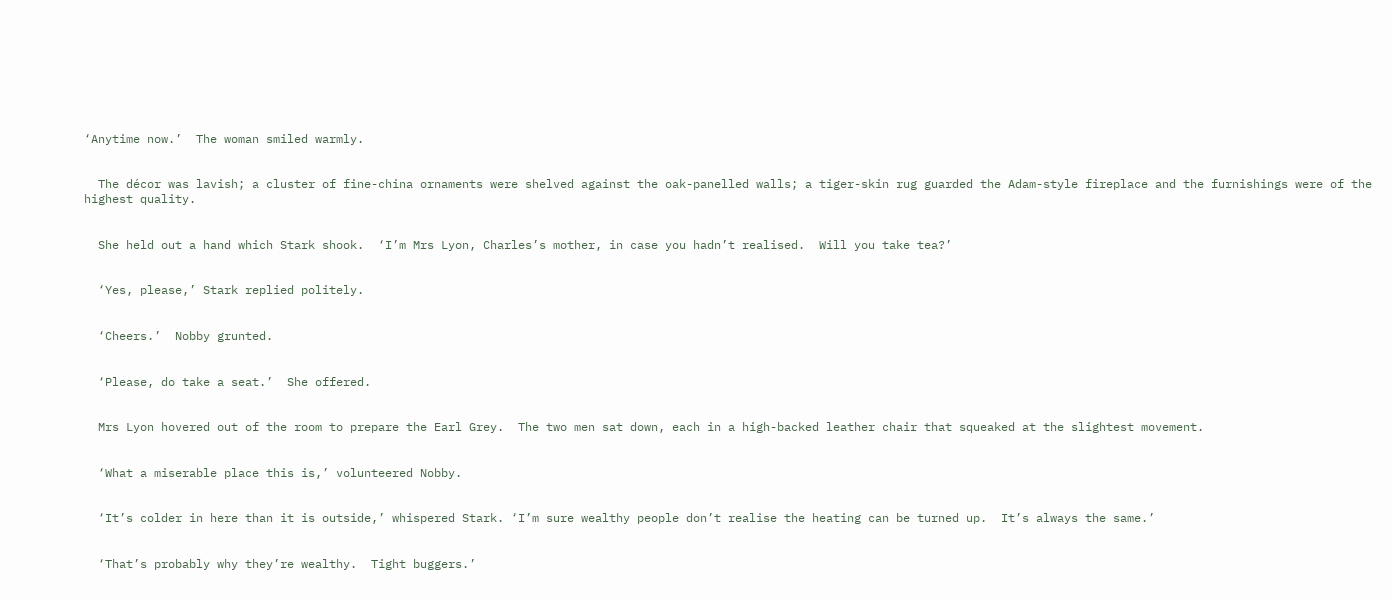‘Anytime now.’  The woman smiled warmly.


  The décor was lavish; a cluster of fine-china ornaments were shelved against the oak-panelled walls; a tiger-skin rug guarded the Adam-style fireplace and the furnishings were of the highest quality.


  She held out a hand which Stark shook.  ‘I’m Mrs Lyon, Charles’s mother, in case you hadn’t realised.  Will you take tea?’


  ‘Yes, please,’ Stark replied politely.


  ‘Cheers.’  Nobby grunted.


  ‘Please, do take a seat.’  She offered.


  Mrs Lyon hovered out of the room to prepare the Earl Grey.  The two men sat down, each in a high-backed leather chair that squeaked at the slightest movement.


  ‘What a miserable place this is,’ volunteered Nobby.


  ‘It’s colder in here than it is outside,’ whispered Stark. ‘I’m sure wealthy people don’t realise the heating can be turned up.  It’s always the same.’


  ‘That’s probably why they’re wealthy.  Tight buggers.’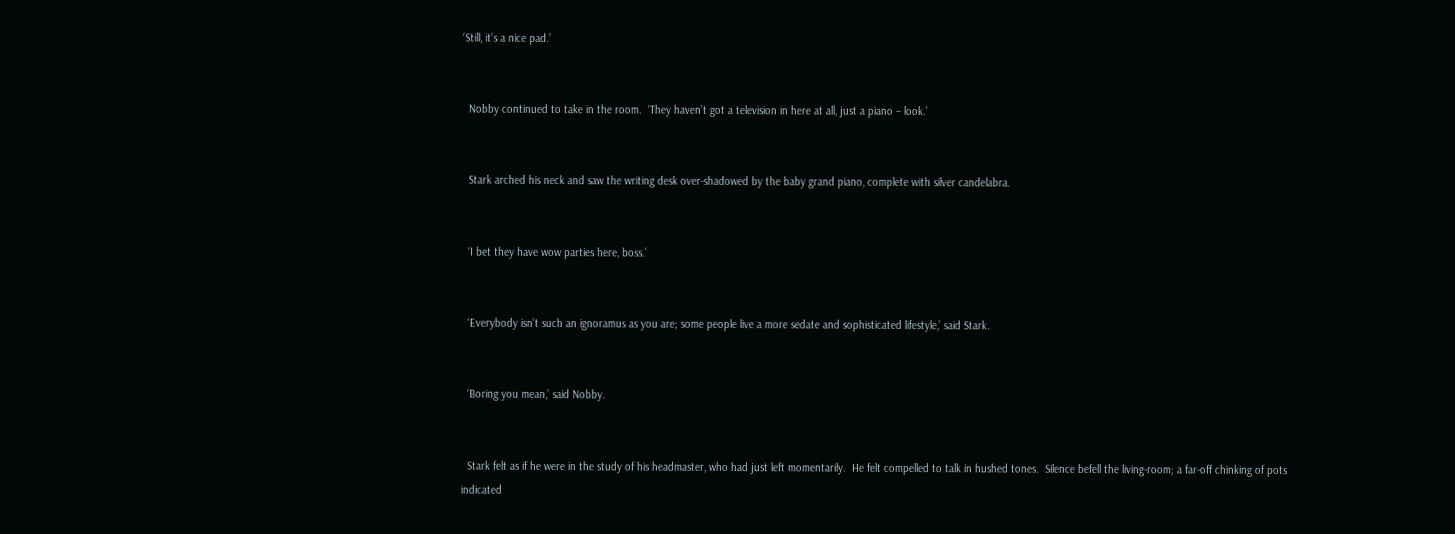‘Still, it’s a nice pad.’


  Nobby continued to take in the room.  ‘They haven’t got a television in here at all, just a piano – look.’


  Stark arched his neck and saw the writing desk over-shadowed by the baby grand piano, complete with silver candelabra.


  ‘I bet they have wow parties here, boss.’


  ‘Everybody isn’t such an ignoramus as you are; some people live a more sedate and sophisticated lifestyle,’ said Stark.


  ‘Boring you mean,’ said Nobby.


  Stark felt as if he were in the study of his headmaster, who had just left momentarily.  He felt compelled to talk in hushed tones.  Silence befell the living-room; a far-off chinking of pots indicated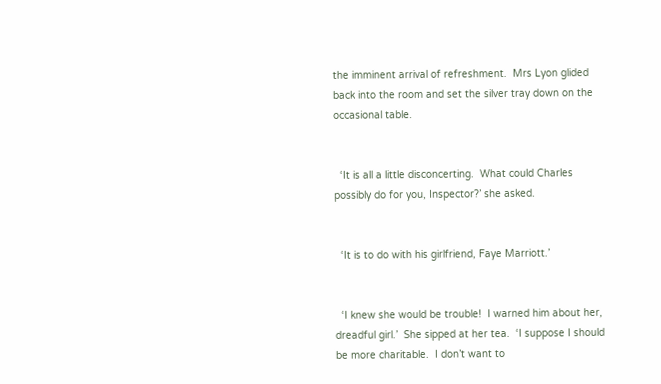the imminent arrival of refreshment.  Mrs Lyon glided back into the room and set the silver tray down on the occasional table.


  ‘It is all a little disconcerting.  What could Charles possibly do for you, Inspector?’ she asked.


  ‘It is to do with his girlfriend, Faye Marriott.’


  ‘I knew she would be trouble!  I warned him about her, dreadful girl.’  She sipped at her tea.  ‘I suppose I should be more charitable.  I don’t want to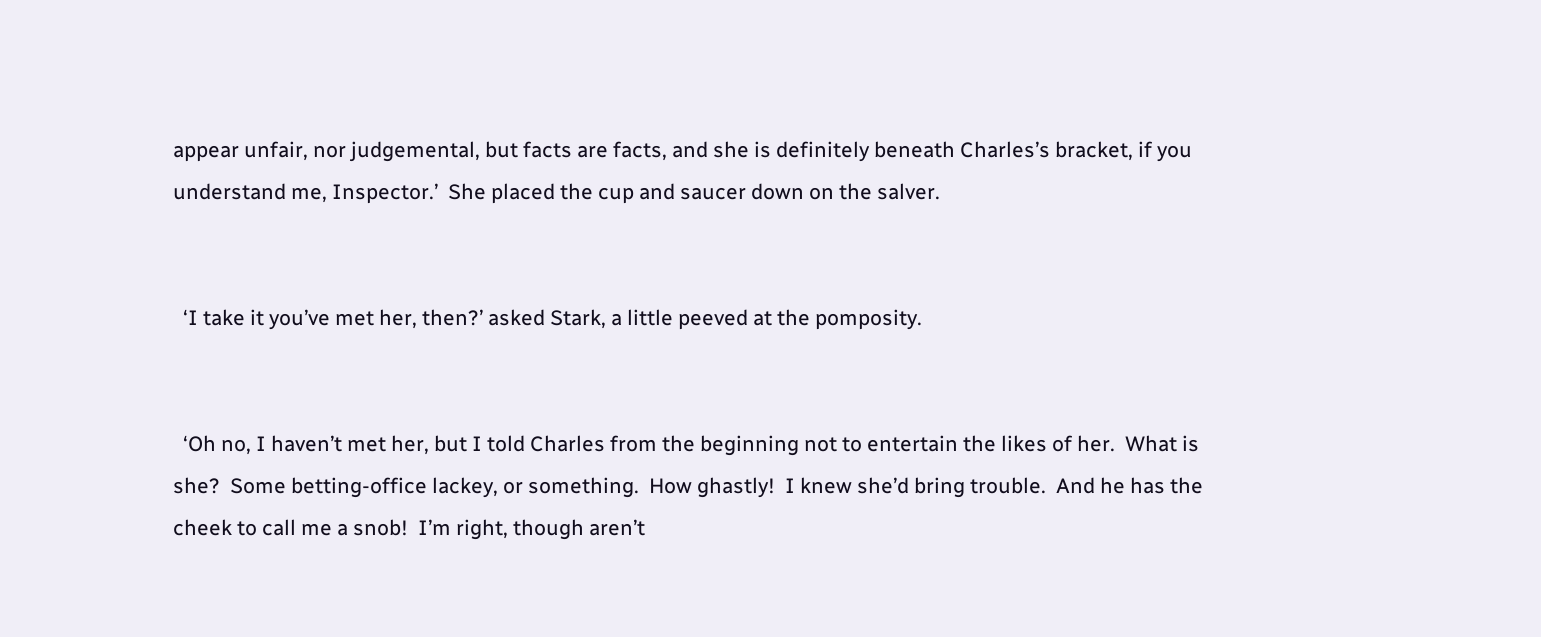appear unfair, nor judgemental, but facts are facts, and she is definitely beneath Charles’s bracket, if you understand me, Inspector.’  She placed the cup and saucer down on the salver.


  ‘I take it you’ve met her, then?’ asked Stark, a little peeved at the pomposity.


  ‘Oh no, I haven’t met her, but I told Charles from the beginning not to entertain the likes of her.  What is she?  Some betting-office lackey, or something.  How ghastly!  I knew she’d bring trouble.  And he has the cheek to call me a snob!  I’m right, though aren’t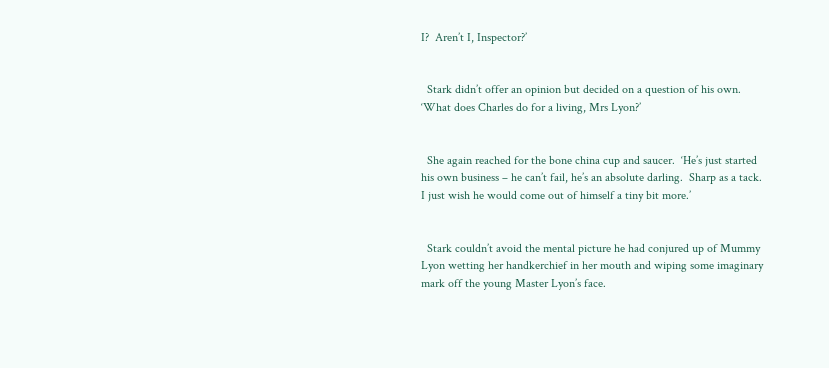I?  Aren’t I, Inspector?’


  Stark didn’t offer an opinion but decided on a question of his own.  ‘What does Charles do for a living, Mrs Lyon?’


  She again reached for the bone china cup and saucer.  ‘He’s just started his own business – he can’t fail, he’s an absolute darling.  Sharp as a tack.  I just wish he would come out of himself a tiny bit more.’


  Stark couldn’t avoid the mental picture he had conjured up of Mummy Lyon wetting her handkerchief in her mouth and wiping some imaginary mark off the young Master Lyon’s face.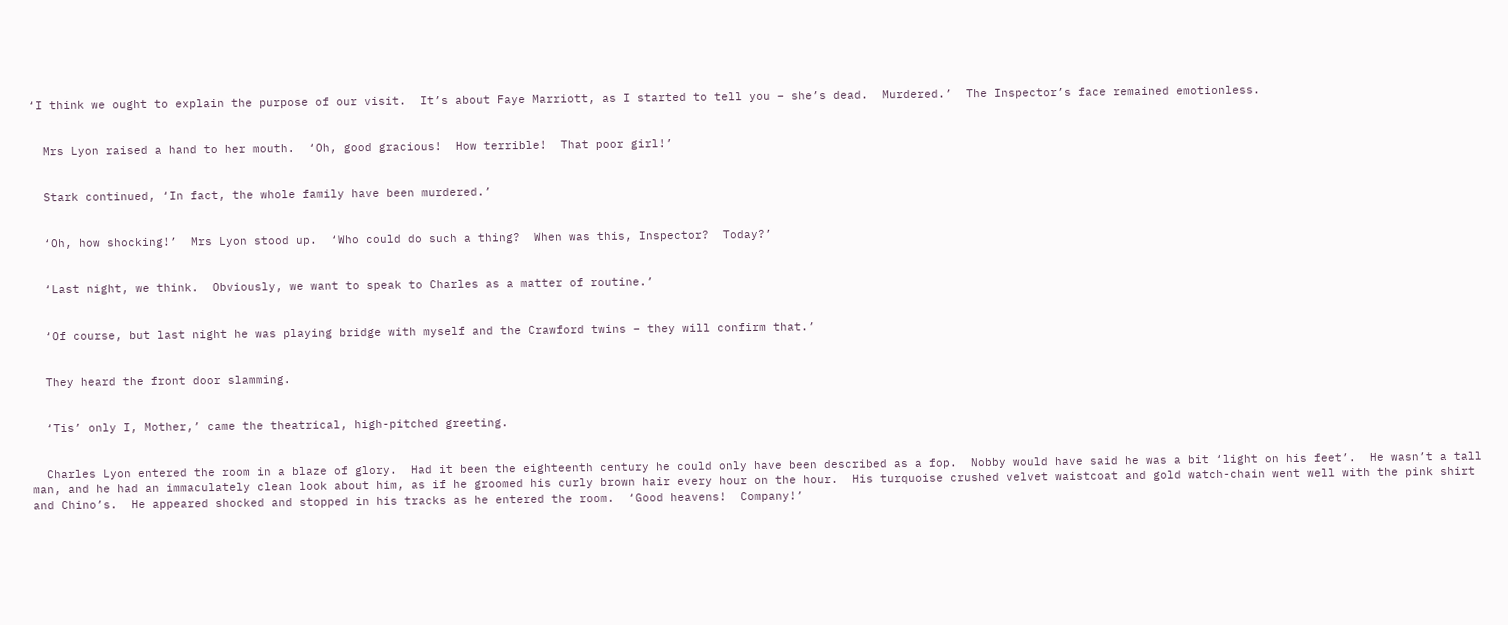‘I think we ought to explain the purpose of our visit.  It’s about Faye Marriott, as I started to tell you – she’s dead.  Murdered.’  The Inspector’s face remained emotionless.


  Mrs Lyon raised a hand to her mouth.  ‘Oh, good gracious!  How terrible!  That poor girl!’


  Stark continued, ‘In fact, the whole family have been murdered.’


  ‘Oh, how shocking!’  Mrs Lyon stood up.  ‘Who could do such a thing?  When was this, Inspector?  Today?’


  ‘Last night, we think.  Obviously, we want to speak to Charles as a matter of routine.’


  ‘Of course, but last night he was playing bridge with myself and the Crawford twins – they will confirm that.’


  They heard the front door slamming.


  ‘Tis’ only I, Mother,’ came the theatrical, high-pitched greeting.


  Charles Lyon entered the room in a blaze of glory.  Had it been the eighteenth century he could only have been described as a fop.  Nobby would have said he was a bit ‘light on his feet’.  He wasn’t a tall man, and he had an immaculately clean look about him, as if he groomed his curly brown hair every hour on the hour.  His turquoise crushed velvet waistcoat and gold watch-chain went well with the pink shirt and Chino’s.  He appeared shocked and stopped in his tracks as he entered the room.  ‘Good heavens!  Company!’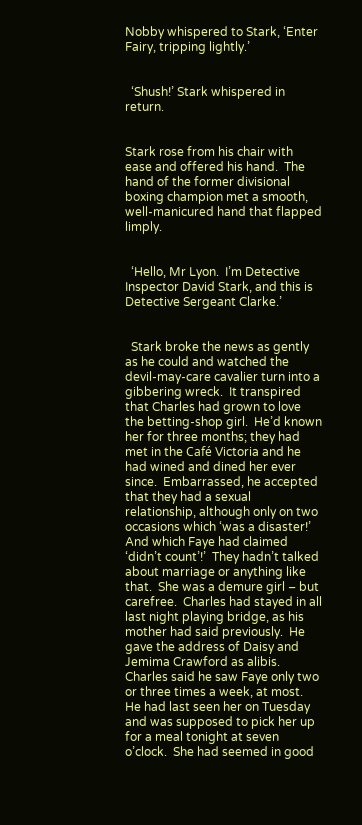Nobby whispered to Stark, ‘Enter Fairy, tripping lightly.’


  ‘Shush!’ Stark whispered in return.


Stark rose from his chair with ease and offered his hand.  The hand of the former divisional boxing champion met a smooth, well-manicured hand that flapped limply.


  ‘Hello, Mr Lyon.  I’m Detective Inspector David Stark, and this is Detective Sergeant Clarke.’


  Stark broke the news as gently as he could and watched the devil-may-care cavalier turn into a gibbering wreck.  It transpired that Charles had grown to love the betting-shop girl.  He’d known her for three months; they had met in the Café Victoria and he had wined and dined her ever since.  Embarrassed, he accepted that they had a sexual relationship, although only on two occasions which ‘was a disaster!’  And which Faye had claimed ‘didn’t count’!’  They hadn’t talked about marriage or anything like that.  She was a demure girl – but carefree.  Charles had stayed in all last night playing bridge, as his mother had said previously.  He gave the address of Daisy and Jemima Crawford as alibis.  Charles said he saw Faye only two or three times a week, at most.  He had last seen her on Tuesday and was supposed to pick her up for a meal tonight at seven o’clock.  She had seemed in good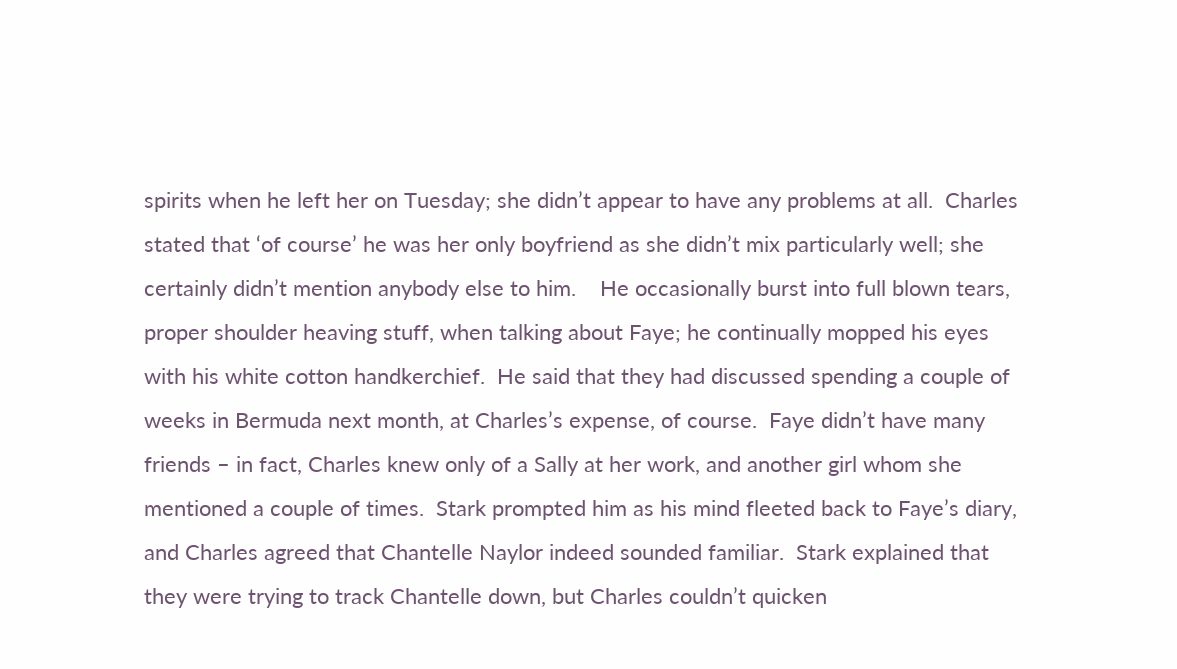spirits when he left her on Tuesday; she didn’t appear to have any problems at all.  Charles stated that ‘of course’ he was her only boyfriend as she didn’t mix particularly well; she certainly didn’t mention anybody else to him.    He occasionally burst into full blown tears, proper shoulder heaving stuff, when talking about Faye; he continually mopped his eyes with his white cotton handkerchief.  He said that they had discussed spending a couple of weeks in Bermuda next month, at Charles’s expense, of course.  Faye didn’t have many friends – in fact, Charles knew only of a Sally at her work, and another girl whom she mentioned a couple of times.  Stark prompted him as his mind fleeted back to Faye’s diary, and Charles agreed that Chantelle Naylor indeed sounded familiar.  Stark explained that they were trying to track Chantelle down, but Charles couldn’t quicken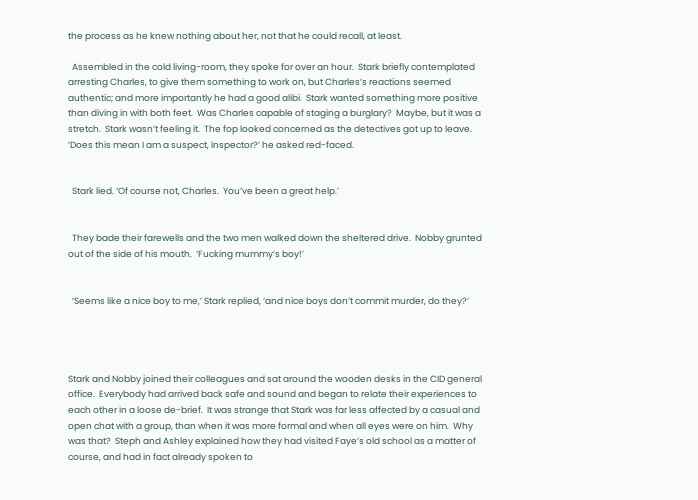the process as he knew nothing about her, not that he could recall, at least.

  Assembled in the cold living-room, they spoke for over an hour.  Stark briefly contemplated arresting Charles, to give them something to work on, but Charles’s reactions seemed authentic; and more importantly he had a good alibi.  Stark wanted something more positive than diving in with both feet.  Was Charles capable of staging a burglary?  Maybe, but it was a stretch.  Stark wasn’t feeling it.  The fop looked concerned as the detectives got up to leave.  ‘Does this mean I am a suspect, Inspector?’ he asked red-faced.


  Stark lied. ‘Of course not, Charles.  You’ve been a great help.’


  They bade their farewells and the two men walked down the sheltered drive.  Nobby grunted out of the side of his mouth.  ‘Fucking mummy’s boy!’


  ‘Seems like a nice boy to me,’ Stark replied, ‘and nice boys don’t commit murder, do they?’




Stark and Nobby joined their colleagues and sat around the wooden desks in the CID general office.  Everybody had arrived back safe and sound and began to relate their experiences to each other in a loose de-brief.  It was strange that Stark was far less affected by a casual and open chat with a group, than when it was more formal and when all eyes were on him.  Why was that?  Steph and Ashley explained how they had visited Faye’s old school as a matter of course, and had in fact already spoken to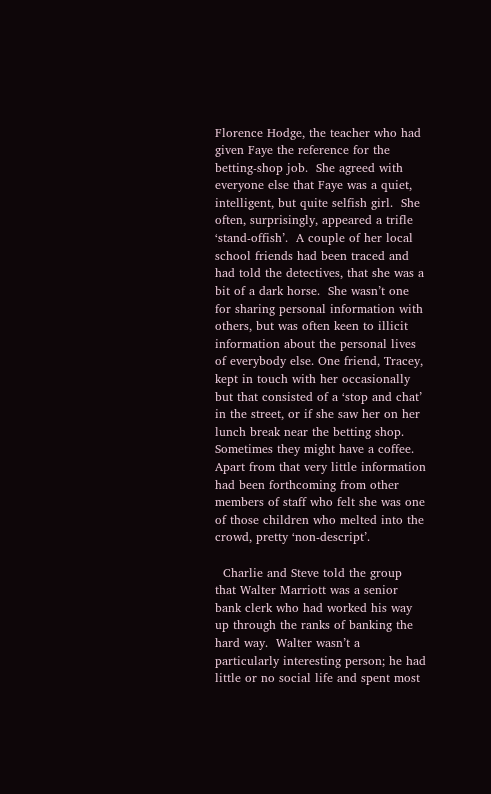Florence Hodge, the teacher who had given Faye the reference for the betting-shop job.  She agreed with everyone else that Faye was a quiet, intelligent, but quite selfish girl.  She often, surprisingly, appeared a trifle ‘stand-offish’.  A couple of her local school friends had been traced and had told the detectives, that she was a bit of a dark horse.  She wasn’t one for sharing personal information with others, but was often keen to illicit information about the personal lives of everybody else. One friend, Tracey, kept in touch with her occasionally but that consisted of a ‘stop and chat’ in the street, or if she saw her on her lunch break near the betting shop.  Sometimes they might have a coffee.  Apart from that very little information had been forthcoming from other members of staff who felt she was one of those children who melted into the crowd, pretty ‘non-descript’.

  Charlie and Steve told the group that Walter Marriott was a senior bank clerk who had worked his way up through the ranks of banking the hard way.  Walter wasn’t a particularly interesting person; he had little or no social life and spent most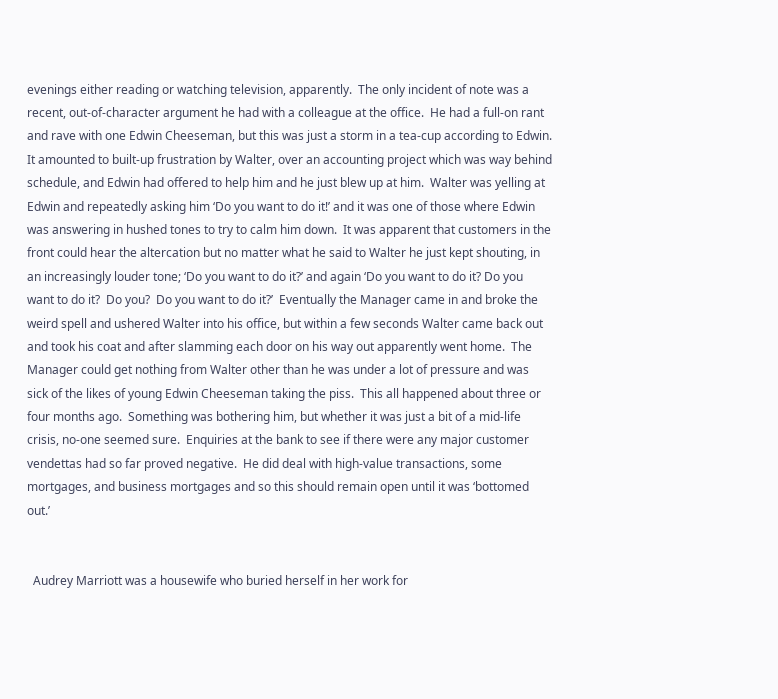evenings either reading or watching television, apparently.  The only incident of note was a recent, out-of-character argument he had with a colleague at the office.  He had a full-on rant and rave with one Edwin Cheeseman, but this was just a storm in a tea-cup according to Edwin.  It amounted to built-up frustration by Walter, over an accounting project which was way behind schedule, and Edwin had offered to help him and he just blew up at him.  Walter was yelling at Edwin and repeatedly asking him ‘Do you want to do it!’ and it was one of those where Edwin was answering in hushed tones to try to calm him down.  It was apparent that customers in the front could hear the altercation but no matter what he said to Walter he just kept shouting, in an increasingly louder tone; ‘Do you want to do it?’ and again ‘Do you want to do it? Do you want to do it?  Do you?  Do you want to do it?’  Eventually the Manager came in and broke the weird spell and ushered Walter into his office, but within a few seconds Walter came back out and took his coat and after slamming each door on his way out apparently went home.  The Manager could get nothing from Walter other than he was under a lot of pressure and was sick of the likes of young Edwin Cheeseman taking the piss.  This all happened about three or four months ago.  Something was bothering him, but whether it was just a bit of a mid-life crisis, no-one seemed sure.  Enquiries at the bank to see if there were any major customer vendettas had so far proved negative.  He did deal with high-value transactions, some mortgages, and business mortgages and so this should remain open until it was ‘bottomed out.’


  Audrey Marriott was a housewife who buried herself in her work for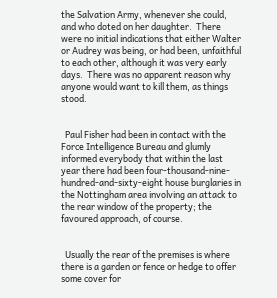the Salvation Army, whenever she could, and who doted on her daughter.  There were no initial indications that either Walter or Audrey was being, or had been, unfaithful to each other, although it was very early days.  There was no apparent reason why anyone would want to kill them, as things stood.


  Paul Fisher had been in contact with the Force Intelligence Bureau and glumly informed everybody that within the last year there had been four-thousand-nine-hundred-and-sixty-eight house burglaries in the Nottingham area involving an attack to the rear window of the property; the favoured approach, of course.


  Usually the rear of the premises is where there is a garden or fence or hedge to offer some cover for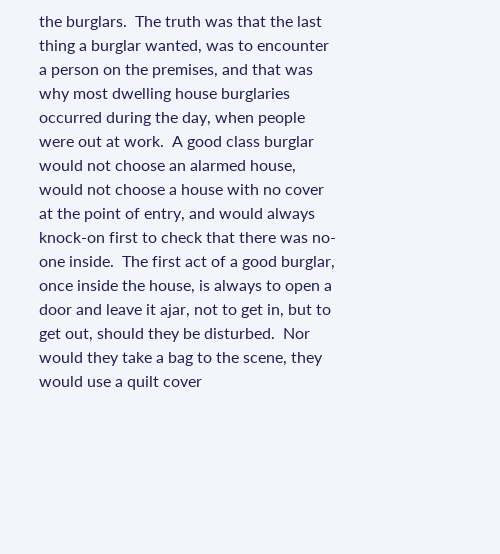the burglars.  The truth was that the last thing a burglar wanted, was to encounter a person on the premises, and that was why most dwelling house burglaries occurred during the day, when people were out at work.  A good class burglar would not choose an alarmed house, would not choose a house with no cover at the point of entry, and would always knock-on first to check that there was no-one inside.  The first act of a good burglar, once inside the house, is always to open a door and leave it ajar, not to get in, but to get out, should they be disturbed.  Nor would they take a bag to the scene, they would use a quilt cover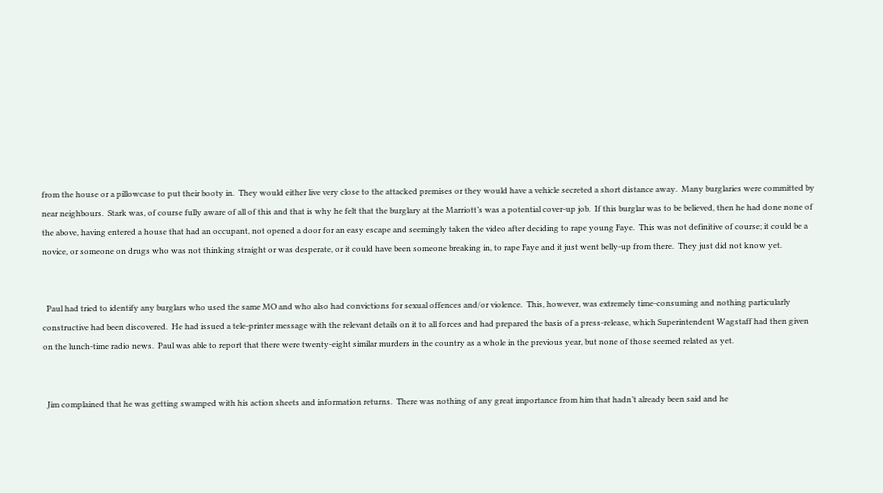from the house or a pillowcase to put their booty in.  They would either live very close to the attacked premises or they would have a vehicle secreted a short distance away.  Many burglaries were committed by near neighbours.  Stark was, of course fully aware of all of this and that is why he felt that the burglary at the Marriott’s was a potential cover-up job.  If this burglar was to be believed, then he had done none of the above, having entered a house that had an occupant, not opened a door for an easy escape and seemingly taken the video after deciding to rape young Faye.  This was not definitive of course; it could be a novice, or someone on drugs who was not thinking straight or was desperate, or it could have been someone breaking in, to rape Faye and it just went belly-up from there.  They just did not know yet.


  Paul had tried to identify any burglars who used the same MO and who also had convictions for sexual offences and/or violence.  This, however, was extremely time-consuming and nothing particularly constructive had been discovered.  He had issued a tele-printer message with the relevant details on it to all forces and had prepared the basis of a press-release, which Superintendent Wagstaff had then given on the lunch-time radio news.  Paul was able to report that there were twenty-eight similar murders in the country as a whole in the previous year, but none of those seemed related as yet.


  Jim complained that he was getting swamped with his action sheets and information returns.  There was nothing of any great importance from him that hadn’t already been said and he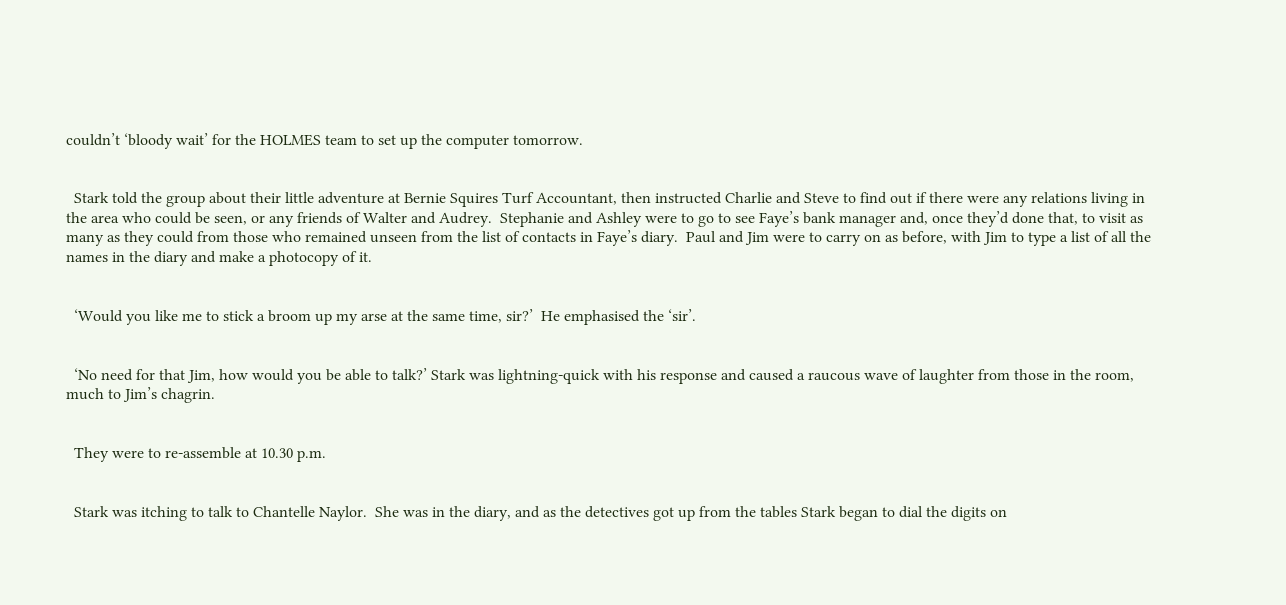couldn’t ‘bloody wait’ for the HOLMES team to set up the computer tomorrow.


  Stark told the group about their little adventure at Bernie Squires Turf Accountant, then instructed Charlie and Steve to find out if there were any relations living in the area who could be seen, or any friends of Walter and Audrey.  Stephanie and Ashley were to go to see Faye’s bank manager and, once they’d done that, to visit as many as they could from those who remained unseen from the list of contacts in Faye’s diary.  Paul and Jim were to carry on as before, with Jim to type a list of all the names in the diary and make a photocopy of it.


  ‘Would you like me to stick a broom up my arse at the same time, sir?’  He emphasised the ‘sir’.


  ‘No need for that Jim, how would you be able to talk?’ Stark was lightning-quick with his response and caused a raucous wave of laughter from those in the room, much to Jim’s chagrin.


  They were to re-assemble at 10.30 p.m.


  Stark was itching to talk to Chantelle Naylor.  She was in the diary, and as the detectives got up from the tables Stark began to dial the digits on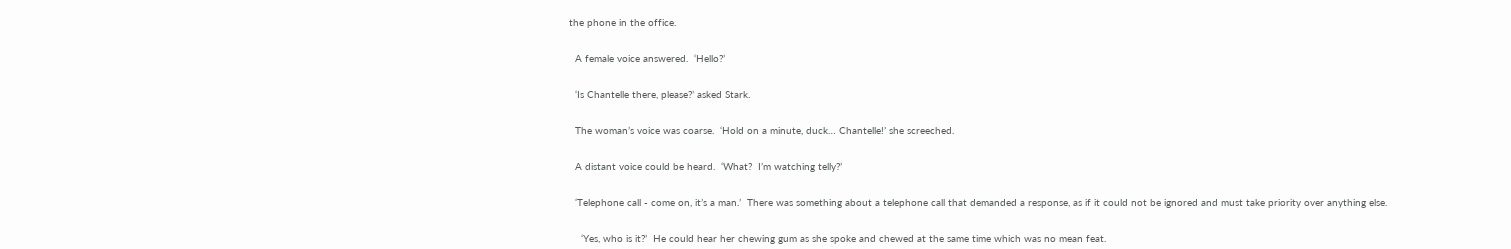the phone in the office.


  A female voice answered.  ‘Hello?’


  ‘Is Chantelle there, please?’ asked Stark.


  The woman’s voice was coarse.  ‘Hold on a minute, duck… Chantelle!’ she screeched.


  A distant voice could be heard.  ‘What?  I’m watching telly?’


  ‘Telephone call - come on, it’s a man.’  There was something about a telephone call that demanded a response, as if it could not be ignored and must take priority over anything else.


    ‘Yes, who is it?’  He could hear her chewing gum as she spoke and chewed at the same time which was no mean feat.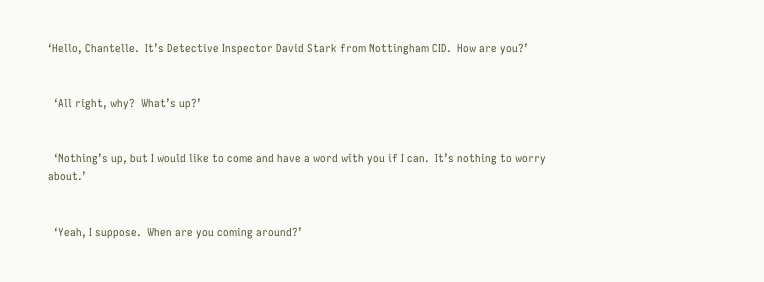‘Hello, Chantelle.  It’s Detective Inspector David Stark from Nottingham CID.  How are you?’


  ‘All right, why?  What’s up?’


  ‘Nothing’s up, but I would like to come and have a word with you if I can.  It’s nothing to worry about.’


  ‘Yeah, I suppose.  When are you coming around?’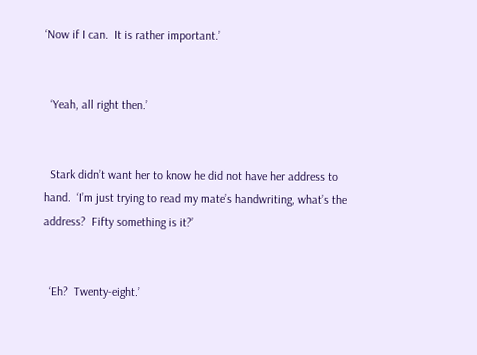‘Now if I can.  It is rather important.’


  ‘Yeah, all right then.’


  Stark didn’t want her to know he did not have her address to hand.  ‘I’m just trying to read my mate’s handwriting, what’s the address?  Fifty something is it?’


  ‘Eh?  Twenty-eight.’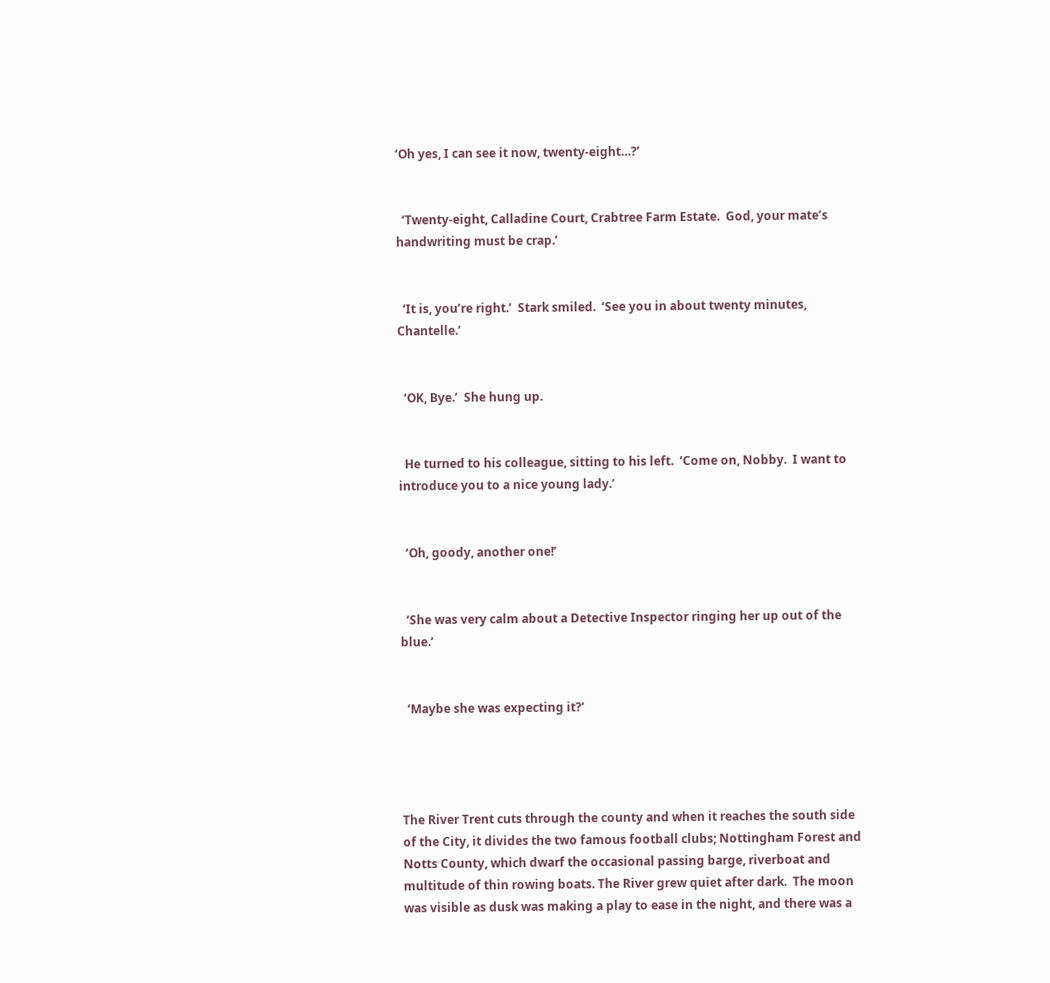‘Oh yes, I can see it now, twenty-eight…?’


  ‘Twenty-eight, Calladine Court, Crabtree Farm Estate.  God, your mate’s handwriting must be crap.’


  ‘It is, you’re right.’  Stark smiled.  ‘See you in about twenty minutes, Chantelle.’


  ‘OK, Bye.’  She hung up.


  He turned to his colleague, sitting to his left.  ‘Come on, Nobby.  I want to introduce you to a nice young lady.’


  ‘Oh, goody, another one!’


  ‘She was very calm about a Detective Inspector ringing her up out of the blue.’


  ‘Maybe she was expecting it?’




The River Trent cuts through the county and when it reaches the south side of the City, it divides the two famous football clubs; Nottingham Forest and Notts County, which dwarf the occasional passing barge, riverboat and multitude of thin rowing boats. The River grew quiet after dark.  The moon was visible as dusk was making a play to ease in the night, and there was a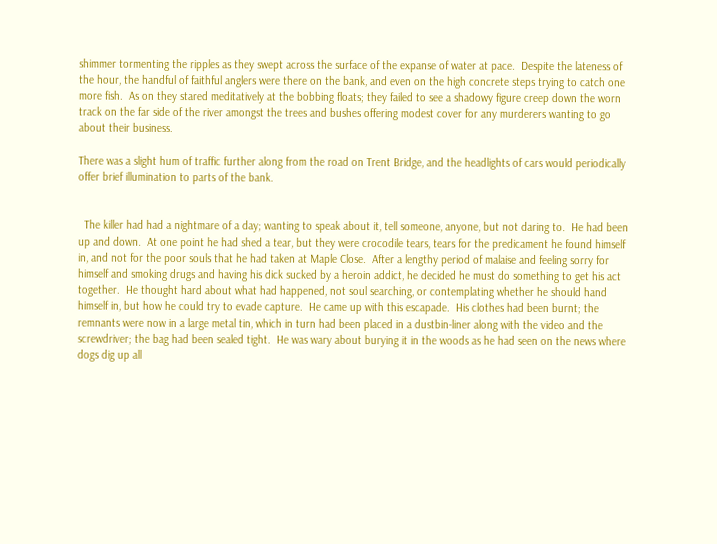shimmer tormenting the ripples as they swept across the surface of the expanse of water at pace.  Despite the lateness of the hour, the handful of faithful anglers were there on the bank, and even on the high concrete steps trying to catch one more fish.  As on they stared meditatively at the bobbing floats; they failed to see a shadowy figure creep down the worn track on the far side of the river amongst the trees and bushes offering modest cover for any murderers wanting to go about their business.

There was a slight hum of traffic further along from the road on Trent Bridge, and the headlights of cars would periodically offer brief illumination to parts of the bank.


  The killer had had a nightmare of a day; wanting to speak about it, tell someone, anyone, but not daring to.  He had been up and down.  At one point he had shed a tear, but they were crocodile tears, tears for the predicament he found himself in, and not for the poor souls that he had taken at Maple Close.  After a lengthy period of malaise and feeling sorry for himself and smoking drugs and having his dick sucked by a heroin addict, he decided he must do something to get his act together.  He thought hard about what had happened, not soul searching, or contemplating whether he should hand himself in, but how he could try to evade capture.  He came up with this escapade.  His clothes had been burnt; the remnants were now in a large metal tin, which in turn had been placed in a dustbin-liner along with the video and the screwdriver; the bag had been sealed tight.  He was wary about burying it in the woods as he had seen on the news where dogs dig up all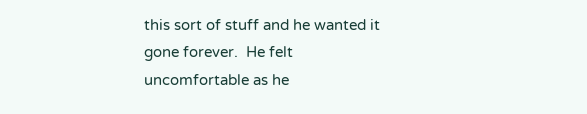this sort of stuff and he wanted it gone forever.  He felt uncomfortable as he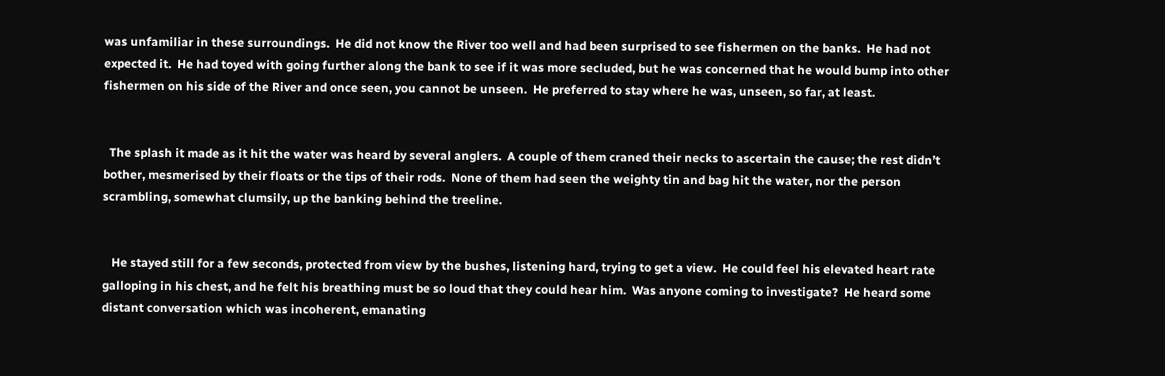was unfamiliar in these surroundings.  He did not know the River too well and had been surprised to see fishermen on the banks.  He had not expected it.  He had toyed with going further along the bank to see if it was more secluded, but he was concerned that he would bump into other fishermen on his side of the River and once seen, you cannot be unseen.  He preferred to stay where he was, unseen, so far, at least.


  The splash it made as it hit the water was heard by several anglers.  A couple of them craned their necks to ascertain the cause; the rest didn’t bother, mesmerised by their floats or the tips of their rods.  None of them had seen the weighty tin and bag hit the water, nor the person scrambling, somewhat clumsily, up the banking behind the treeline.


   He stayed still for a few seconds, protected from view by the bushes, listening hard, trying to get a view.  He could feel his elevated heart rate galloping in his chest, and he felt his breathing must be so loud that they could hear him.  Was anyone coming to investigate?  He heard some distant conversation which was incoherent, emanating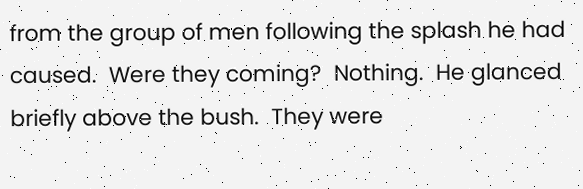from the group of men following the splash he had caused.  Were they coming?  Nothing.  He glanced briefly above the bush.  They were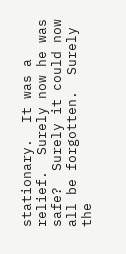stationary.  It was a relief.  Surely now he was safe?  Surely it could now all be forgotten.  Surely the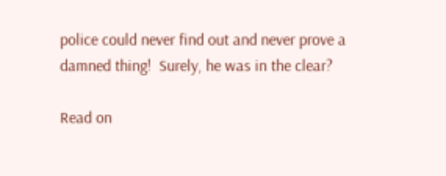police could never find out and never prove a damned thing!  Surely, he was in the clear?

Read on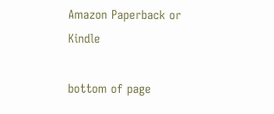Amazon Paperback or Kindle

bottom of page